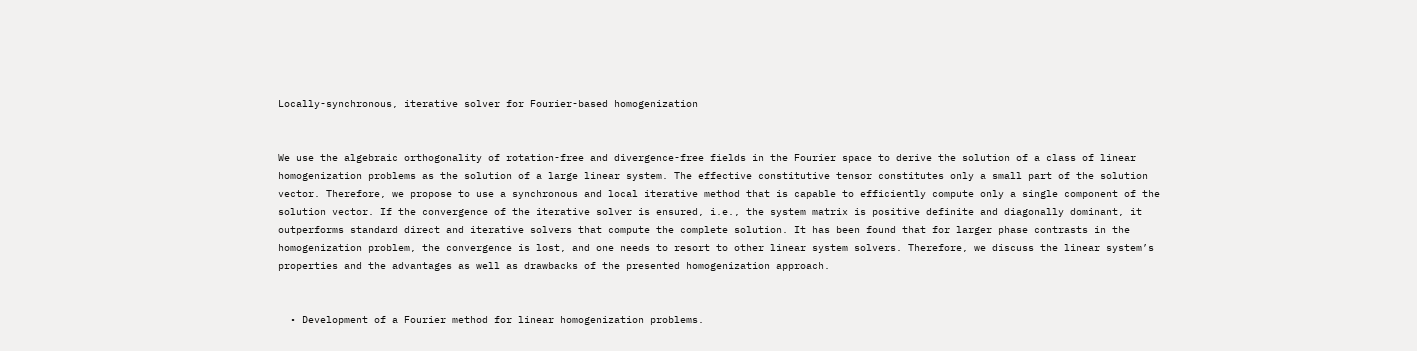Locally-synchronous, iterative solver for Fourier-based homogenization


We use the algebraic orthogonality of rotation-free and divergence-free fields in the Fourier space to derive the solution of a class of linear homogenization problems as the solution of a large linear system. The effective constitutive tensor constitutes only a small part of the solution vector. Therefore, we propose to use a synchronous and local iterative method that is capable to efficiently compute only a single component of the solution vector. If the convergence of the iterative solver is ensured, i.e., the system matrix is positive definite and diagonally dominant, it outperforms standard direct and iterative solvers that compute the complete solution. It has been found that for larger phase contrasts in the homogenization problem, the convergence is lost, and one needs to resort to other linear system solvers. Therefore, we discuss the linear system’s properties and the advantages as well as drawbacks of the presented homogenization approach.


  • Development of a Fourier method for linear homogenization problems.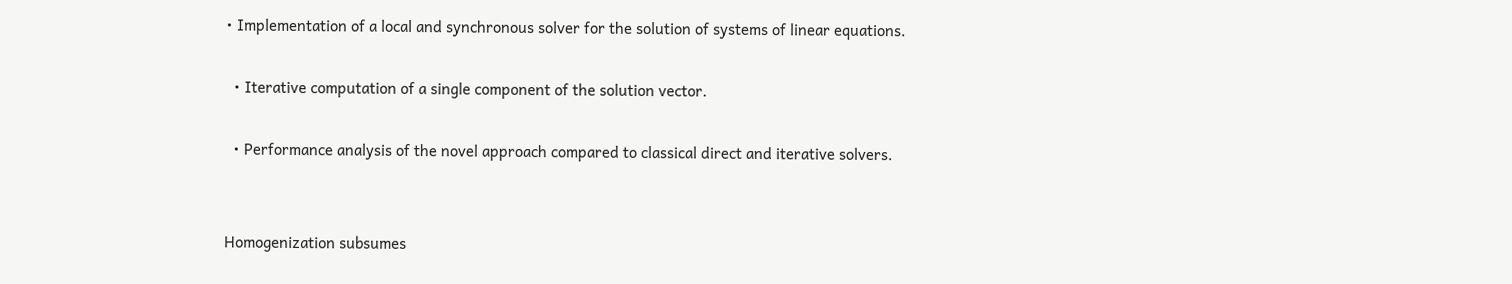• Implementation of a local and synchronous solver for the solution of systems of linear equations.

  • Iterative computation of a single component of the solution vector.

  • Performance analysis of the novel approach compared to classical direct and iterative solvers.


Homogenization subsumes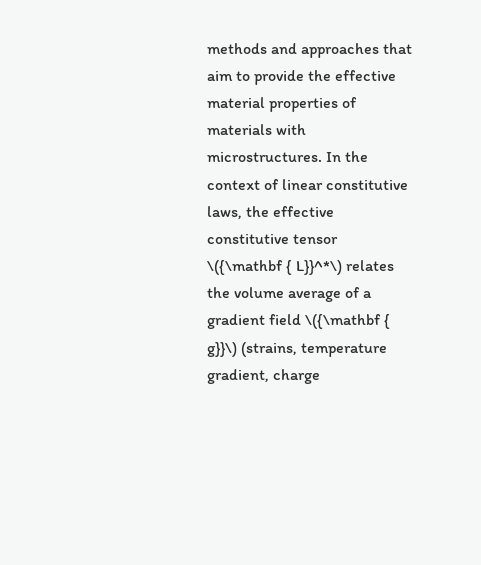methods and approaches that aim to provide the effective material properties of materials with microstructures. In the context of linear constitutive laws, the effective constitutive tensor \({\mathbf { L}}^*\) relates the volume average of a gradient field \({\mathbf { g}}\) (strains, temperature gradient, charge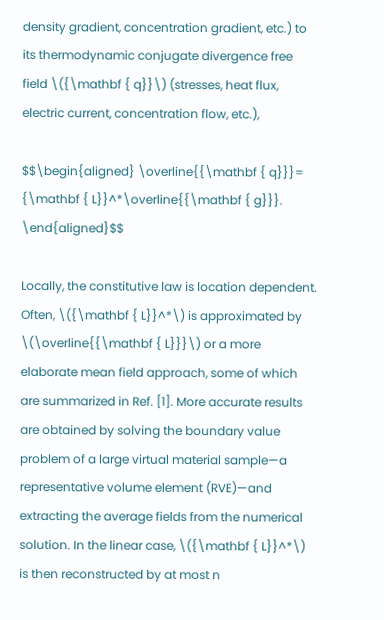density gradient, concentration gradient, etc.) to its thermodynamic conjugate divergence free field \({\mathbf { q}}\) (stresses, heat flux, electric current, concentration flow, etc.),

$$\begin{aligned} \overline{{\mathbf { q}}}= {\mathbf { L}}^*\overline{{\mathbf { g}}}. \end{aligned}$$

Locally, the constitutive law is location dependent. Often, \({\mathbf { L}}^*\) is approximated by \(\overline{{\mathbf { L}}}\) or a more elaborate mean field approach, some of which are summarized in Ref. [1]. More accurate results are obtained by solving the boundary value problem of a large virtual material sample—a representative volume element (RVE)—and extracting the average fields from the numerical solution. In the linear case, \({\mathbf { L}}^*\) is then reconstructed by at most n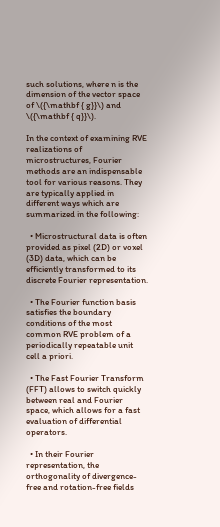such solutions, where n is the dimension of the vector space of \({\mathbf { g}}\) and \({\mathbf { q}}\).

In the context of examining RVE realizations of microstructures, Fourier methods are an indispensable tool for various reasons. They are typically applied in different ways which are summarized in the following:

  • Microstructural data is often provided as pixel (2D) or voxel (3D) data, which can be efficiently transformed to its discrete Fourier representation.

  • The Fourier function basis satisfies the boundary conditions of the most common RVE problem of a periodically repeatable unit cell a priori.

  • The Fast Fourier Transform (FFT) allows to switch quickly between real and Fourier space, which allows for a fast evaluation of differential operators.

  • In their Fourier representation, the orthogonality of divergence-free and rotation-free fields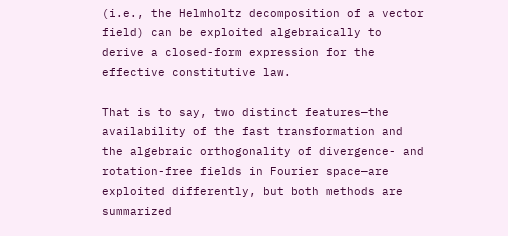(i.e., the Helmholtz decomposition of a vector field) can be exploited algebraically to derive a closed-form expression for the effective constitutive law.

That is to say, two distinct features—the availability of the fast transformation and the algebraic orthogonality of divergence- and rotation-free fields in Fourier space—are exploited differently, but both methods are summarized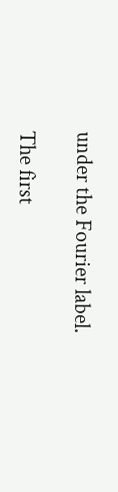under the Fourier label.

The first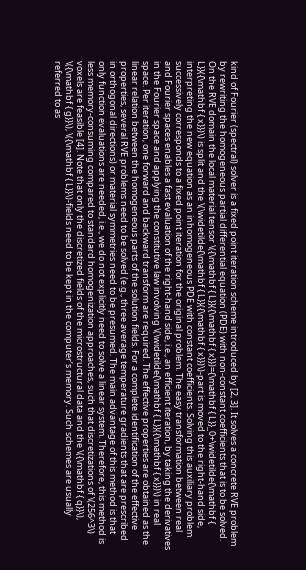kind of Fourier (spectral) solver is a fixed point iteration scheme introduced by [2, 3]. It solves a concrete RVE problem by rewriting the homogeneous partial differential equation (PDE) with non-constant coefficients that is to be solved. On the RVE domain the local material tensor \({\mathbf { L}}({\mathbf { x}})={\mathbf { L}}_0+\widetilde{\mathbf { L}}({\mathbf { x}})\) is split and the \(\widetilde{\mathbf { L}}({\mathbf { x}})\)-part is moved to the right-hand side, interpreting the new equation as an inhomogeneous PDE with constant coefficients. Solving this auxiliary problem successively corresponds to a fixed point iteration for the original problem. The easy transformation between real and Fourier spaces enables a fast evaluation of the right-hand side, i.e., an efficient iteration, by taking the derivatives in the Fourier space and applying the constitutive law involving \(\widetilde{\mathbf { L}}({\mathbf { x}})\) in real space. Per iteration, one forward and backward transform are required. The effective properties are obtained as the linear relation between the homogeneous parts of the solution fields. For a complete identification of the effective properties, several RVE problems need to be solved (e.g., three average temperature gradients that are prescribed in orthogonal directions) or material symmetries need to be presumed. The main advantage of this method is that only function evaluations are needed, i.e., we do not explicitly need to solve a linear system. Therefore, this method is less memory-consuming compared to standard homogenization approaches, such that discretizations of \(256^3\) voxels are feasible [4]. Note that only the discretized fields of the microstructural data and the \({\mathbf { q}}\), \({\mathbf { g}}\), \({\mathbf { L}}\)-fields need to be kept in the computer’s memory. Such schemes are usually referred to as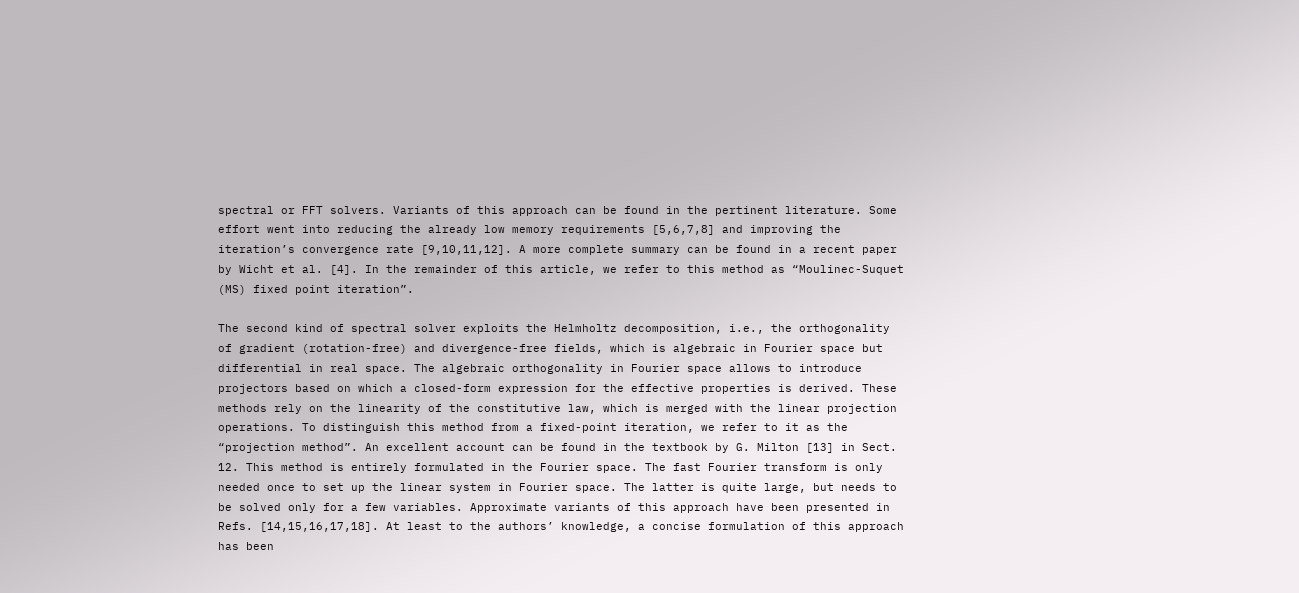spectral or FFT solvers. Variants of this approach can be found in the pertinent literature. Some effort went into reducing the already low memory requirements [5,6,7,8] and improving the iteration’s convergence rate [9,10,11,12]. A more complete summary can be found in a recent paper by Wicht et al. [4]. In the remainder of this article, we refer to this method as “Moulinec-Suquet (MS) fixed point iteration”.

The second kind of spectral solver exploits the Helmholtz decomposition, i.e., the orthogonality of gradient (rotation-free) and divergence-free fields, which is algebraic in Fourier space but differential in real space. The algebraic orthogonality in Fourier space allows to introduce projectors based on which a closed-form expression for the effective properties is derived. These methods rely on the linearity of the constitutive law, which is merged with the linear projection operations. To distinguish this method from a fixed-point iteration, we refer to it as the “projection method”. An excellent account can be found in the textbook by G. Milton [13] in Sect. 12. This method is entirely formulated in the Fourier space. The fast Fourier transform is only needed once to set up the linear system in Fourier space. The latter is quite large, but needs to be solved only for a few variables. Approximate variants of this approach have been presented in Refs. [14,15,16,17,18]. At least to the authors’ knowledge, a concise formulation of this approach has been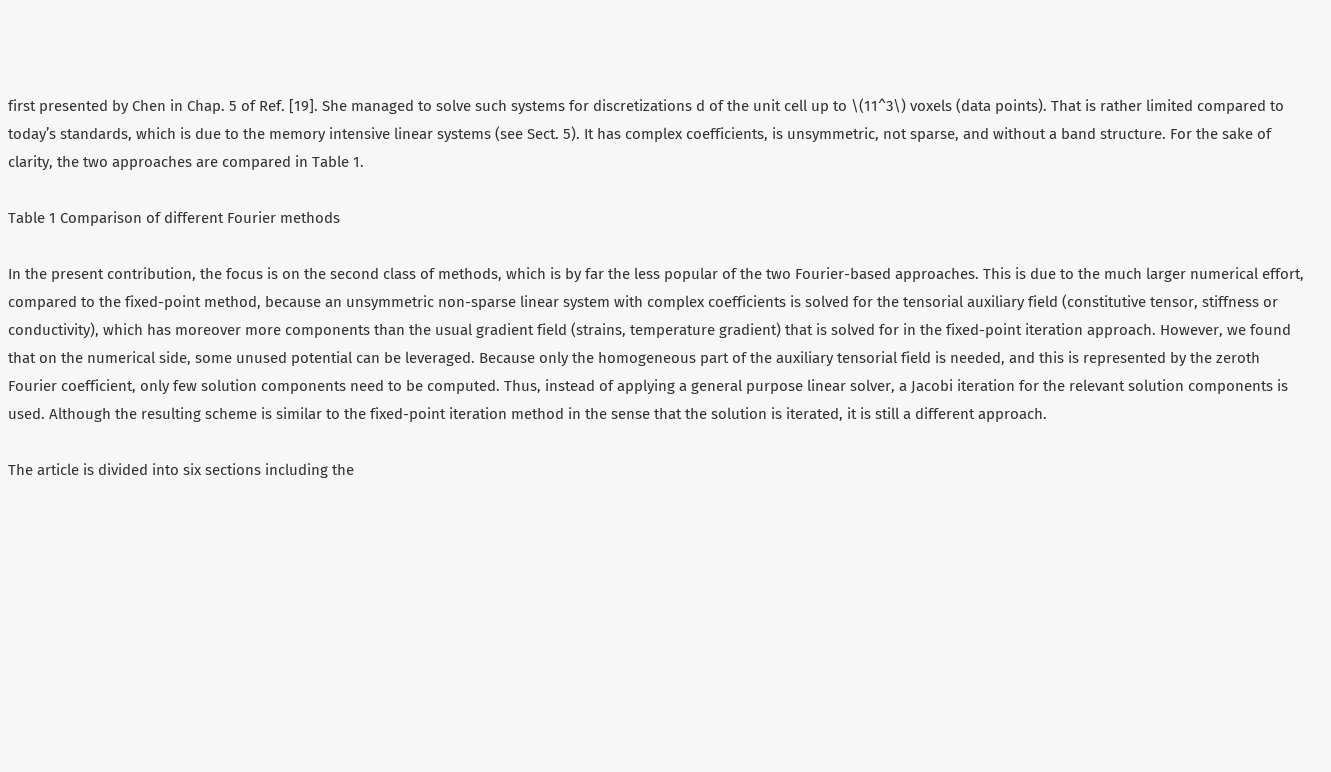first presented by Chen in Chap. 5 of Ref. [19]. She managed to solve such systems for discretizations d of the unit cell up to \(11^3\) voxels (data points). That is rather limited compared to today’s standards, which is due to the memory intensive linear systems (see Sect. 5). It has complex coefficients, is unsymmetric, not sparse, and without a band structure. For the sake of clarity, the two approaches are compared in Table 1.

Table 1 Comparison of different Fourier methods

In the present contribution, the focus is on the second class of methods, which is by far the less popular of the two Fourier-based approaches. This is due to the much larger numerical effort, compared to the fixed-point method, because an unsymmetric non-sparse linear system with complex coefficients is solved for the tensorial auxiliary field (constitutive tensor, stiffness or conductivity), which has moreover more components than the usual gradient field (strains, temperature gradient) that is solved for in the fixed-point iteration approach. However, we found that on the numerical side, some unused potential can be leveraged. Because only the homogeneous part of the auxiliary tensorial field is needed, and this is represented by the zeroth Fourier coefficient, only few solution components need to be computed. Thus, instead of applying a general purpose linear solver, a Jacobi iteration for the relevant solution components is used. Although the resulting scheme is similar to the fixed-point iteration method in the sense that the solution is iterated, it is still a different approach.

The article is divided into six sections including the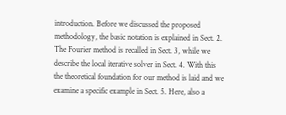introduction. Before we discussed the proposed methodology, the basic notation is explained in Sect. 2. The Fourier method is recalled in Sect. 3, while we describe the local iterative solver in Sect. 4. With this the theoretical foundation for our method is laid and we examine a specific example in Sect. 5. Here, also a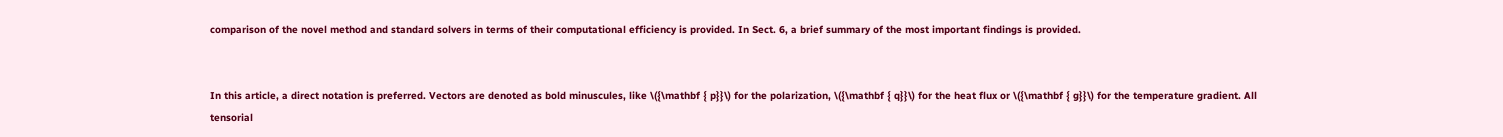comparison of the novel method and standard solvers in terms of their computational efficiency is provided. In Sect. 6, a brief summary of the most important findings is provided.


In this article, a direct notation is preferred. Vectors are denoted as bold minuscules, like \({\mathbf { p}}\) for the polarization, \({\mathbf { q}}\) for the heat flux or \({\mathbf { g}}\) for the temperature gradient. All tensorial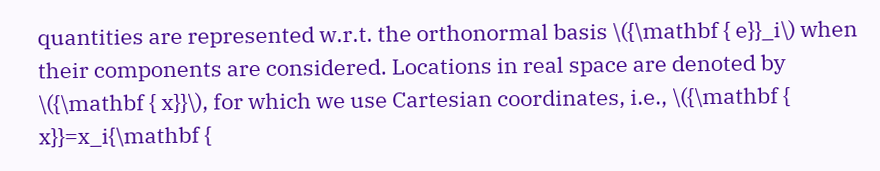quantities are represented w.r.t. the orthonormal basis \({\mathbf { e}}_i\) when their components are considered. Locations in real space are denoted by \({\mathbf { x}}\), for which we use Cartesian coordinates, i.e., \({\mathbf { x}}=x_i{\mathbf {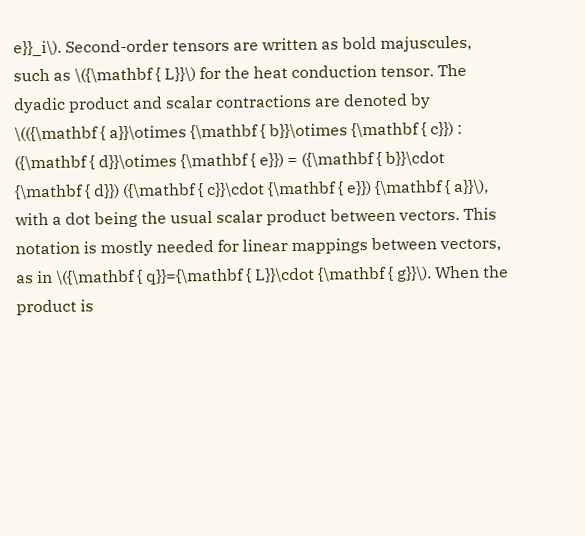e}}_i\). Second-order tensors are written as bold majuscules, such as \({\mathbf { L}}\) for the heat conduction tensor. The dyadic product and scalar contractions are denoted by \(({\mathbf { a}}\otimes {\mathbf { b}}\otimes {\mathbf { c}}) : ({\mathbf { d}}\otimes {\mathbf { e}}) = ({\mathbf { b}}\cdot {\mathbf { d}}) ({\mathbf { c}}\cdot {\mathbf { e}}) {\mathbf { a}}\), with a dot being the usual scalar product between vectors. This notation is mostly needed for linear mappings between vectors, as in \({\mathbf { q}}={\mathbf { L}}\cdot {\mathbf { g}}\). When the product is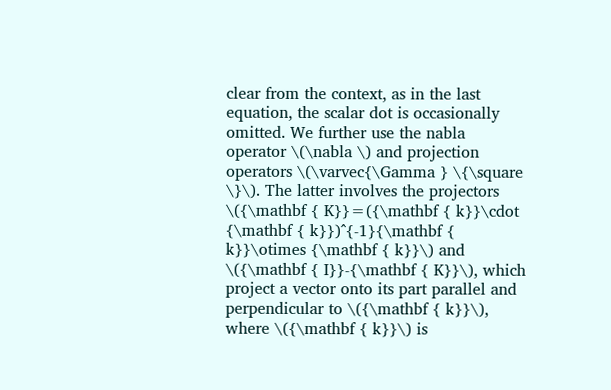clear from the context, as in the last equation, the scalar dot is occasionally omitted. We further use the nabla operator \(\nabla \) and projection operators \(\varvec{\Gamma } \{\square \}\). The latter involves the projectors \({\mathbf { K}}=({\mathbf { k}}\cdot {\mathbf { k}})^{-1}{\mathbf { k}}\otimes {\mathbf { k}}\) and \({\mathbf { I}}-{\mathbf { K}}\), which project a vector onto its part parallel and perpendicular to \({\mathbf { k}}\), where \({\mathbf { k}}\) is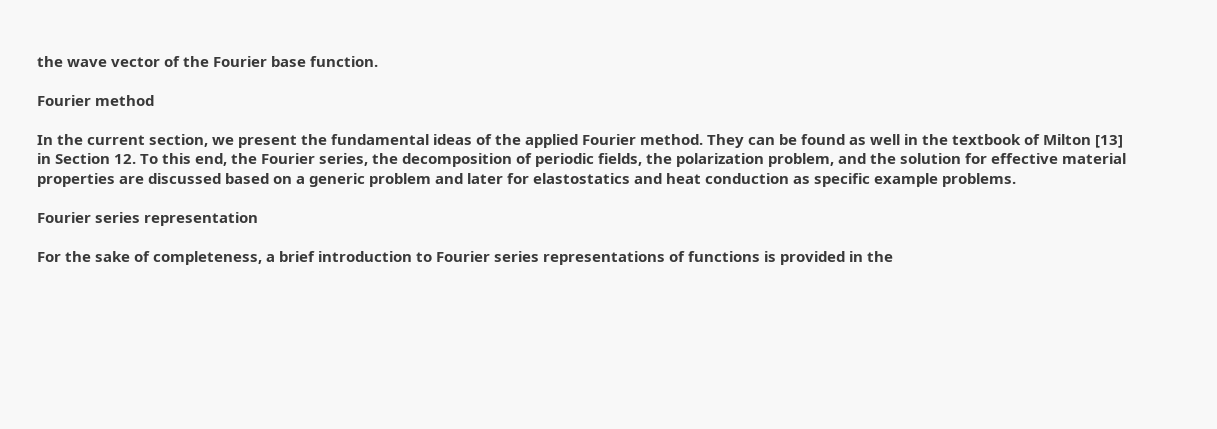the wave vector of the Fourier base function.

Fourier method

In the current section, we present the fundamental ideas of the applied Fourier method. They can be found as well in the textbook of Milton [13] in Section 12. To this end, the Fourier series, the decomposition of periodic fields, the polarization problem, and the solution for effective material properties are discussed based on a generic problem and later for elastostatics and heat conduction as specific example problems.

Fourier series representation

For the sake of completeness, a brief introduction to Fourier series representations of functions is provided in the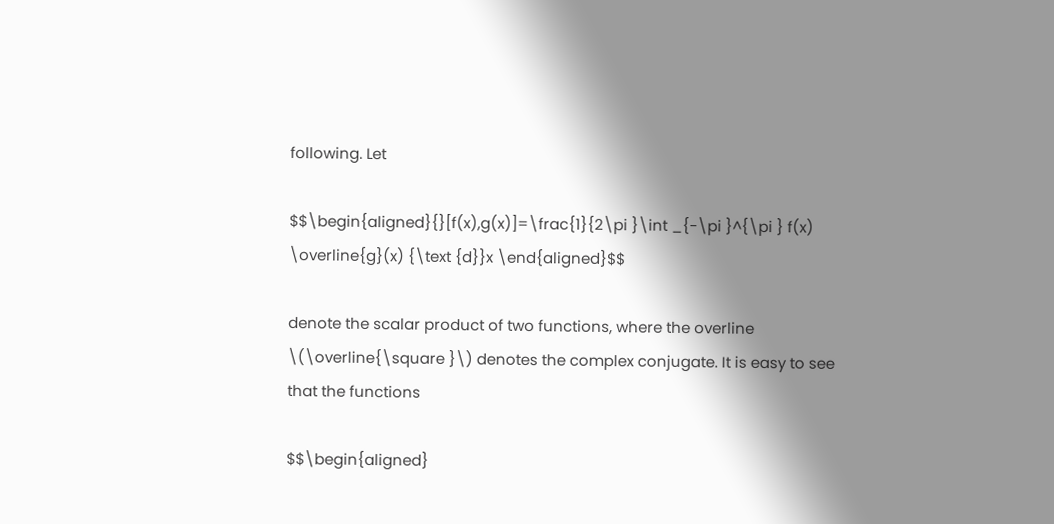following. Let

$$\begin{aligned}{}[f(x),g(x)]=\frac{1}{2\pi }\int _{-\pi }^{\pi } f(x) \overline{g}(x) {\text {d}}x \end{aligned}$$

denote the scalar product of two functions, where the overline \(\overline{\square }\) denotes the complex conjugate. It is easy to see that the functions

$$\begin{aligned}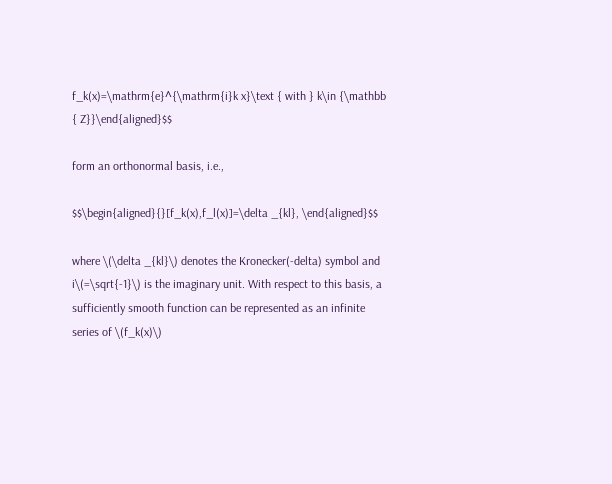f_k(x)=\mathrm{e}^{\mathrm{i}k x}\text { with } k\in {\mathbb { Z}}\end{aligned}$$

form an orthonormal basis, i.e.,

$$\begin{aligned}{}[f_k(x),f_l(x)]=\delta _{kl}, \end{aligned}$$

where \(\delta _{kl}\) denotes the Kronecker(-delta) symbol and i\(=\sqrt{-1}\) is the imaginary unit. With respect to this basis, a sufficiently smooth function can be represented as an infinite series of \(f_k(x)\)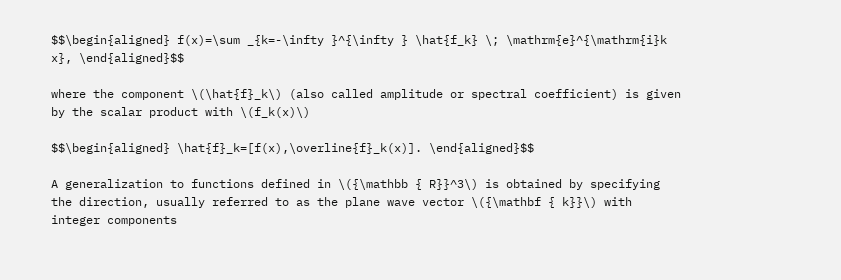$$\begin{aligned} f(x)=\sum _{k=-\infty }^{\infty } \hat{f_k} \; \mathrm{e}^{\mathrm{i}k x}, \end{aligned}$$

where the component \(\hat{f}_k\) (also called amplitude or spectral coefficient) is given by the scalar product with \(f_k(x)\)

$$\begin{aligned} \hat{f}_k=[f(x),\overline{f}_k(x)]. \end{aligned}$$

A generalization to functions defined in \({\mathbb { R}}^3\) is obtained by specifying the direction, usually referred to as the plane wave vector \({\mathbf { k}}\) with integer components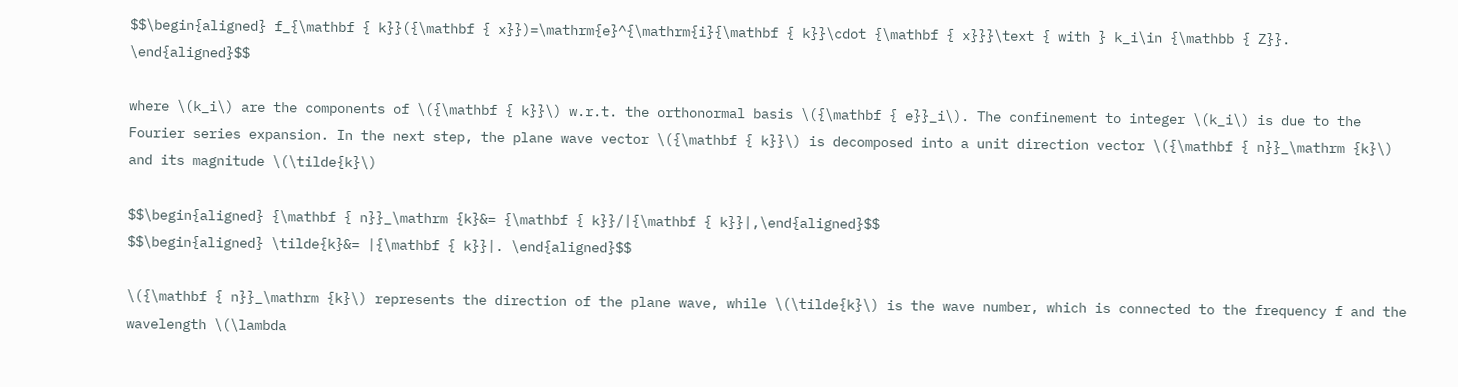$$\begin{aligned} f_{\mathbf { k}}({\mathbf { x}})=\mathrm{e}^{\mathrm{i}{\mathbf { k}}\cdot {\mathbf { x}}}\text { with } k_i\in {\mathbb { Z}}. \end{aligned}$$

where \(k_i\) are the components of \({\mathbf { k}}\) w.r.t. the orthonormal basis \({\mathbf { e}}_i\). The confinement to integer \(k_i\) is due to the Fourier series expansion. In the next step, the plane wave vector \({\mathbf { k}}\) is decomposed into a unit direction vector \({\mathbf { n}}_\mathrm {k}\) and its magnitude \(\tilde{k}\)

$$\begin{aligned} {\mathbf { n}}_\mathrm {k}&= {\mathbf { k}}/|{\mathbf { k}}|,\end{aligned}$$
$$\begin{aligned} \tilde{k}&= |{\mathbf { k}}|. \end{aligned}$$

\({\mathbf { n}}_\mathrm {k}\) represents the direction of the plane wave, while \(\tilde{k}\) is the wave number, which is connected to the frequency f and the wavelength \(\lambda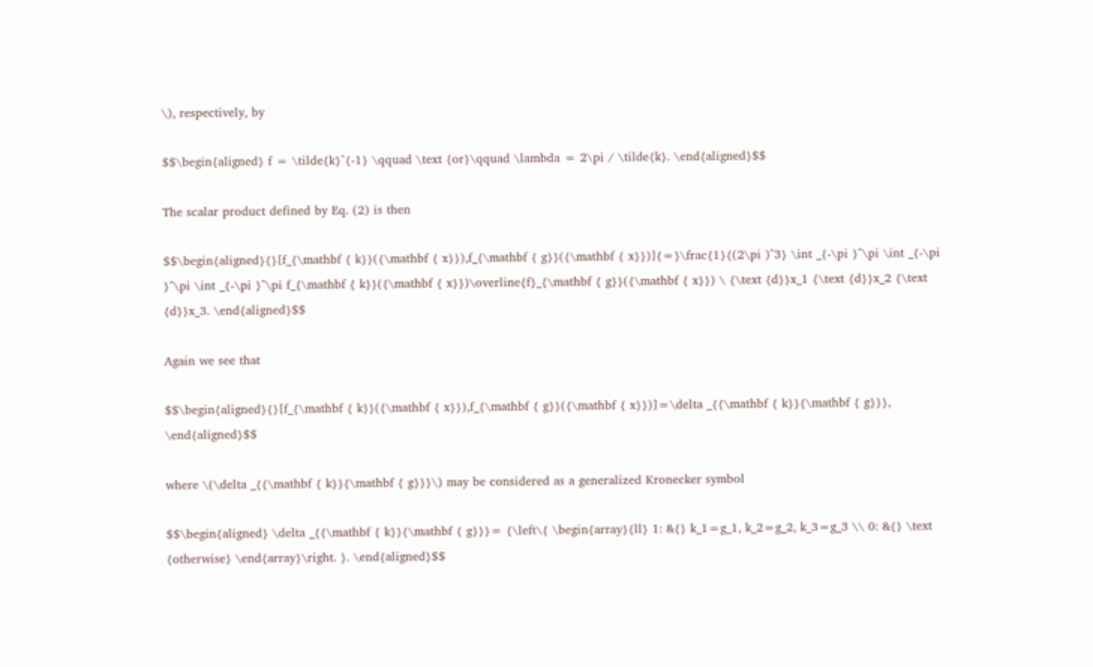\), respectively, by

$$\begin{aligned} f = \tilde{k}^{-1} \qquad \text {or}\qquad \lambda = 2\pi / \tilde{k}. \end{aligned}$$

The scalar product defined by Eq. (2) is then

$$\begin{aligned}{}[f_{\mathbf { k}}({\mathbf { x}}),f_{\mathbf { g}}({\mathbf { x}})]{=}\frac{1}{(2\pi )^3} \int _{-\pi }^\pi \int _{-\pi }^\pi \int _{-\pi }^\pi f_{\mathbf { k}}({\mathbf { x}})\overline{f}_{\mathbf { g}}({\mathbf { x}}) \ {\text {d}}x_1 {\text {d}}x_2 {\text {d}}x_3. \end{aligned}$$

Again we see that

$$\begin{aligned}{}[f_{\mathbf { k}}({\mathbf { x}}),f_{\mathbf { g}}({\mathbf { x}})]=\delta _{{\mathbf { k}}{\mathbf { g}}}, \end{aligned}$$

where \(\delta _{{\mathbf { k}}{\mathbf { g}}}\) may be considered as a generalized Kronecker symbol

$$\begin{aligned} \delta _{{\mathbf { k}}{\mathbf { g}}}= {\left\{ \begin{array}{ll} 1: &{} k_1=g_1, k_2=g_2, k_3=g_3 \\ 0: &{} \text {otherwise} \end{array}\right. }. \end{aligned}$$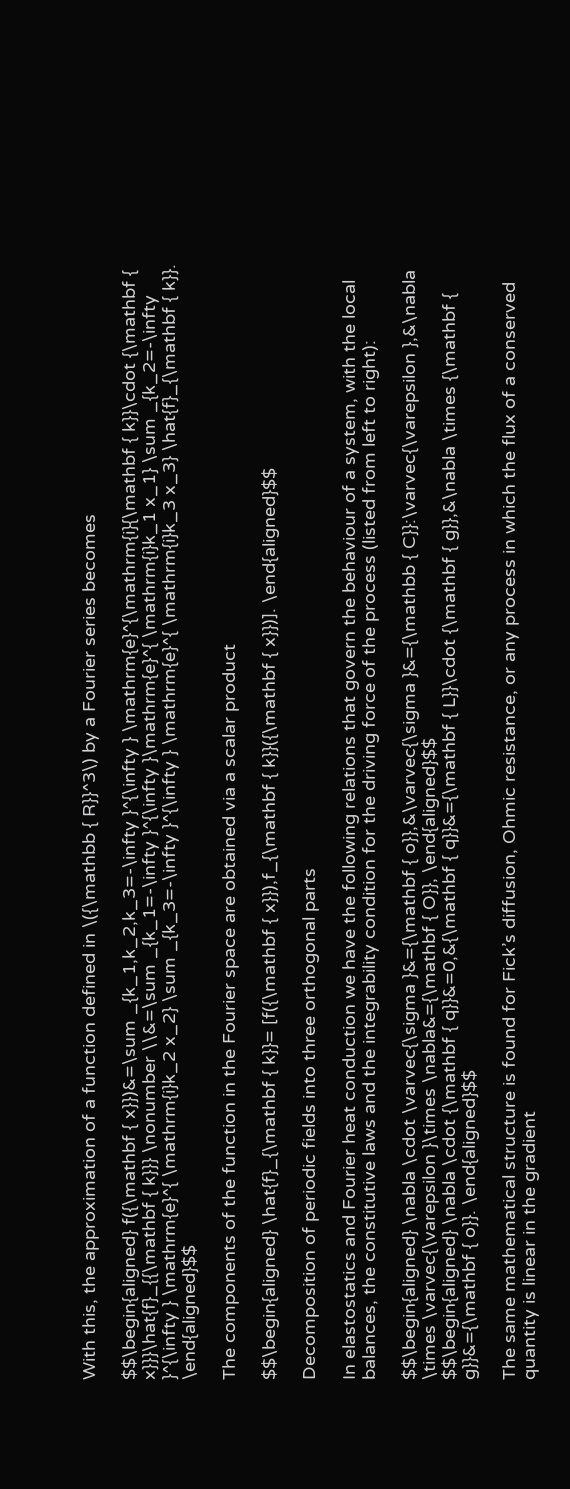With this, the approximation of a function defined in \({\mathbb { R}}^3\) by a Fourier series becomes

$$\begin{aligned} f({\mathbf { x}})&=\sum _{k_1,k_2,k_3=-\infty }^{\infty } \mathrm{e}^{\mathrm{i}{\mathbf { k}}\cdot {\mathbf { x}}}\hat{f}_{{\mathbf { k}}} \nonumber \\&=\sum _{k_1=-\infty }^{\infty }\mathrm{e}^{ \mathrm{i}k_1 x_1} \sum _{k_2=-\infty }^{\infty } \mathrm{e}^{ \mathrm{i}k_2 x_2} \sum _{k_3=-\infty }^{\infty } \mathrm{e}^{ \mathrm{i}k_3 x_3} \hat{f}_{\mathbf { k}}. \end{aligned}$$

The components of the function in the Fourier space are obtained via a scalar product

$$\begin{aligned} \hat{f}_{\mathbf { k}}= [f({\mathbf { x}}),f_{\mathbf { k}}({\mathbf { x}})]. \end{aligned}$$

Decomposition of periodic fields into three orthogonal parts

In elastostatics and Fourier heat conduction we have the following relations that govern the behaviour of a system, with the local balances, the constitutive laws and the integrability condition for the driving force of the process (listed from left to right):

$$\begin{aligned} \nabla \cdot \varvec{\sigma }&={\mathbf { o}},&\varvec{\sigma }&={\mathbb { C}}:\varvec{\varepsilon },&\nabla \times \varvec{\varepsilon }\times \nabla&={\mathbf { O}}, \end{aligned}$$
$$\begin{aligned} \nabla \cdot {\mathbf { q}}&=0,&{\mathbf { q}}&={\mathbf { L}}\cdot {\mathbf { g}},&\nabla \times {\mathbf { g}}&={\mathbf { o}}. \end{aligned}$$

The same mathematical structure is found for Fick’s diffusion, Ohmic resistance, or any process in which the flux of a conserved quantity is linear in the gradient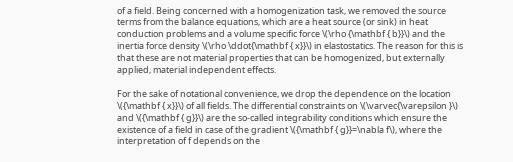of a field. Being concerned with a homogenization task, we removed the source terms from the balance equations, which are a heat source (or sink) in heat conduction problems and a volume specific force \(\rho {\mathbf { b}}\) and the inertia force density \(\rho \ddot{\mathbf { x}}\) in elastostatics. The reason for this is that these are not material properties that can be homogenized, but externally applied, material independent effects.

For the sake of notational convenience, we drop the dependence on the location \({\mathbf { x}}\) of all fields. The differential constraints on \(\varvec{\varepsilon }\) and \({\mathbf { g}}\) are the so-called integrability conditions which ensure the existence of a field in case of the gradient \({\mathbf { g}}=\nabla f\), where the interpretation of f depends on the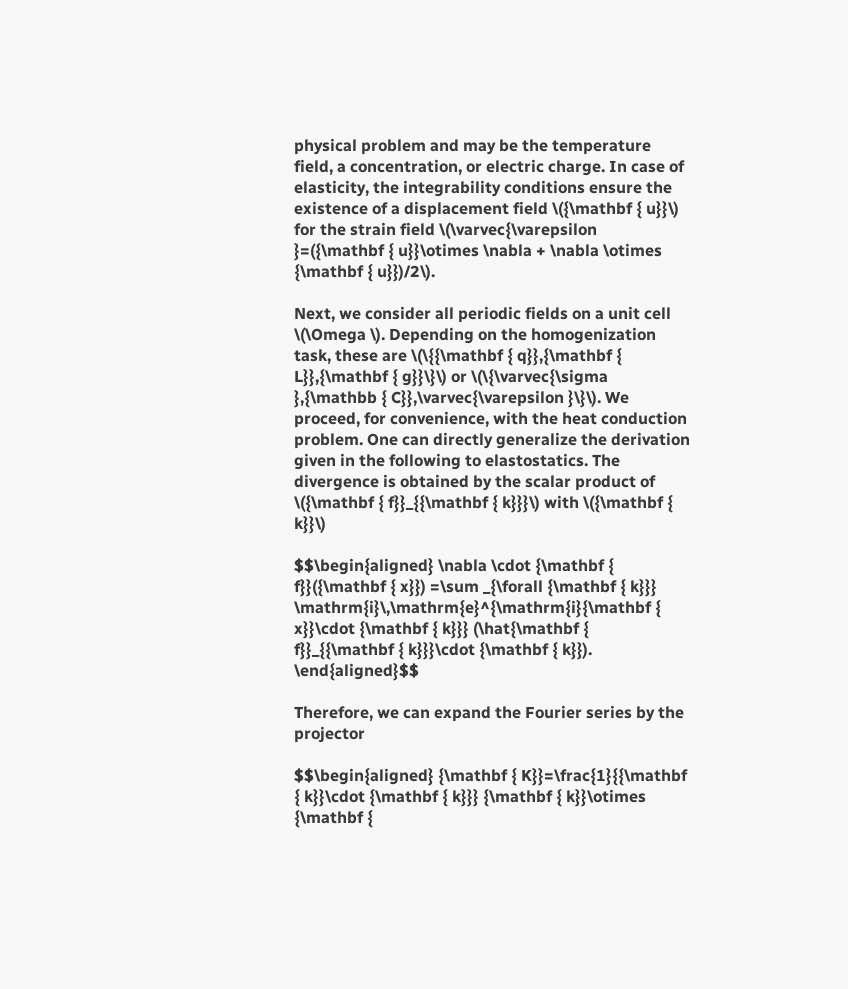physical problem and may be the temperature field, a concentration, or electric charge. In case of elasticity, the integrability conditions ensure the existence of a displacement field \({\mathbf { u}}\) for the strain field \(\varvec{\varepsilon }=({\mathbf { u}}\otimes \nabla + \nabla \otimes {\mathbf { u}})/2\).

Next, we consider all periodic fields on a unit cell \(\Omega \). Depending on the homogenization task, these are \(\{{\mathbf { q}},{\mathbf { L}},{\mathbf { g}}\}\) or \(\{\varvec{\sigma },{\mathbb { C}},\varvec{\varepsilon }\}\). We proceed, for convenience, with the heat conduction problem. One can directly generalize the derivation given in the following to elastostatics. The divergence is obtained by the scalar product of \({\mathbf { f}}_{{\mathbf { k}}}\) with \({\mathbf { k}}\)

$$\begin{aligned} \nabla \cdot {\mathbf { f}}({\mathbf { x}}) =\sum _{\forall {\mathbf { k}}} \mathrm{i}\,\mathrm{e}^{\mathrm{i}{\mathbf { x}}\cdot {\mathbf { k}}} (\hat{\mathbf { f}}_{{\mathbf { k}}}\cdot {\mathbf { k}}). \end{aligned}$$

Therefore, we can expand the Fourier series by the projector

$$\begin{aligned} {\mathbf { K}}=\frac{1}{{\mathbf { k}}\cdot {\mathbf { k}}} {\mathbf { k}}\otimes {\mathbf {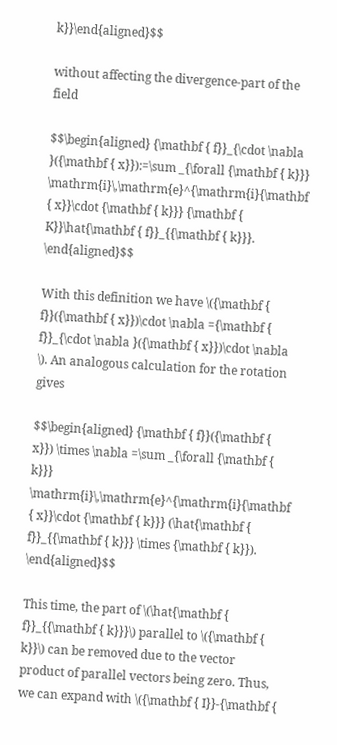k}}\end{aligned}$$

without affecting the divergence-part of the field

$$\begin{aligned} {\mathbf { f}}_{\cdot \nabla }({\mathbf { x}}):=\sum _{\forall {\mathbf { k}}} \mathrm{i}\,\mathrm{e}^{\mathrm{i}{\mathbf { x}}\cdot {\mathbf { k}}} {\mathbf { K}}\hat{\mathbf { f}}_{{\mathbf { k}}}. \end{aligned}$$

With this definition we have \({\mathbf { f}}({\mathbf { x}})\cdot \nabla ={\mathbf { f}}_{\cdot \nabla }({\mathbf { x}})\cdot \nabla \). An analogous calculation for the rotation gives

$$\begin{aligned} {\mathbf { f}}({\mathbf { x}}) \times \nabla =\sum _{\forall {\mathbf { k}}} \mathrm{i}\,\mathrm{e}^{\mathrm{i}{\mathbf { x}}\cdot {\mathbf { k}}} (\hat{\mathbf { f}}_{{\mathbf { k}}} \times {\mathbf { k}}). \end{aligned}$$

This time, the part of \(\hat{\mathbf { f}}_{{\mathbf { k}}}\) parallel to \({\mathbf { k}}\) can be removed due to the vector product of parallel vectors being zero. Thus, we can expand with \({\mathbf { I}}-{\mathbf {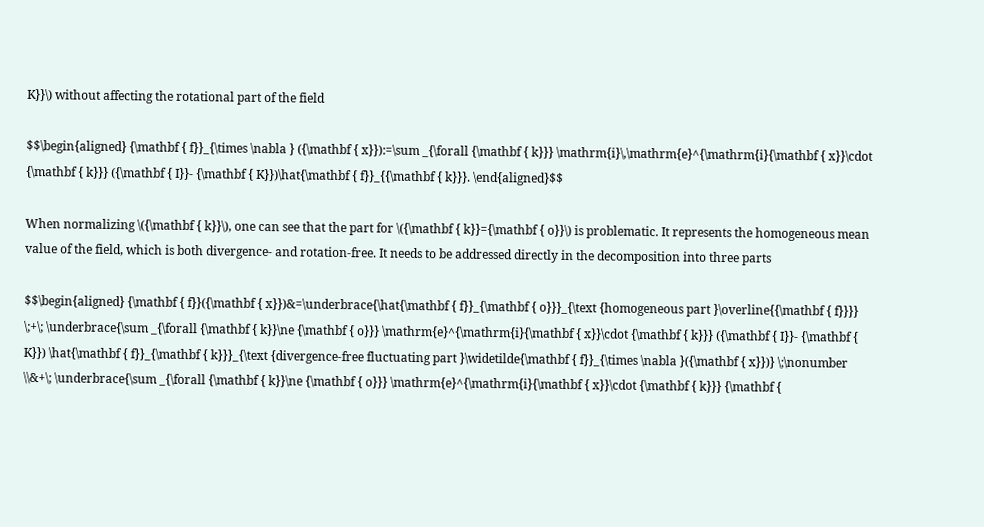K}}\) without affecting the rotational part of the field

$$\begin{aligned} {\mathbf { f}}_{\times \nabla } ({\mathbf { x}}):=\sum _{\forall {\mathbf { k}}} \mathrm{i}\,\mathrm{e}^{\mathrm{i}{\mathbf { x}}\cdot {\mathbf { k}}} ({\mathbf { I}}- {\mathbf { K}})\hat{\mathbf { f}}_{{\mathbf { k}}}. \end{aligned}$$

When normalizing \({\mathbf { k}}\), one can see that the part for \({\mathbf { k}}={\mathbf { o}}\) is problematic. It represents the homogeneous mean value of the field, which is both divergence- and rotation-free. It needs to be addressed directly in the decomposition into three parts

$$\begin{aligned} {\mathbf { f}}({\mathbf { x}})&=\underbrace{\hat{\mathbf { f}}_{\mathbf { o}}}_{\text {homogeneous part }\overline{{\mathbf { f}}}} \;+\; \underbrace{\sum _{\forall {\mathbf { k}}\ne {\mathbf { o}}} \mathrm{e}^{\mathrm{i}{\mathbf { x}}\cdot {\mathbf { k}}} ({\mathbf { I}}- {\mathbf { K}}) \hat{\mathbf { f}}_{\mathbf { k}}}_{\text {divergence-free fluctuating part }\widetilde{\mathbf { f}}_{\times \nabla }({\mathbf { x}})} \;\nonumber \\&+\; \underbrace{\sum _{\forall {\mathbf { k}}\ne {\mathbf { o}}} \mathrm{e}^{\mathrm{i}{\mathbf { x}}\cdot {\mathbf { k}}} {\mathbf {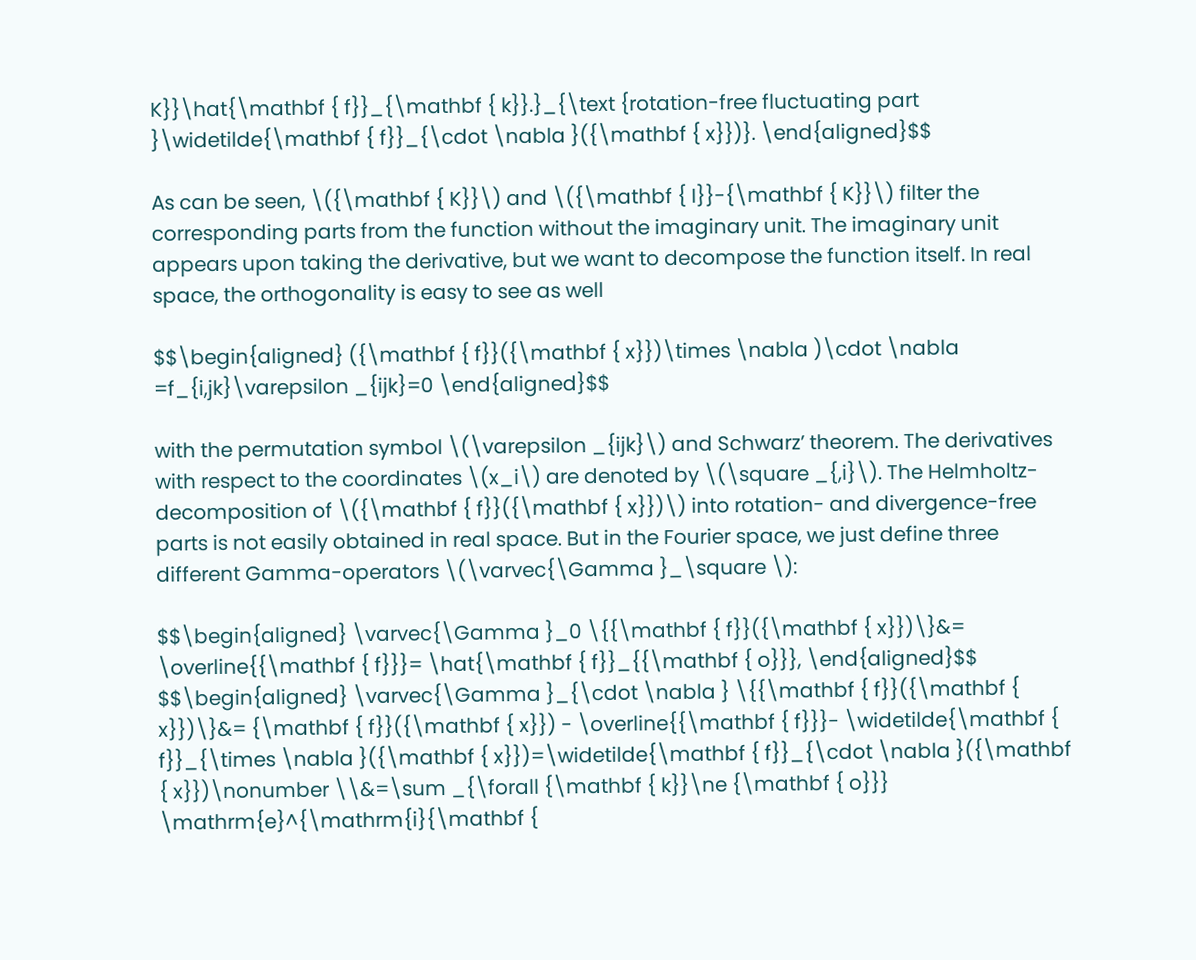K}}\hat{\mathbf { f}}_{\mathbf { k}}.}_{\text {rotation-free fluctuating part }\widetilde{\mathbf { f}}_{\cdot \nabla }({\mathbf { x}})}. \end{aligned}$$

As can be seen, \({\mathbf { K}}\) and \({\mathbf { I}}-{\mathbf { K}}\) filter the corresponding parts from the function without the imaginary unit. The imaginary unit appears upon taking the derivative, but we want to decompose the function itself. In real space, the orthogonality is easy to see as well

$$\begin{aligned} ({\mathbf { f}}({\mathbf { x}})\times \nabla )\cdot \nabla =f_{i,jk}\varepsilon _{ijk}=0 \end{aligned}$$

with the permutation symbol \(\varepsilon _{ijk}\) and Schwarz’ theorem. The derivatives with respect to the coordinates \(x_i\) are denoted by \(\square _{,i}\). The Helmholtz-decomposition of \({\mathbf { f}}({\mathbf { x}})\) into rotation- and divergence-free parts is not easily obtained in real space. But in the Fourier space, we just define three different Gamma-operators \(\varvec{\Gamma }_\square \):

$$\begin{aligned} \varvec{\Gamma }_0 \{{\mathbf { f}}({\mathbf { x}})\}&= \overline{{\mathbf { f}}}= \hat{\mathbf { f}}_{{\mathbf { o}}}, \end{aligned}$$
$$\begin{aligned} \varvec{\Gamma }_{\cdot \nabla } \{{\mathbf { f}}({\mathbf { x}})\}&= {\mathbf { f}}({\mathbf { x}}) - \overline{{\mathbf { f}}}- \widetilde{\mathbf { f}}_{\times \nabla }({\mathbf { x}})=\widetilde{\mathbf { f}}_{\cdot \nabla }({\mathbf { x}})\nonumber \\&=\sum _{\forall {\mathbf { k}}\ne {\mathbf { o}}} \mathrm{e}^{\mathrm{i}{\mathbf {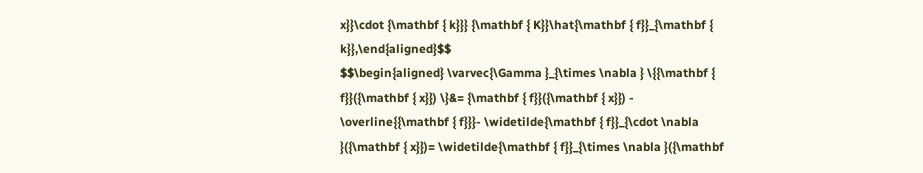x}}\cdot {\mathbf { k}}} {\mathbf { K}}\hat{\mathbf { f}}_{\mathbf { k}},\end{aligned}$$
$$\begin{aligned} \varvec{\Gamma }_{\times \nabla } \{{\mathbf { f}}({\mathbf { x}}) \}&= {\mathbf { f}}({\mathbf { x}}) - \overline{{\mathbf { f}}}- \widetilde{\mathbf { f}}_{\cdot \nabla }({\mathbf { x}})= \widetilde{\mathbf { f}}_{\times \nabla }({\mathbf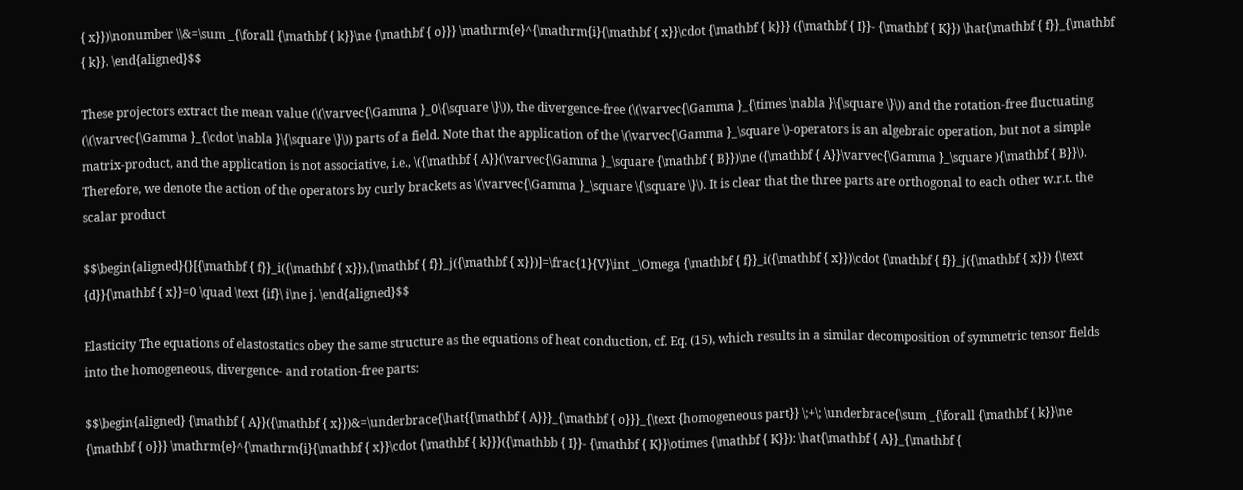{ x}})\nonumber \\&=\sum _{\forall {\mathbf { k}}\ne {\mathbf { o}}} \mathrm{e}^{\mathrm{i}{\mathbf { x}}\cdot {\mathbf { k}}} ({\mathbf { I}}- {\mathbf { K}}) \hat{\mathbf { f}}_{\mathbf { k}}. \end{aligned}$$

These projectors extract the mean value (\(\varvec{\Gamma }_0\{\square \}\)), the divergence-free (\(\varvec{\Gamma }_{\times \nabla }\{\square \}\)) and the rotation-free fluctuating (\(\varvec{\Gamma }_{\cdot \nabla }\{\square \}\)) parts of a field. Note that the application of the \(\varvec{\Gamma }_\square \)-operators is an algebraic operation, but not a simple matrix-product, and the application is not associative, i.e., \({\mathbf { A}}(\varvec{\Gamma }_\square {\mathbf { B}})\ne ({\mathbf { A}}\varvec{\Gamma }_\square ){\mathbf { B}}\). Therefore, we denote the action of the operators by curly brackets as \(\varvec{\Gamma }_\square \{\square \}\). It is clear that the three parts are orthogonal to each other w.r.t. the scalar product

$$\begin{aligned}{}[{\mathbf { f}}_i({\mathbf { x}}),{\mathbf { f}}_j({\mathbf { x}})]=\frac{1}{V}\int _\Omega {\mathbf { f}}_i({\mathbf { x}})\cdot {\mathbf { f}}_j({\mathbf { x}}) {\text {d}}{\mathbf { x}}=0 \quad \text {if}\ i\ne j. \end{aligned}$$

Elasticity The equations of elastostatics obey the same structure as the equations of heat conduction, cf. Eq. (15), which results in a similar decomposition of symmetric tensor fields into the homogeneous, divergence- and rotation-free parts:

$$\begin{aligned} {\mathbf { A}}({\mathbf { x}})&=\underbrace{\hat{{\mathbf { A}}}_{\mathbf { o}}}_{\text {homogeneous part}} \;+\; \underbrace{\sum _{\forall {\mathbf { k}}\ne {\mathbf { o}}} \mathrm{e}^{\mathrm{i}{\mathbf { x}}\cdot {\mathbf { k}}}({\mathbb { I}}- {\mathbf { K}}\otimes {\mathbf { K}}): \hat{\mathbf { A}}_{\mathbf {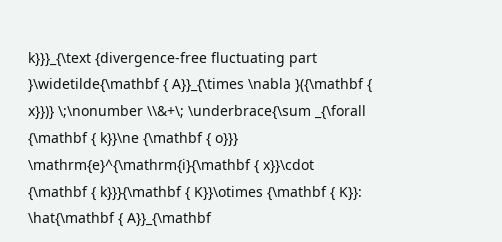k}}}_{\text {divergence-free fluctuating part }\widetilde{\mathbf { A}}_{\times \nabla }({\mathbf { x}})} \;\nonumber \\&+\; \underbrace{\sum _{\forall {\mathbf { k}}\ne {\mathbf { o}}} \mathrm{e}^{\mathrm{i}{\mathbf { x}}\cdot {\mathbf { k}}}{\mathbf { K}}\otimes {\mathbf { K}}: \hat{\mathbf { A}}_{\mathbf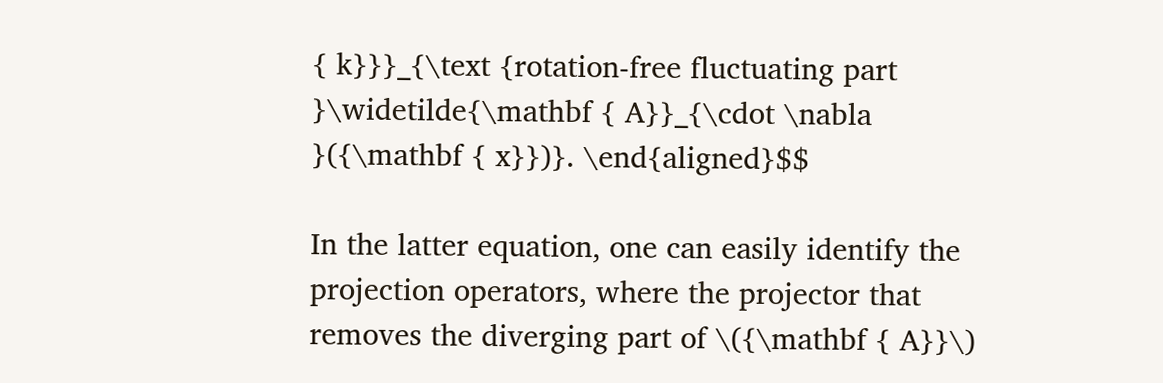{ k}}}_{\text {rotation-free fluctuating part }\widetilde{\mathbf { A}}_{\cdot \nabla }({\mathbf { x}})}. \end{aligned}$$

In the latter equation, one can easily identify the projection operators, where the projector that removes the diverging part of \({\mathbf { A}}\)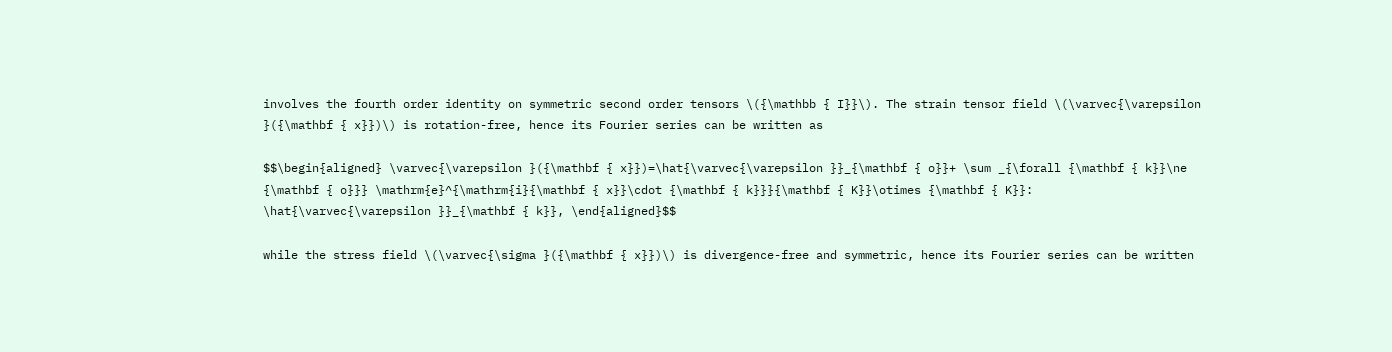involves the fourth order identity on symmetric second order tensors \({\mathbb { I}}\). The strain tensor field \(\varvec{\varepsilon }({\mathbf { x}})\) is rotation-free, hence its Fourier series can be written as

$$\begin{aligned} \varvec{\varepsilon }({\mathbf { x}})=\hat{\varvec{\varepsilon }}_{\mathbf { o}}+ \sum _{\forall {\mathbf { k}}\ne {\mathbf { o}}} \mathrm{e}^{\mathrm{i}{\mathbf { x}}\cdot {\mathbf { k}}}{\mathbf { K}}\otimes {\mathbf { K}}: \hat{\varvec{\varepsilon }}_{\mathbf { k}}, \end{aligned}$$

while the stress field \(\varvec{\sigma }({\mathbf { x}})\) is divergence-free and symmetric, hence its Fourier series can be written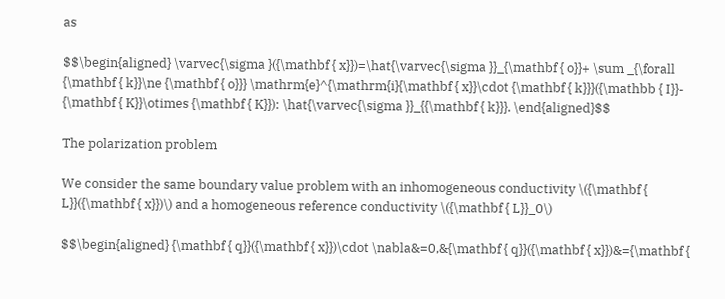as

$$\begin{aligned} \varvec{\sigma }({\mathbf { x}})=\hat{\varvec{\sigma }}_{\mathbf { o}}+ \sum _{\forall {\mathbf { k}}\ne {\mathbf { o}}} \mathrm{e}^{\mathrm{i}{\mathbf { x}}\cdot {\mathbf { k}}}({\mathbb { I}}- {\mathbf { K}}\otimes {\mathbf { K}}): \hat{\varvec{\sigma }}_{{\mathbf { k}}}. \end{aligned}$$

The polarization problem

We consider the same boundary value problem with an inhomogeneous conductivity \({\mathbf { L}}({\mathbf { x}})\) and a homogeneous reference conductivity \({\mathbf { L}}_0\)

$$\begin{aligned} {\mathbf { q}}({\mathbf { x}})\cdot \nabla&=0,&{\mathbf { q}}({\mathbf { x}})&={\mathbf {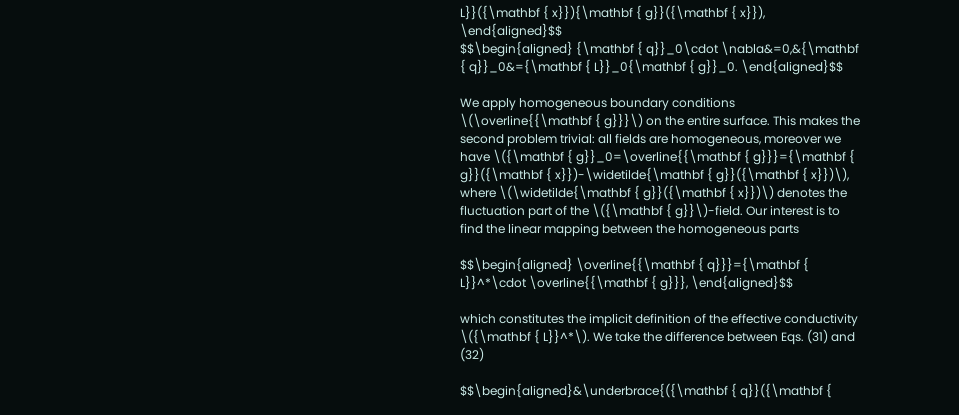L}}({\mathbf { x}}){\mathbf { g}}({\mathbf { x}}), \end{aligned}$$
$$\begin{aligned} {\mathbf { q}}_0\cdot \nabla&=0,&{\mathbf { q}}_0&={\mathbf { L}}_0{\mathbf { g}}_0. \end{aligned}$$

We apply homogeneous boundary conditions \(\overline{{\mathbf { g}}}\) on the entire surface. This makes the second problem trivial: all fields are homogeneous, moreover we have \({\mathbf { g}}_0=\overline{{\mathbf { g}}}={\mathbf { g}}({\mathbf { x}})-\widetilde{\mathbf { g}}({\mathbf { x}})\), where \(\widetilde{\mathbf { g}}({\mathbf { x}})\) denotes the fluctuation part of the \({\mathbf { g}}\)-field. Our interest is to find the linear mapping between the homogeneous parts

$$\begin{aligned} \overline{{\mathbf { q}}}={\mathbf { L}}^*\cdot \overline{{\mathbf { g}}}, \end{aligned}$$

which constitutes the implicit definition of the effective conductivity \({\mathbf { L}}^*\). We take the difference between Eqs. (31) and (32)

$$\begin{aligned}&\underbrace{({\mathbf { q}}({\mathbf {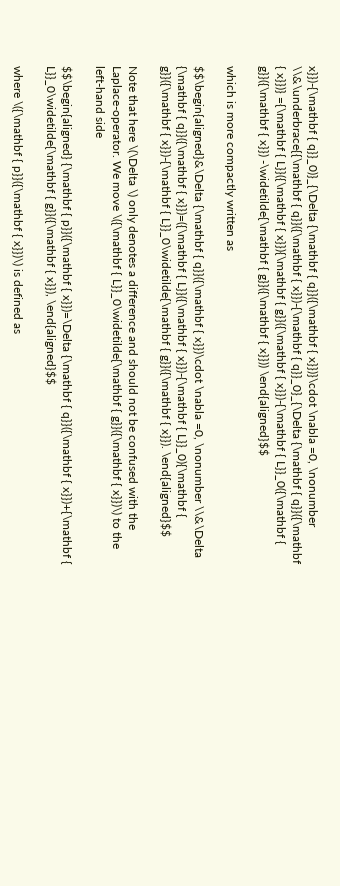x}})-{\mathbf { q}}_0)}_{\Delta {\mathbf { q}}({\mathbf { x}})}\cdot \nabla =0, \nonumber \\&\underbrace{{\mathbf { q}}({\mathbf { x}})-{\mathbf { q}}_0}_{\Delta {\mathbf { q}}({\mathbf { x}})} ={\mathbf { L}}({\mathbf { x}}){\mathbf { g}}({\mathbf { x}})-{\mathbf { L}}_0({\mathbf { g}}({\mathbf { x}}) -\widetilde{\mathbf { g}}({\mathbf { x}})) \end{aligned}$$

which is more compactly written as

$$\begin{aligned}&\Delta {\mathbf { q}}({\mathbf { x}})\cdot \nabla =0, \nonumber \\&\Delta {\mathbf { q}}({\mathbf { x}})=({\mathbf { L}}({\mathbf { x}})-{\mathbf { L}}_0){\mathbf { g}}({\mathbf { x}})-{\mathbf { L}}_0\widetilde{\mathbf { g}}({\mathbf { x}}). \end{aligned}$$

Note that here \(\Delta \) only denotes a difference and should not be confused with the Laplace-operator. We move \({\mathbf { L}}_0\widetilde{\mathbf { g}}({\mathbf { x}})\) to the left-hand side

$$\begin{aligned} {\mathbf { p}}({\mathbf { x}})=\Delta {\mathbf { q}}({\mathbf { x}})+{\mathbf { L}}_0\widetilde{\mathbf { g}}({\mathbf { x}}), \end{aligned}$$

where \({\mathbf { p}}({\mathbf { x}})\) is defined as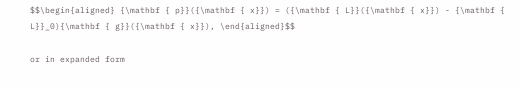$$\begin{aligned} {\mathbf { p}}({\mathbf { x}}) = ({\mathbf { L}}({\mathbf { x}}) - {\mathbf { L}}_0){\mathbf { g}}({\mathbf { x}}), \end{aligned}$$

or in expanded form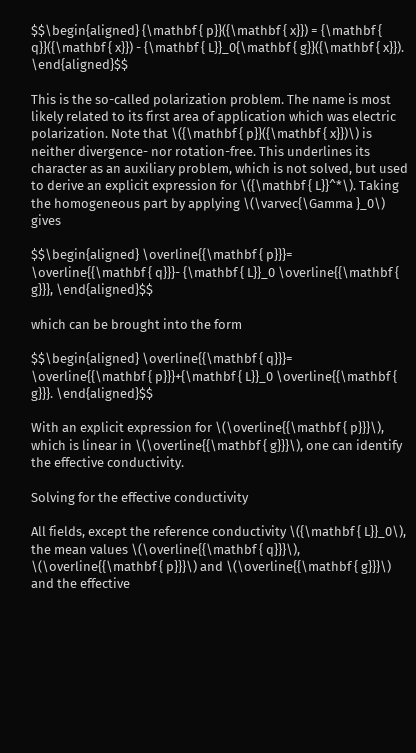$$\begin{aligned} {\mathbf { p}}({\mathbf { x}}) = {\mathbf { q}}({\mathbf { x}}) - {\mathbf { L}}_0{\mathbf { g}}({\mathbf { x}}). \end{aligned}$$

This is the so-called polarization problem. The name is most likely related to its first area of application which was electric polarization. Note that \({\mathbf { p}}({\mathbf { x}})\) is neither divergence- nor rotation-free. This underlines its character as an auxiliary problem, which is not solved, but used to derive an explicit expression for \({\mathbf { L}}^*\). Taking the homogeneous part by applying \(\varvec{\Gamma }_0\) gives

$$\begin{aligned} \overline{{\mathbf { p}}}= \overline{{\mathbf { q}}}- {\mathbf { L}}_0 \overline{{\mathbf { g}}}, \end{aligned}$$

which can be brought into the form

$$\begin{aligned} \overline{{\mathbf { q}}}= \overline{{\mathbf { p}}}+{\mathbf { L}}_0 \overline{{\mathbf { g}}}. \end{aligned}$$

With an explicit expression for \(\overline{{\mathbf { p}}}\), which is linear in \(\overline{{\mathbf { g}}}\), one can identify the effective conductivity.

Solving for the effective conductivity

All fields, except the reference conductivity \({\mathbf { L}}_0\), the mean values \(\overline{{\mathbf { q}}}\), \(\overline{{\mathbf { p}}}\) and \(\overline{{\mathbf { g}}}\) and the effective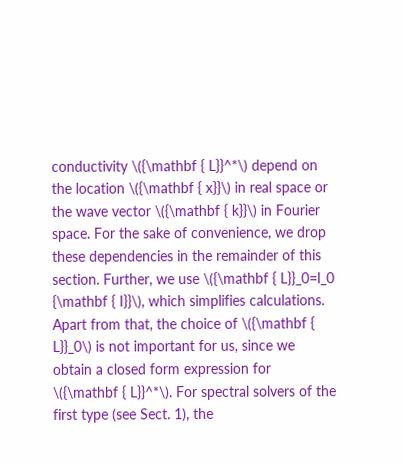conductivity \({\mathbf { L}}^*\) depend on the location \({\mathbf { x}}\) in real space or the wave vector \({\mathbf { k}}\) in Fourier space. For the sake of convenience, we drop these dependencies in the remainder of this section. Further, we use \({\mathbf { L}}_0=l_0 {\mathbf { I}}\), which simplifies calculations. Apart from that, the choice of \({\mathbf { L}}_0\) is not important for us, since we obtain a closed form expression for \({\mathbf { L}}^*\). For spectral solvers of the first type (see Sect. 1), the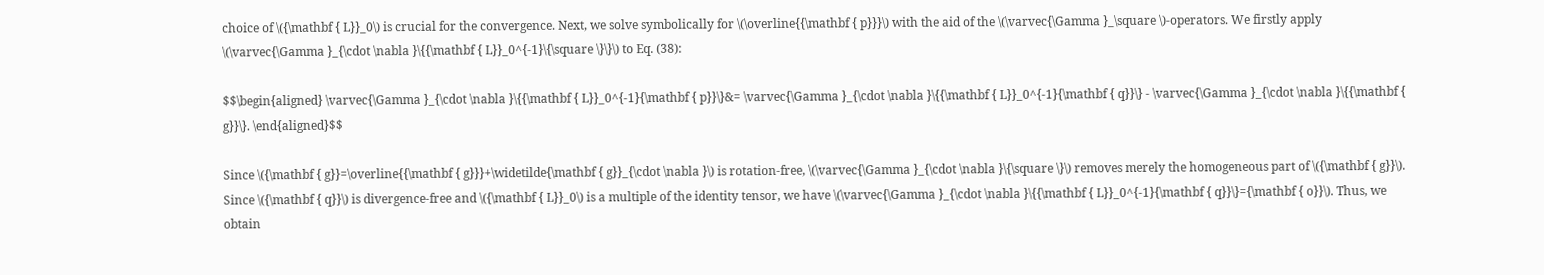choice of \({\mathbf { L}}_0\) is crucial for the convergence. Next, we solve symbolically for \(\overline{{\mathbf { p}}}\) with the aid of the \(\varvec{\Gamma }_\square \)-operators. We firstly apply \(\varvec{\Gamma }_{\cdot \nabla }\{{\mathbf { L}}_0^{-1}\{\square \}\}\) to Eq. (38):

$$\begin{aligned} \varvec{\Gamma }_{\cdot \nabla }\{{\mathbf { L}}_0^{-1}{\mathbf { p}}\}&= \varvec{\Gamma }_{\cdot \nabla }\{{\mathbf { L}}_0^{-1}{\mathbf { q}}\} - \varvec{\Gamma }_{\cdot \nabla }\{{\mathbf { g}}\}. \end{aligned}$$

Since \({\mathbf { g}}=\overline{{\mathbf { g}}}+\widetilde{\mathbf { g}}_{\cdot \nabla }\) is rotation-free, \(\varvec{\Gamma }_{\cdot \nabla }\{\square \}\) removes merely the homogeneous part of \({\mathbf { g}}\). Since \({\mathbf { q}}\) is divergence-free and \({\mathbf { L}}_0\) is a multiple of the identity tensor, we have \(\varvec{\Gamma }_{\cdot \nabla }\{{\mathbf { L}}_0^{-1}{\mathbf { q}}\}={\mathbf { o}}\). Thus, we obtain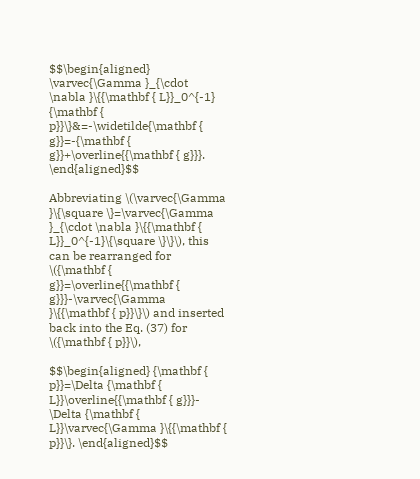$$\begin{aligned} \varvec{\Gamma }_{\cdot \nabla }\{{\mathbf { L}}_0^{-1} {\mathbf { p}}\}&=-\widetilde{\mathbf { g}}=-{\mathbf { g}}+\overline{{\mathbf { g}}}. \end{aligned}$$

Abbreviating \(\varvec{\Gamma }\{\square \}=\varvec{\Gamma }_{\cdot \nabla }\{{\mathbf { L}}_0^{-1}\{\square \}\}\), this can be rearranged for \({\mathbf { g}}=\overline{{\mathbf { g}}}-\varvec{\Gamma }\{{\mathbf { p}}\}\) and inserted back into the Eq. (37) for \({\mathbf { p}}\),

$$\begin{aligned} {\mathbf { p}}=\Delta {\mathbf { L}}\overline{{\mathbf { g}}}- \Delta {\mathbf { L}}\varvec{\Gamma }\{{\mathbf { p}}\}. \end{aligned}$$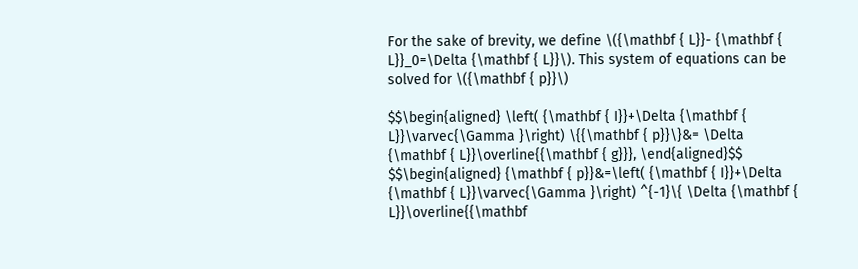For the sake of brevity, we define \({\mathbf { L}}- {\mathbf { L}}_0=\Delta {\mathbf { L}}\). This system of equations can be solved for \({\mathbf { p}}\)

$$\begin{aligned} \left( {\mathbf { I}}+\Delta {\mathbf { L}}\varvec{\Gamma }\right) \{{\mathbf { p}}\}&= \Delta {\mathbf { L}}\overline{{\mathbf { g}}}, \end{aligned}$$
$$\begin{aligned} {\mathbf { p}}&=\left( {\mathbf { I}}+\Delta {\mathbf { L}}\varvec{\Gamma }\right) ^{-1}\{ \Delta {\mathbf { L}}\overline{{\mathbf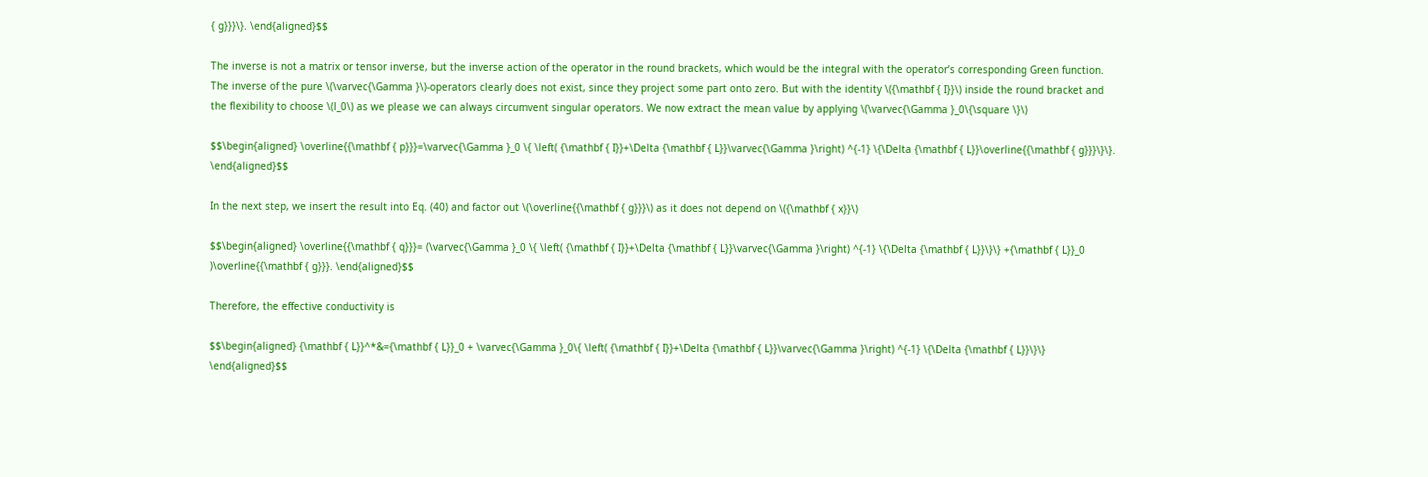{ g}}}\}. \end{aligned}$$

The inverse is not a matrix or tensor inverse, but the inverse action of the operator in the round brackets, which would be the integral with the operator’s corresponding Green function. The inverse of the pure \(\varvec{\Gamma }\)-operators clearly does not exist, since they project some part onto zero. But with the identity \({\mathbf { I}}\) inside the round bracket and the flexibility to choose \(l_0\) as we please we can always circumvent singular operators. We now extract the mean value by applying \(\varvec{\Gamma }_0\{\square \}\)

$$\begin{aligned} \overline{{\mathbf { p}}}=\varvec{\Gamma }_0 \{ \left( {\mathbf { I}}+\Delta {\mathbf { L}}\varvec{\Gamma }\right) ^{-1} \{\Delta {\mathbf { L}}\overline{{\mathbf { g}}}\}\}. \end{aligned}$$

In the next step, we insert the result into Eq. (40) and factor out \(\overline{{\mathbf { g}}}\) as it does not depend on \({\mathbf { x}}\)

$$\begin{aligned} \overline{{\mathbf { q}}}= (\varvec{\Gamma }_0 \{ \left( {\mathbf { I}}+\Delta {\mathbf { L}}\varvec{\Gamma }\right) ^{-1} \{\Delta {\mathbf { L}}\}\} +{\mathbf { L}}_0 )\overline{{\mathbf { g}}}. \end{aligned}$$

Therefore, the effective conductivity is

$$\begin{aligned} {\mathbf { L}}^*&={\mathbf { L}}_0 + \varvec{\Gamma }_0\{ \left( {\mathbf { I}}+\Delta {\mathbf { L}}\varvec{\Gamma }\right) ^{-1} \{\Delta {\mathbf { L}}\}\} \end{aligned}$$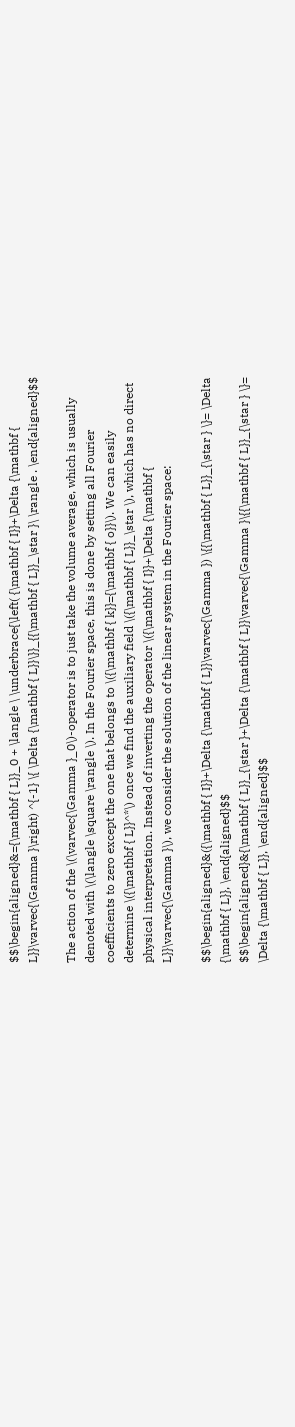$$\begin{aligned}&={\mathbf { L}}_0 + \langle \ \underbrace{\left( {\mathbf { I}}+\Delta {\mathbf { L}}\varvec{\Gamma }\right) ^{-1} \{ \Delta {\mathbf { L}}\}}_{{\mathbf { L}}_\star }\ \rangle . \end{aligned}$$

The action of the \(\varvec{\Gamma }_0\)-operator is to just take the volume average, which is usually denoted with \(\langle \square \rangle \). In the Fourier space, this is done by setting all Fourier coefficients to zero except the one that belongs to \({\mathbf { k}}={\mathbf { o}}\). We can easily determine \({\mathbf { L}}^*\) once we find the auxiliary field \({\mathbf { L}}_\star \), which has no direct physical interpretation. Instead of inverting the operator \({\mathbf { I}}+\Delta {\mathbf { L}}\varvec{\Gamma }\), we consider the solution of the linear system in the Fourier space:

$$\begin{aligned}&({\mathbf { I}}+\Delta {\mathbf { L}}\varvec{\Gamma }) \{{\mathbf { L}}_{\star } \}= \Delta {\mathbf { L}}, \end{aligned}$$
$$\begin{aligned}&{\mathbf { L}}_{\star }+\Delta {\mathbf { L}}\varvec{\Gamma }\{{\mathbf { L}}_{\star } \}= \Delta {\mathbf { L}}, \end{aligned}$$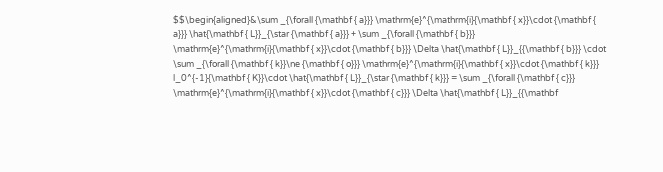$$\begin{aligned}&\sum _{\forall {\mathbf { a}}} \mathrm{e}^{\mathrm{i}{\mathbf { x}}\cdot {\mathbf { a}}} \hat{\mathbf { L}}_{\star {\mathbf { a}}} + \sum _{\forall {\mathbf { b}}} \mathrm{e}^{\mathrm{i}{\mathbf { x}}\cdot {\mathbf { b}}} \Delta \hat{\mathbf { L}}_{{\mathbf { b}}} \cdot \sum _{\forall {\mathbf { k}}\ne {\mathbf { o}}} \mathrm{e}^{\mathrm{i}{\mathbf { x}}\cdot {\mathbf { k}}} l_0^{-1}{\mathbf { K}}\cdot \hat{\mathbf { L}}_{\star {\mathbf { k}}} = \sum _{\forall {\mathbf { c}}} \mathrm{e}^{\mathrm{i}{\mathbf { x}}\cdot {\mathbf { c}}} \Delta \hat{\mathbf { L}}_{{\mathbf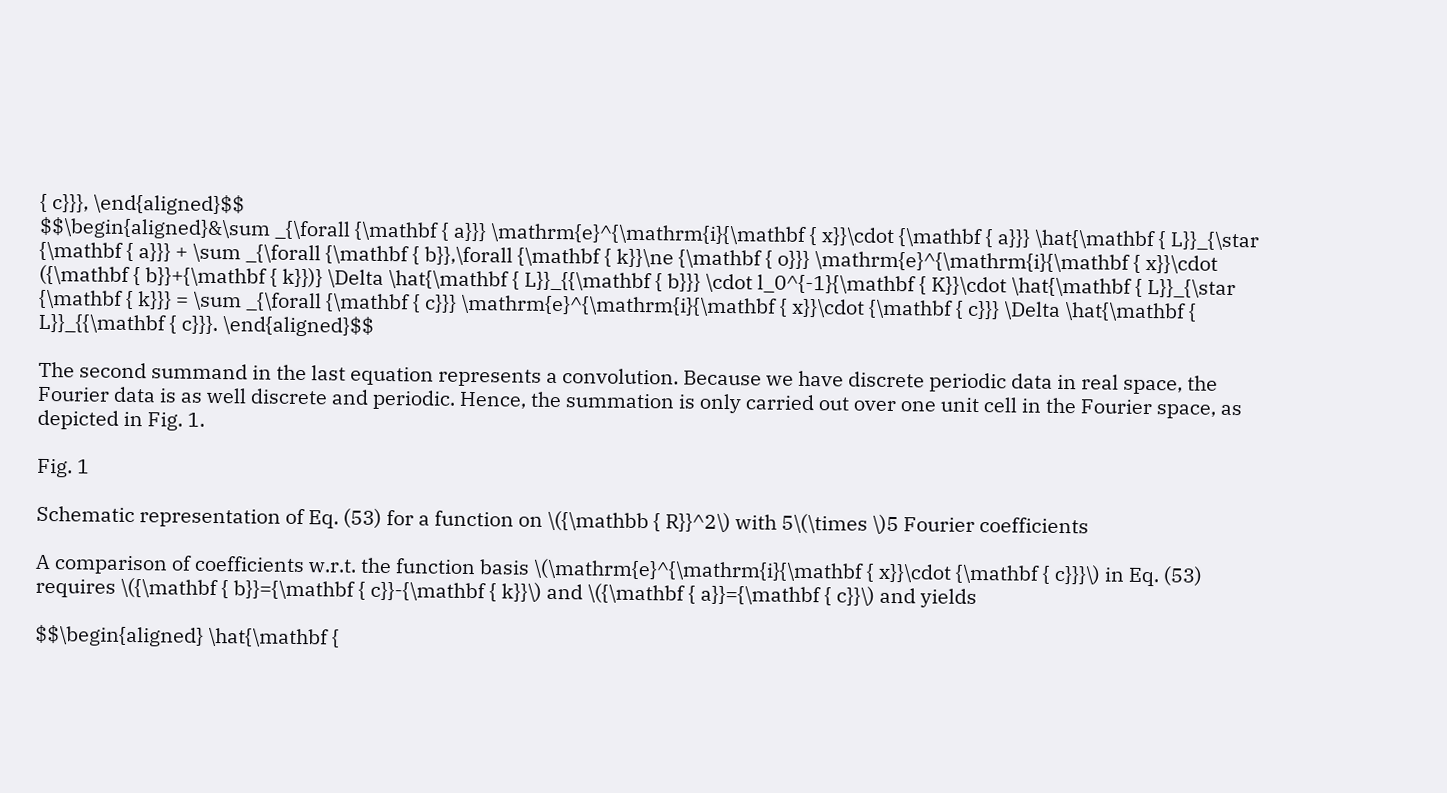{ c}}}, \end{aligned}$$
$$\begin{aligned}&\sum _{\forall {\mathbf { a}}} \mathrm{e}^{\mathrm{i}{\mathbf { x}}\cdot {\mathbf { a}}} \hat{\mathbf { L}}_{\star {\mathbf { a}}} + \sum _{\forall {\mathbf { b}},\forall {\mathbf { k}}\ne {\mathbf { o}}} \mathrm{e}^{\mathrm{i}{\mathbf { x}}\cdot ({\mathbf { b}}+{\mathbf { k}})} \Delta \hat{\mathbf { L}}_{{\mathbf { b}}} \cdot l_0^{-1}{\mathbf { K}}\cdot \hat{\mathbf { L}}_{\star {\mathbf { k}}} = \sum _{\forall {\mathbf { c}}} \mathrm{e}^{\mathrm{i}{\mathbf { x}}\cdot {\mathbf { c}}} \Delta \hat{\mathbf { L}}_{{\mathbf { c}}}. \end{aligned}$$

The second summand in the last equation represents a convolution. Because we have discrete periodic data in real space, the Fourier data is as well discrete and periodic. Hence, the summation is only carried out over one unit cell in the Fourier space, as depicted in Fig. 1.

Fig. 1

Schematic representation of Eq. (53) for a function on \({\mathbb { R}}^2\) with 5\(\times \)5 Fourier coefficients

A comparison of coefficients w.r.t. the function basis \(\mathrm{e}^{\mathrm{i}{\mathbf { x}}\cdot {\mathbf { c}}}\) in Eq. (53) requires \({\mathbf { b}}={\mathbf { c}}-{\mathbf { k}}\) and \({\mathbf { a}}={\mathbf { c}}\) and yields

$$\begin{aligned} \hat{\mathbf {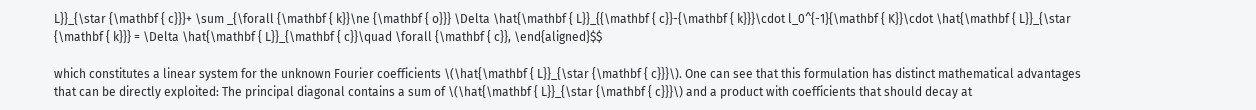L}}_{\star {\mathbf { c}}}+ \sum _{\forall {\mathbf { k}}\ne {\mathbf { o}}} \Delta \hat{\mathbf { L}}_{{\mathbf { c}}-{\mathbf { k}}}\cdot l_0^{-1}{\mathbf { K}}\cdot \hat{\mathbf { L}}_{\star {\mathbf { k}}} = \Delta \hat{\mathbf { L}}_{\mathbf { c}}\quad \forall {\mathbf { c}}, \end{aligned}$$

which constitutes a linear system for the unknown Fourier coefficients \(\hat{\mathbf { L}}_{\star {\mathbf { c}}}\). One can see that this formulation has distinct mathematical advantages that can be directly exploited: The principal diagonal contains a sum of \(\hat{\mathbf { L}}_{\star {\mathbf { c}}}\) and a product with coefficients that should decay at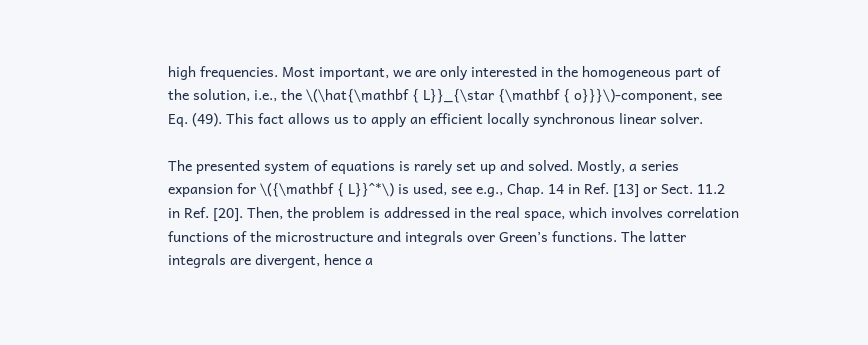high frequencies. Most important, we are only interested in the homogeneous part of the solution, i.e., the \(\hat{\mathbf { L}}_{\star {\mathbf { o}}}\)-component, see Eq. (49). This fact allows us to apply an efficient locally synchronous linear solver.

The presented system of equations is rarely set up and solved. Mostly, a series expansion for \({\mathbf { L}}^*\) is used, see e.g., Chap. 14 in Ref. [13] or Sect. 11.2 in Ref. [20]. Then, the problem is addressed in the real space, which involves correlation functions of the microstructure and integrals over Green’s functions. The latter integrals are divergent, hence a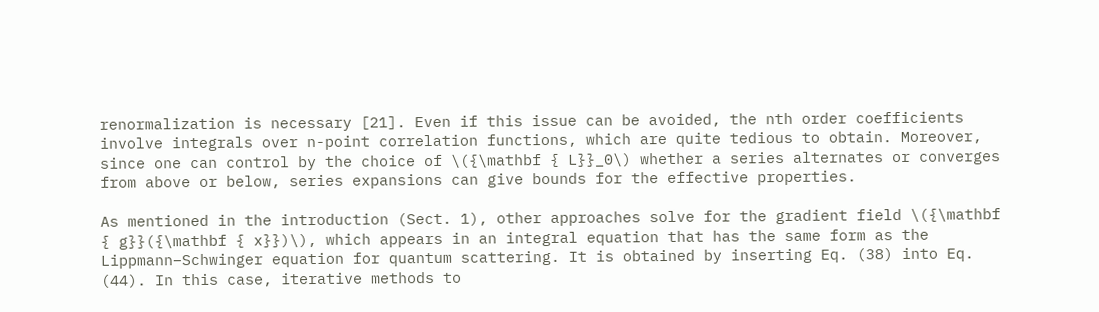renormalization is necessary [21]. Even if this issue can be avoided, the nth order coefficients involve integrals over n-point correlation functions, which are quite tedious to obtain. Moreover, since one can control by the choice of \({\mathbf { L}}_0\) whether a series alternates or converges from above or below, series expansions can give bounds for the effective properties.

As mentioned in the introduction (Sect. 1), other approaches solve for the gradient field \({\mathbf { g}}({\mathbf { x}})\), which appears in an integral equation that has the same form as the Lippmann–Schwinger equation for quantum scattering. It is obtained by inserting Eq. (38) into Eq. (44). In this case, iterative methods to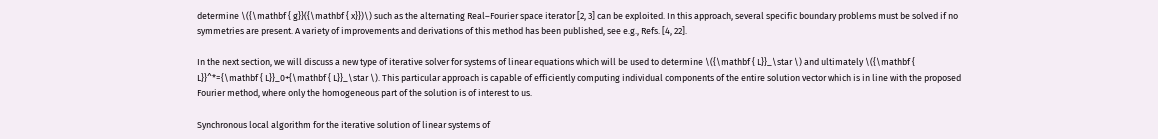determine \({\mathbf { g}}({\mathbf { x}})\) such as the alternating Real–Fourier space iterator [2, 3] can be exploited. In this approach, several specific boundary problems must be solved if no symmetries are present. A variety of improvements and derivations of this method has been published, see e.g., Refs. [4, 22].

In the next section, we will discuss a new type of iterative solver for systems of linear equations which will be used to determine \({\mathbf { L}}_\star \) and ultimately \({\mathbf { L}}^*={\mathbf { L}}_0+{\mathbf { L}}_\star \). This particular approach is capable of efficiently computing individual components of the entire solution vector which is in line with the proposed Fourier method, where only the homogeneous part of the solution is of interest to us.

Synchronous local algorithm for the iterative solution of linear systems of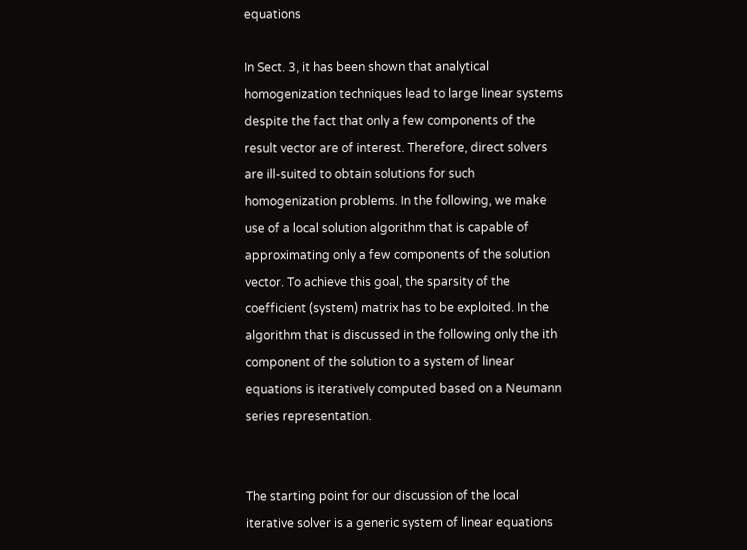equations

In Sect. 3, it has been shown that analytical homogenization techniques lead to large linear systems despite the fact that only a few components of the result vector are of interest. Therefore, direct solvers are ill-suited to obtain solutions for such homogenization problems. In the following, we make use of a local solution algorithm that is capable of approximating only a few components of the solution vector. To achieve this goal, the sparsity of the coefficient (system) matrix has to be exploited. In the algorithm that is discussed in the following only the ith component of the solution to a system of linear equations is iteratively computed based on a Neumann series representation.


The starting point for our discussion of the local iterative solver is a generic system of linear equations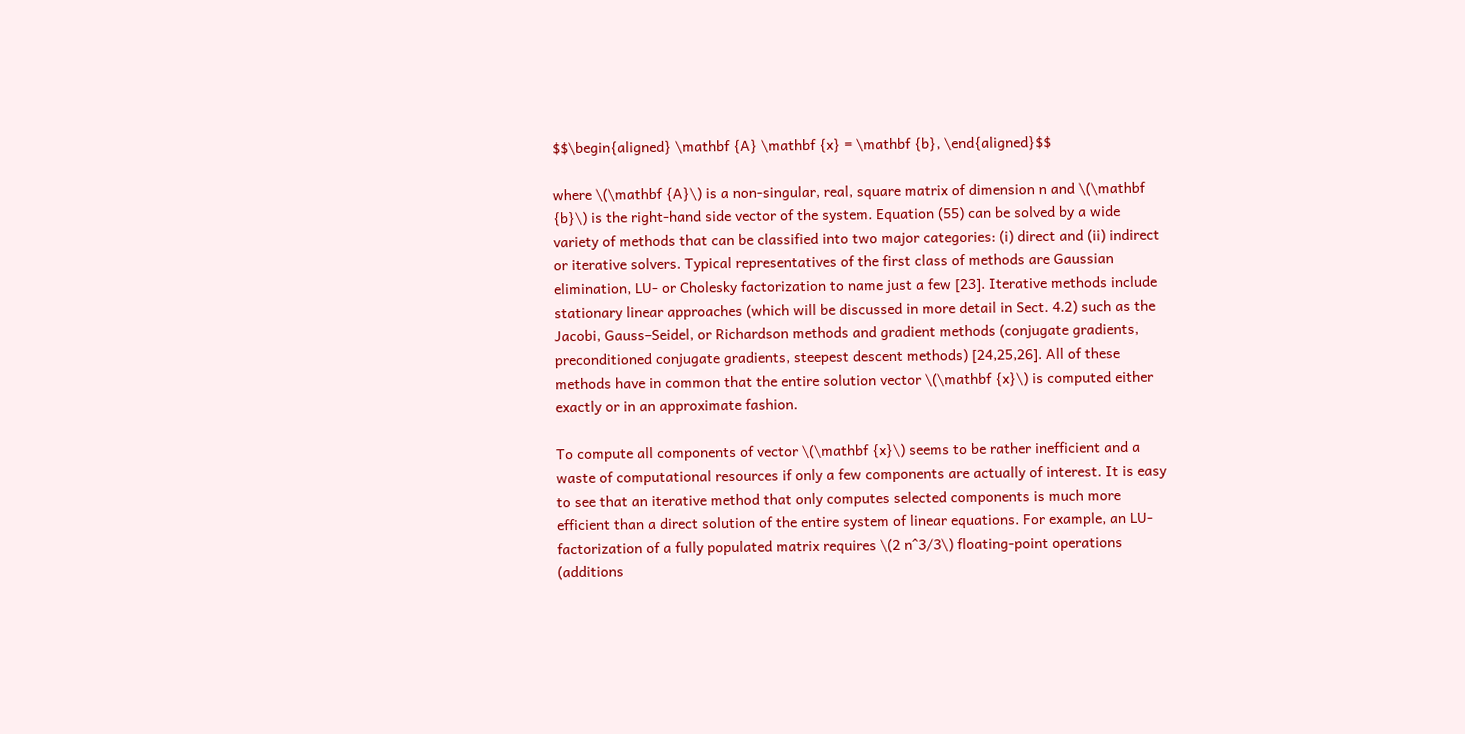$$\begin{aligned} \mathbf {A} \mathbf {x} = \mathbf {b}, \end{aligned}$$

where \(\mathbf {A}\) is a non-singular, real, square matrix of dimension n and \(\mathbf {b}\) is the right-hand side vector of the system. Equation (55) can be solved by a wide variety of methods that can be classified into two major categories: (i) direct and (ii) indirect or iterative solvers. Typical representatives of the first class of methods are Gaussian elimination, LU- or Cholesky factorization to name just a few [23]. Iterative methods include stationary linear approaches (which will be discussed in more detail in Sect. 4.2) such as the Jacobi, Gauss–Seidel, or Richardson methods and gradient methods (conjugate gradients, preconditioned conjugate gradients, steepest descent methods) [24,25,26]. All of these methods have in common that the entire solution vector \(\mathbf {x}\) is computed either exactly or in an approximate fashion.

To compute all components of vector \(\mathbf {x}\) seems to be rather inefficient and a waste of computational resources if only a few components are actually of interest. It is easy to see that an iterative method that only computes selected components is much more efficient than a direct solution of the entire system of linear equations. For example, an LU-factorization of a fully populated matrix requires \(2 n^3/3\) floating-point operations (additions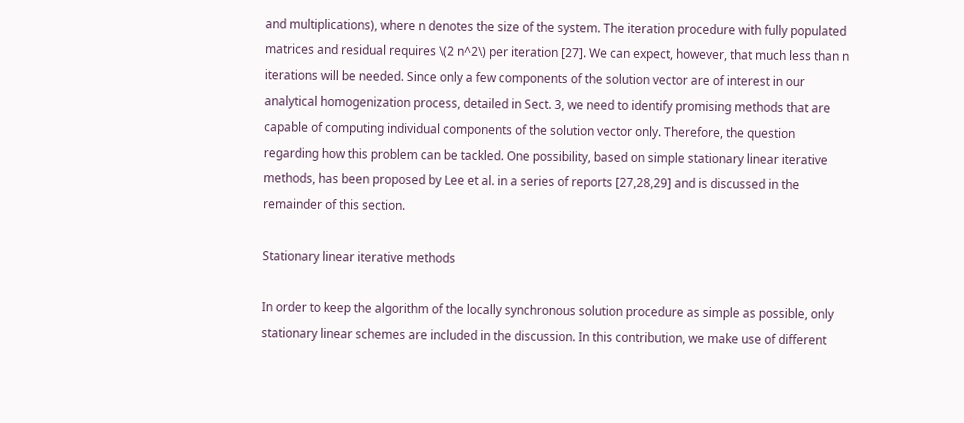and multiplications), where n denotes the size of the system. The iteration procedure with fully populated matrices and residual requires \(2 n^2\) per iteration [27]. We can expect, however, that much less than n iterations will be needed. Since only a few components of the solution vector are of interest in our analytical homogenization process, detailed in Sect. 3, we need to identify promising methods that are capable of computing individual components of the solution vector only. Therefore, the question regarding how this problem can be tackled. One possibility, based on simple stationary linear iterative methods, has been proposed by Lee et al. in a series of reports [27,28,29] and is discussed in the remainder of this section.

Stationary linear iterative methods

In order to keep the algorithm of the locally synchronous solution procedure as simple as possible, only stationary linear schemes are included in the discussion. In this contribution, we make use of different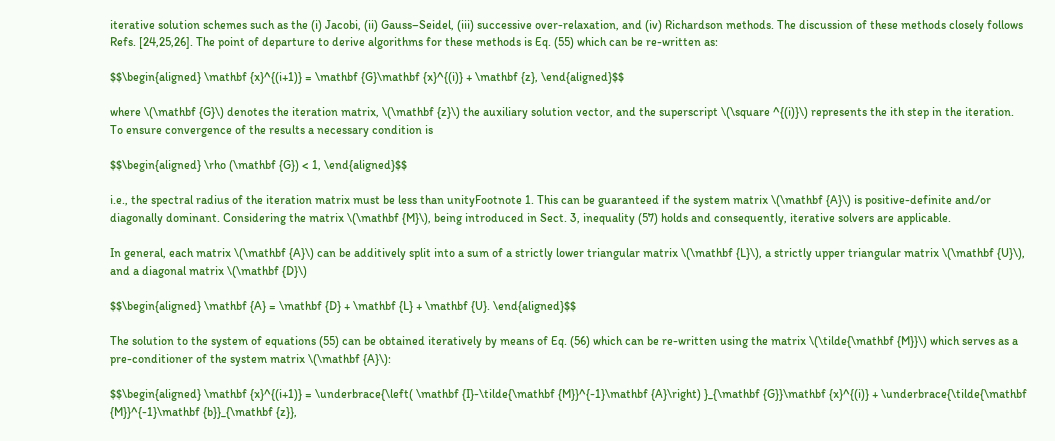iterative solution schemes such as the (i) Jacobi, (ii) Gauss–Seidel, (iii) successive over-relaxation, and (iv) Richardson methods. The discussion of these methods closely follows Refs. [24,25,26]. The point of departure to derive algorithms for these methods is Eq. (55) which can be re-written as:

$$\begin{aligned} \mathbf {x}^{(i+1)} = \mathbf {G}\mathbf {x}^{(i)} + \mathbf {z}, \end{aligned}$$

where \(\mathbf {G}\) denotes the iteration matrix, \(\mathbf {z}\) the auxiliary solution vector, and the superscript \(\square ^{(i)}\) represents the ith step in the iteration. To ensure convergence of the results a necessary condition is

$$\begin{aligned} \rho (\mathbf {G}) < 1, \end{aligned}$$

i.e., the spectral radius of the iteration matrix must be less than unityFootnote 1. This can be guaranteed if the system matrix \(\mathbf {A}\) is positive-definite and/or diagonally dominant. Considering the matrix \(\mathbf {M}\), being introduced in Sect. 3, inequality (57) holds and consequently, iterative solvers are applicable.

In general, each matrix \(\mathbf {A}\) can be additively split into a sum of a strictly lower triangular matrix \(\mathbf {L}\), a strictly upper triangular matrix \(\mathbf {U}\), and a diagonal matrix \(\mathbf {D}\)

$$\begin{aligned} \mathbf {A} = \mathbf {D} + \mathbf {L} + \mathbf {U}. \end{aligned}$$

The solution to the system of equations (55) can be obtained iteratively by means of Eq. (56) which can be re-written using the matrix \(\tilde{\mathbf {M}}\) which serves as a pre-conditioner of the system matrix \(\mathbf {A}\):

$$\begin{aligned} \mathbf {x}^{(i+1)} = \underbrace{\left( \mathbf {I}-\tilde{\mathbf {M}}^{-1}\mathbf {A}\right) }_{\mathbf {G}}\mathbf {x}^{(i)} + \underbrace{\tilde{\mathbf {M}}^{-1}\mathbf {b}}_{\mathbf {z}},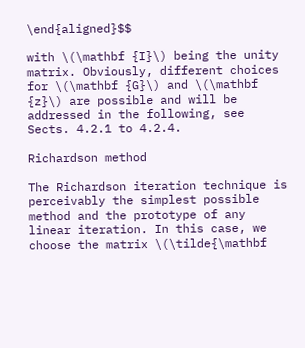\end{aligned}$$

with \(\mathbf {I}\) being the unity matrix. Obviously, different choices for \(\mathbf {G}\) and \(\mathbf {z}\) are possible and will be addressed in the following, see Sects. 4.2.1 to 4.2.4.

Richardson method

The Richardson iteration technique is perceivably the simplest possible method and the prototype of any linear iteration. In this case, we choose the matrix \(\tilde{\mathbf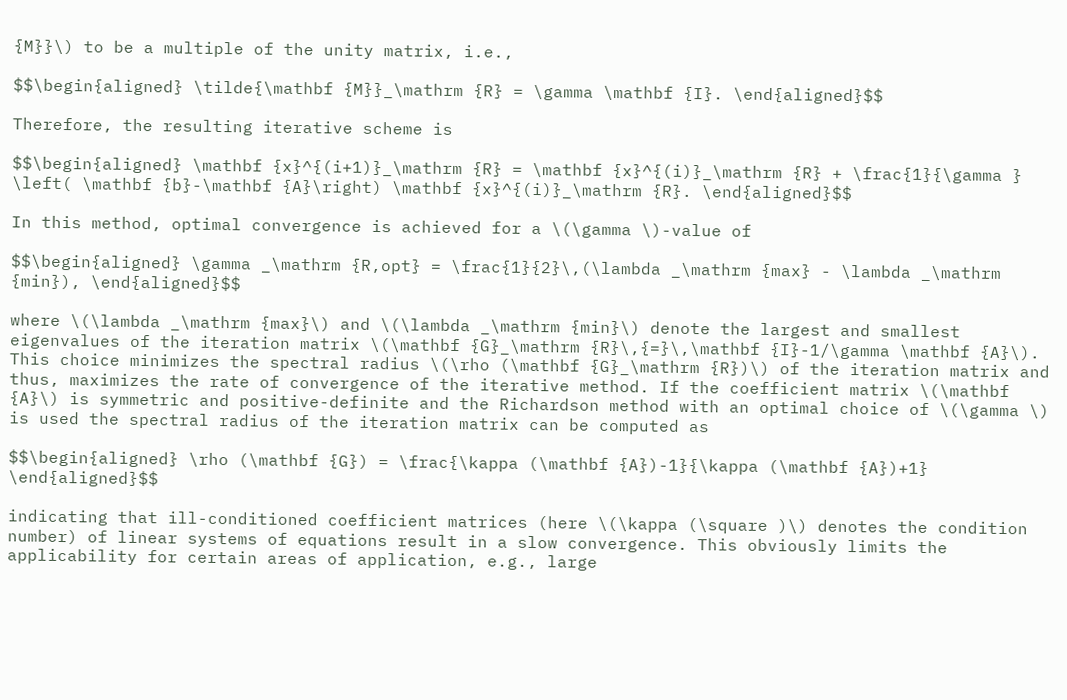{M}}\) to be a multiple of the unity matrix, i.e.,

$$\begin{aligned} \tilde{\mathbf {M}}_\mathrm {R} = \gamma \mathbf {I}. \end{aligned}$$

Therefore, the resulting iterative scheme is

$$\begin{aligned} \mathbf {x}^{(i+1)}_\mathrm {R} = \mathbf {x}^{(i)}_\mathrm {R} + \frac{1}{\gamma } \left( \mathbf {b}-\mathbf {A}\right) \mathbf {x}^{(i)}_\mathrm {R}. \end{aligned}$$

In this method, optimal convergence is achieved for a \(\gamma \)-value of

$$\begin{aligned} \gamma _\mathrm {R,opt} = \frac{1}{2}\,(\lambda _\mathrm {max} - \lambda _\mathrm {min}), \end{aligned}$$

where \(\lambda _\mathrm {max}\) and \(\lambda _\mathrm {min}\) denote the largest and smallest eigenvalues of the iteration matrix \(\mathbf {G}_\mathrm {R}\,{=}\,\mathbf {I}-1/\gamma \mathbf {A}\). This choice minimizes the spectral radius \(\rho (\mathbf {G}_\mathrm {R})\) of the iteration matrix and thus, maximizes the rate of convergence of the iterative method. If the coefficient matrix \(\mathbf {A}\) is symmetric and positive-definite and the Richardson method with an optimal choice of \(\gamma \) is used the spectral radius of the iteration matrix can be computed as

$$\begin{aligned} \rho (\mathbf {G}) = \frac{\kappa (\mathbf {A})-1}{\kappa (\mathbf {A})+1} \end{aligned}$$

indicating that ill-conditioned coefficient matrices (here \(\kappa (\square )\) denotes the condition number) of linear systems of equations result in a slow convergence. This obviously limits the applicability for certain areas of application, e.g., large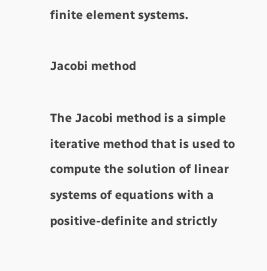finite element systems.

Jacobi method

The Jacobi method is a simple iterative method that is used to compute the solution of linear systems of equations with a positive-definite and strictly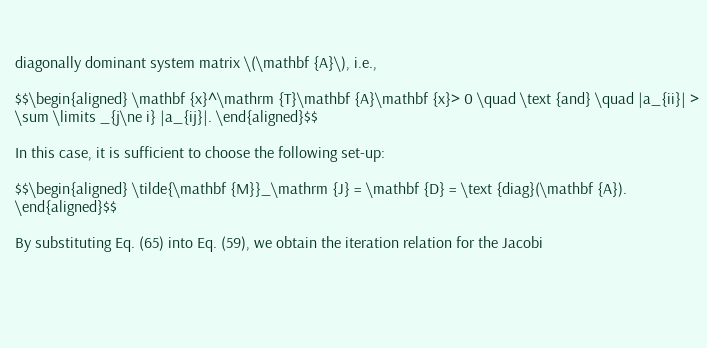diagonally dominant system matrix \(\mathbf {A}\), i.e.,

$$\begin{aligned} \mathbf {x}^\mathrm {T}\mathbf {A}\mathbf {x}> 0 \quad \text {and} \quad |a_{ii}| > \sum \limits _{j\ne i} |a_{ij}|. \end{aligned}$$

In this case, it is sufficient to choose the following set-up:

$$\begin{aligned} \tilde{\mathbf {M}}_\mathrm {J} = \mathbf {D} = \text {diag}(\mathbf {A}). \end{aligned}$$

By substituting Eq. (65) into Eq. (59), we obtain the iteration relation for the Jacobi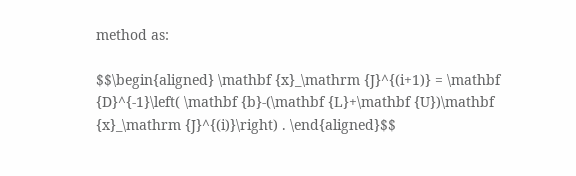method as:

$$\begin{aligned} \mathbf {x}_\mathrm {J}^{(i+1)} = \mathbf {D}^{-1}\left( \mathbf {b}-(\mathbf {L}+\mathbf {U})\mathbf {x}_\mathrm {J}^{(i)}\right) . \end{aligned}$$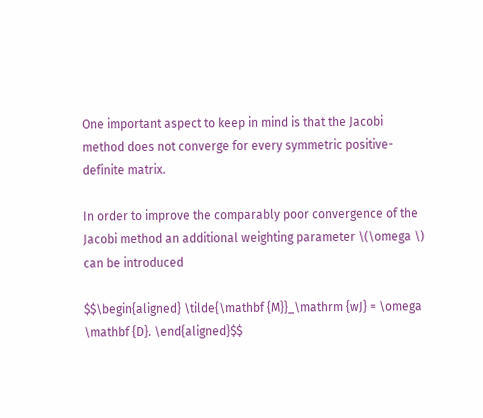One important aspect to keep in mind is that the Jacobi method does not converge for every symmetric positive-definite matrix.

In order to improve the comparably poor convergence of the Jacobi method an additional weighting parameter \(\omega \) can be introduced

$$\begin{aligned} \tilde{\mathbf {M}}_\mathrm {wJ} = \omega \mathbf {D}. \end{aligned}$$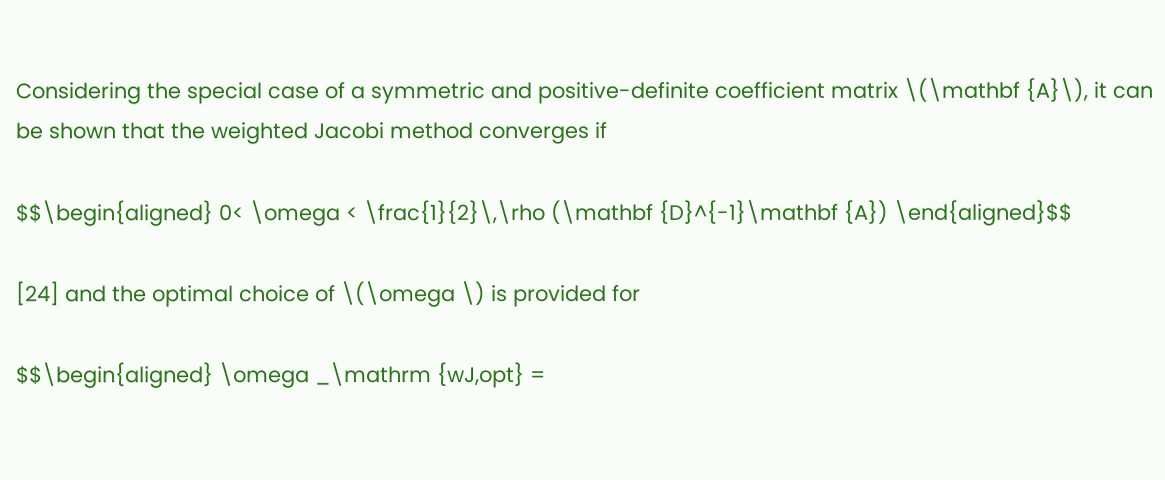Considering the special case of a symmetric and positive-definite coefficient matrix \(\mathbf {A}\), it can be shown that the weighted Jacobi method converges if

$$\begin{aligned} 0< \omega < \frac{1}{2}\,\rho (\mathbf {D}^{-1}\mathbf {A}) \end{aligned}$$

[24] and the optimal choice of \(\omega \) is provided for

$$\begin{aligned} \omega _\mathrm {wJ,opt} =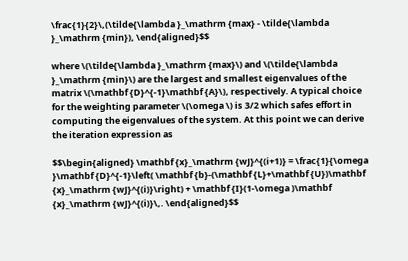\frac{1}{2}\,(\tilde{\lambda }_\mathrm {max} - \tilde{\lambda }_\mathrm {min}), \end{aligned}$$

where \(\tilde{\lambda }_\mathrm {max}\) and \(\tilde{\lambda }_\mathrm {min}\) are the largest and smallest eigenvalues of the matrix \(\mathbf {D}^{-1}\mathbf {A}\), respectively. A typical choice for the weighting parameter \(\omega \) is 3/2 which safes effort in computing the eigenvalues of the system. At this point we can derive the iteration expression as

$$\begin{aligned} \mathbf {x}_\mathrm {wJ}^{(i+1)} = \frac{1}{\omega }\mathbf {D}^{-1}\left( \mathbf {b}-(\mathbf {L}+\mathbf {U})\mathbf {x}_\mathrm {wJ}^{(i)}\right) + \mathbf {I}(1-\omega )\mathbf {x}_\mathrm {wJ}^{(i)}\,. \end{aligned}$$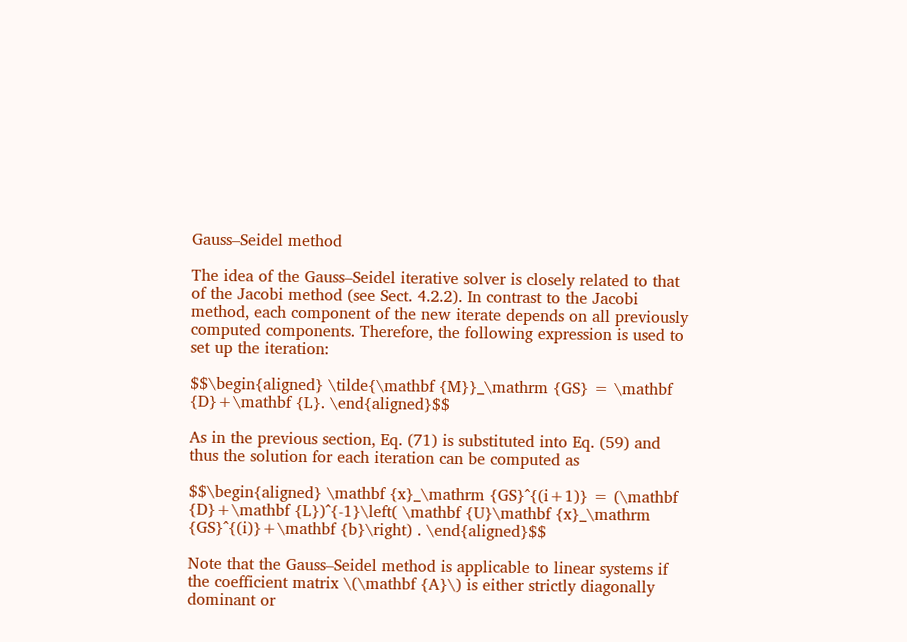Gauss–Seidel method

The idea of the Gauss–Seidel iterative solver is closely related to that of the Jacobi method (see Sect. 4.2.2). In contrast to the Jacobi method, each component of the new iterate depends on all previously computed components. Therefore, the following expression is used to set up the iteration:

$$\begin{aligned} \tilde{\mathbf {M}}_\mathrm {GS} = \mathbf {D}+\mathbf {L}. \end{aligned}$$

As in the previous section, Eq. (71) is substituted into Eq. (59) and thus the solution for each iteration can be computed as

$$\begin{aligned} \mathbf {x}_\mathrm {GS}^{(i+1)} = (\mathbf {D}+\mathbf {L})^{-1}\left( \mathbf {U}\mathbf {x}_\mathrm {GS}^{(i)}+\mathbf {b}\right) . \end{aligned}$$

Note that the Gauss–Seidel method is applicable to linear systems if the coefficient matrix \(\mathbf {A}\) is either strictly diagonally dominant or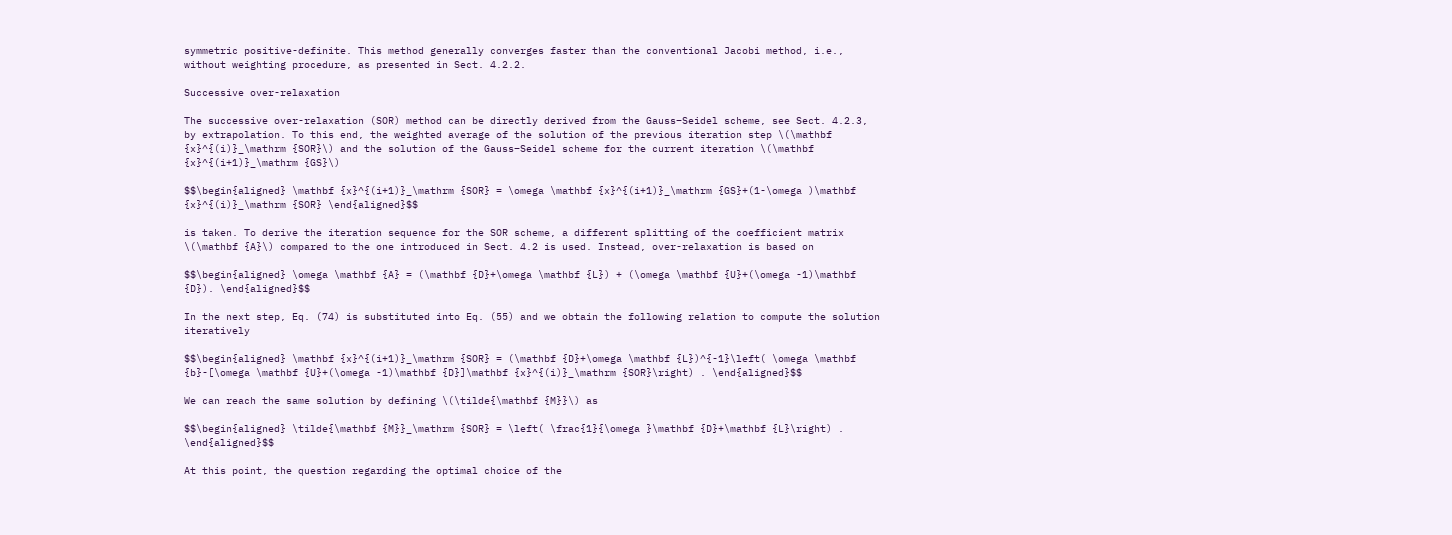symmetric positive-definite. This method generally converges faster than the conventional Jacobi method, i.e., without weighting procedure, as presented in Sect. 4.2.2.

Successive over-relaxation

The successive over-relaxation (SOR) method can be directly derived from the Gauss–Seidel scheme, see Sect. 4.2.3, by extrapolation. To this end, the weighted average of the solution of the previous iteration step \(\mathbf {x}^{(i)}_\mathrm {SOR}\) and the solution of the Gauss–Seidel scheme for the current iteration \(\mathbf {x}^{(i+1)}_\mathrm {GS}\)

$$\begin{aligned} \mathbf {x}^{(i+1)}_\mathrm {SOR} = \omega \mathbf {x}^{(i+1)}_\mathrm {GS}+(1-\omega )\mathbf {x}^{(i)}_\mathrm {SOR} \end{aligned}$$

is taken. To derive the iteration sequence for the SOR scheme, a different splitting of the coefficient matrix \(\mathbf {A}\) compared to the one introduced in Sect. 4.2 is used. Instead, over-relaxation is based on

$$\begin{aligned} \omega \mathbf {A} = (\mathbf {D}+\omega \mathbf {L}) + (\omega \mathbf {U}+(\omega -1)\mathbf {D}). \end{aligned}$$

In the next step, Eq. (74) is substituted into Eq. (55) and we obtain the following relation to compute the solution iteratively

$$\begin{aligned} \mathbf {x}^{(i+1)}_\mathrm {SOR} = (\mathbf {D}+\omega \mathbf {L})^{-1}\left( \omega \mathbf {b}-[\omega \mathbf {U}+(\omega -1)\mathbf {D}]\mathbf {x}^{(i)}_\mathrm {SOR}\right) . \end{aligned}$$

We can reach the same solution by defining \(\tilde{\mathbf {M}}\) as

$$\begin{aligned} \tilde{\mathbf {M}}_\mathrm {SOR} = \left( \frac{1}{\omega }\mathbf {D}+\mathbf {L}\right) . \end{aligned}$$

At this point, the question regarding the optimal choice of the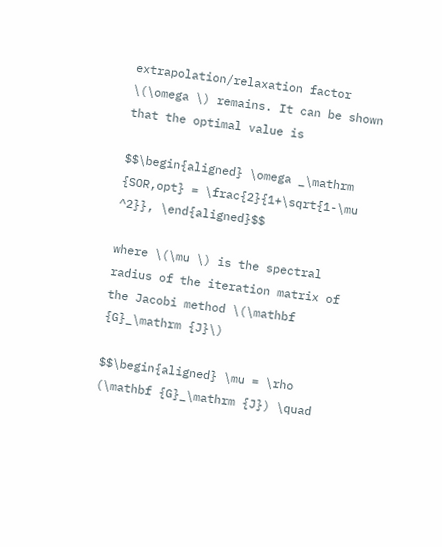extrapolation/relaxation factor \(\omega \) remains. It can be shown that the optimal value is

$$\begin{aligned} \omega _\mathrm {SOR,opt} = \frac{2}{1+\sqrt{1-\mu ^2}}, \end{aligned}$$

where \(\mu \) is the spectral radius of the iteration matrix of the Jacobi method \(\mathbf {G}_\mathrm {J}\)

$$\begin{aligned} \mu = \rho (\mathbf {G}_\mathrm {J}) \quad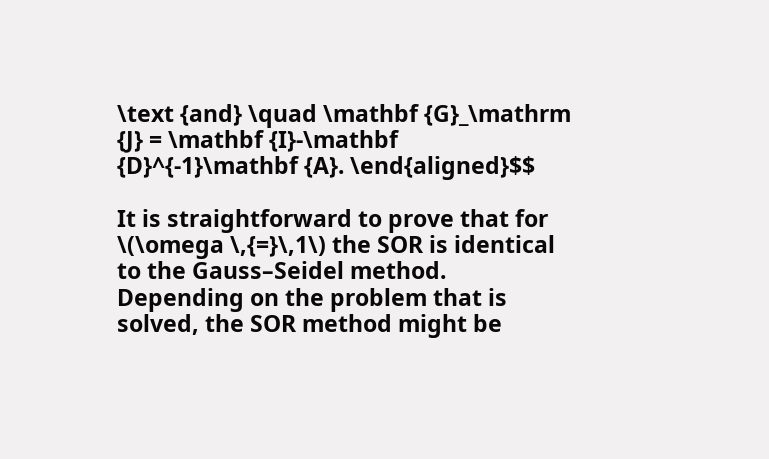\text {and} \quad \mathbf {G}_\mathrm {J} = \mathbf {I}-\mathbf {D}^{-1}\mathbf {A}. \end{aligned}$$

It is straightforward to prove that for \(\omega \,{=}\,1\) the SOR is identical to the Gauss–Seidel method. Depending on the problem that is solved, the SOR method might be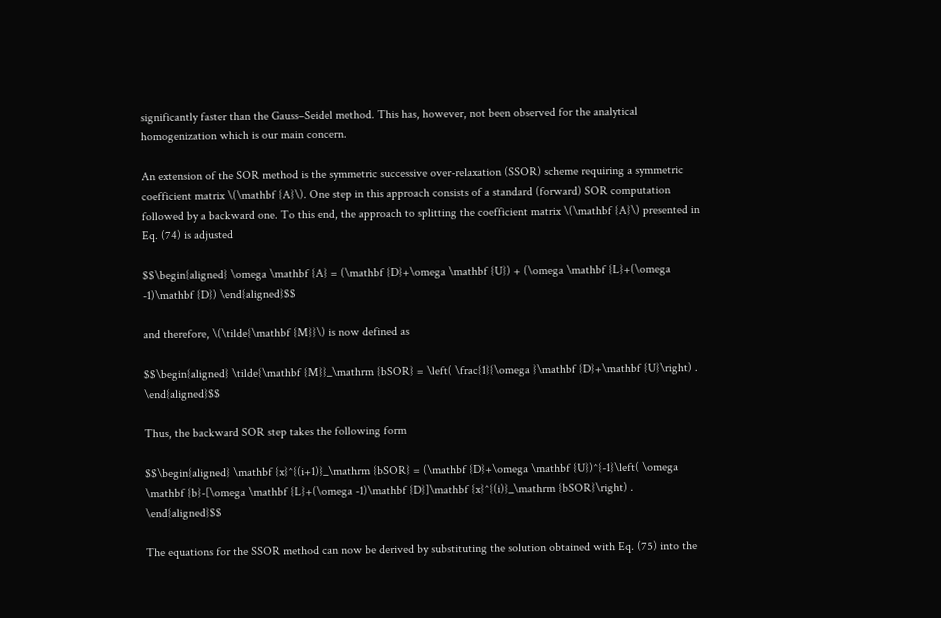significantly faster than the Gauss–Seidel method. This has, however, not been observed for the analytical homogenization which is our main concern.

An extension of the SOR method is the symmetric successive over-relaxation (SSOR) scheme requiring a symmetric coefficient matrix \(\mathbf {A}\). One step in this approach consists of a standard (forward) SOR computation followed by a backward one. To this end, the approach to splitting the coefficient matrix \(\mathbf {A}\) presented in Eq. (74) is adjusted

$$\begin{aligned} \omega \mathbf {A} = (\mathbf {D}+\omega \mathbf {U}) + (\omega \mathbf {L}+(\omega -1)\mathbf {D}) \end{aligned}$$

and therefore, \(\tilde{\mathbf {M}}\) is now defined as

$$\begin{aligned} \tilde{\mathbf {M}}_\mathrm {bSOR} = \left( \frac{1}{\omega }\mathbf {D}+\mathbf {U}\right) . \end{aligned}$$

Thus, the backward SOR step takes the following form

$$\begin{aligned} \mathbf {x}^{(i+1)}_\mathrm {bSOR} = (\mathbf {D}+\omega \mathbf {U})^{-1}\left( \omega \mathbf {b}-[\omega \mathbf {L}+(\omega -1)\mathbf {D}]\mathbf {x}^{(i)}_\mathrm {bSOR}\right) . \end{aligned}$$

The equations for the SSOR method can now be derived by substituting the solution obtained with Eq. (75) into the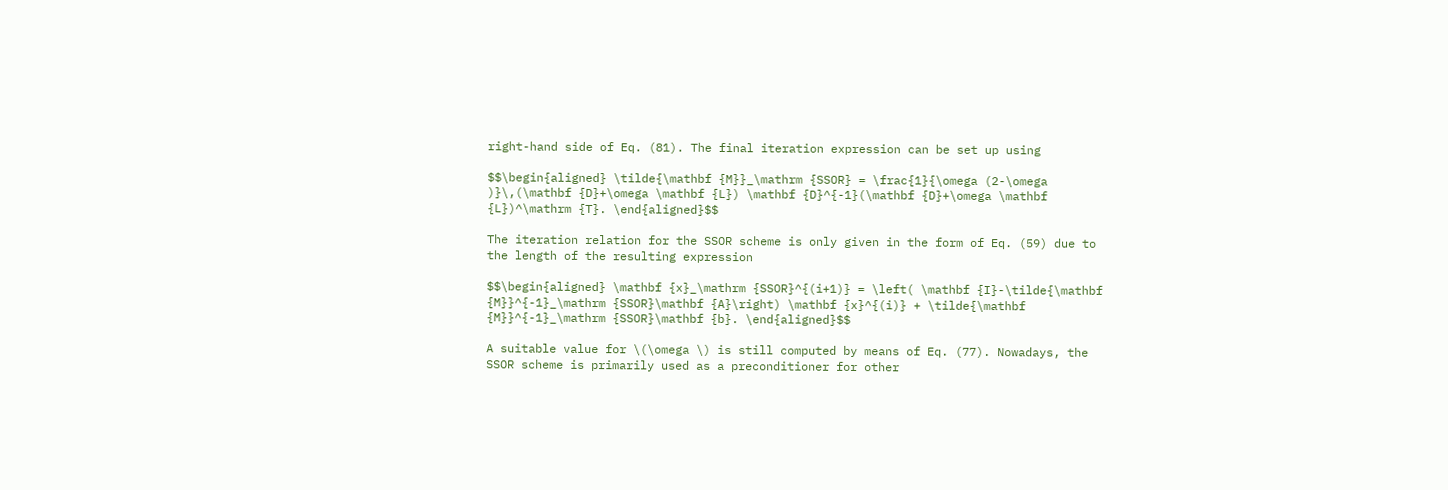right-hand side of Eq. (81). The final iteration expression can be set up using

$$\begin{aligned} \tilde{\mathbf {M}}_\mathrm {SSOR} = \frac{1}{\omega (2-\omega )}\,(\mathbf {D}+\omega \mathbf {L}) \mathbf {D}^{-1}(\mathbf {D}+\omega \mathbf {L})^\mathrm {T}. \end{aligned}$$

The iteration relation for the SSOR scheme is only given in the form of Eq. (59) due to the length of the resulting expression

$$\begin{aligned} \mathbf {x}_\mathrm {SSOR}^{(i+1)} = \left( \mathbf {I}-\tilde{\mathbf {M}}^{-1}_\mathrm {SSOR}\mathbf {A}\right) \mathbf {x}^{(i)} + \tilde{\mathbf {M}}^{-1}_\mathrm {SSOR}\mathbf {b}. \end{aligned}$$

A suitable value for \(\omega \) is still computed by means of Eq. (77). Nowadays, the SSOR scheme is primarily used as a preconditioner for other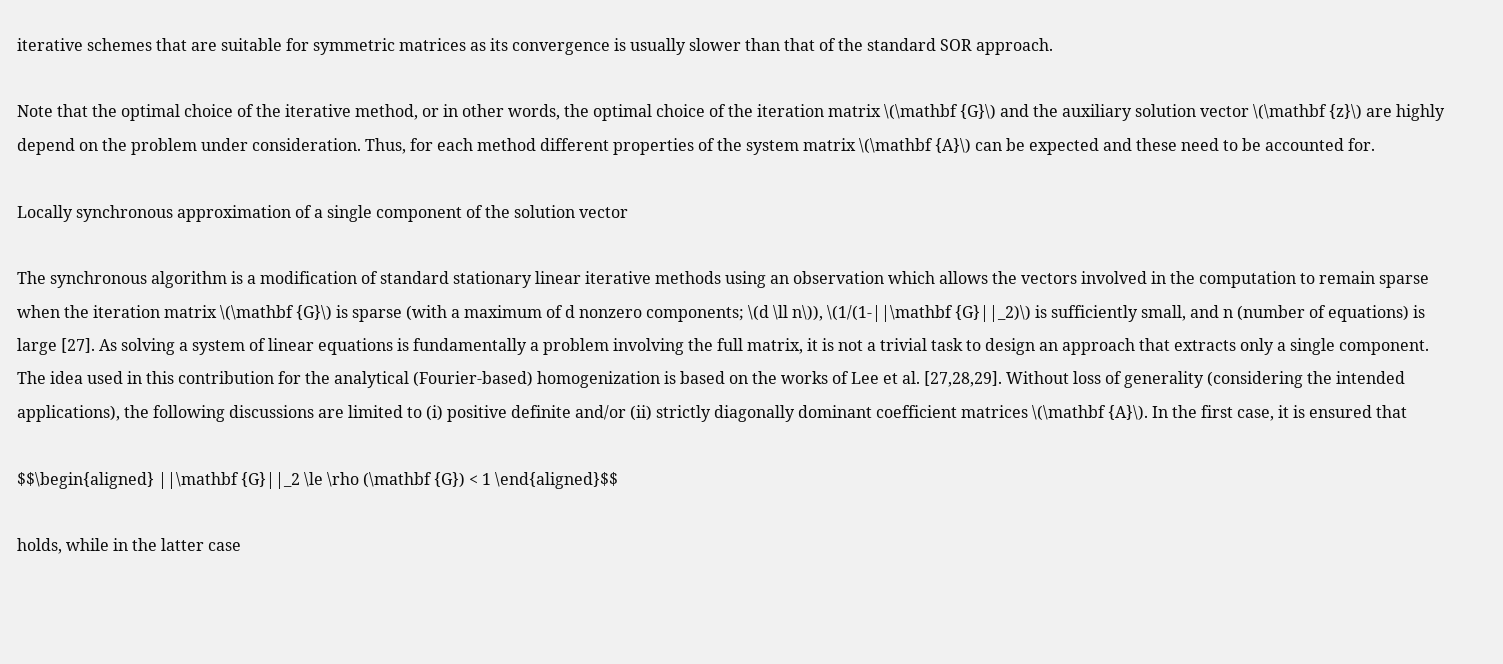iterative schemes that are suitable for symmetric matrices as its convergence is usually slower than that of the standard SOR approach.

Note that the optimal choice of the iterative method, or in other words, the optimal choice of the iteration matrix \(\mathbf {G}\) and the auxiliary solution vector \(\mathbf {z}\) are highly depend on the problem under consideration. Thus, for each method different properties of the system matrix \(\mathbf {A}\) can be expected and these need to be accounted for.

Locally synchronous approximation of a single component of the solution vector

The synchronous algorithm is a modification of standard stationary linear iterative methods using an observation which allows the vectors involved in the computation to remain sparse when the iteration matrix \(\mathbf {G}\) is sparse (with a maximum of d nonzero components; \(d \ll n\)), \(1/(1-||\mathbf {G}||_2)\) is sufficiently small, and n (number of equations) is large [27]. As solving a system of linear equations is fundamentally a problem involving the full matrix, it is not a trivial task to design an approach that extracts only a single component. The idea used in this contribution for the analytical (Fourier-based) homogenization is based on the works of Lee et al. [27,28,29]. Without loss of generality (considering the intended applications), the following discussions are limited to (i) positive definite and/or (ii) strictly diagonally dominant coefficient matrices \(\mathbf {A}\). In the first case, it is ensured that

$$\begin{aligned} ||\mathbf {G}||_2 \le \rho (\mathbf {G}) < 1 \end{aligned}$$

holds, while in the latter case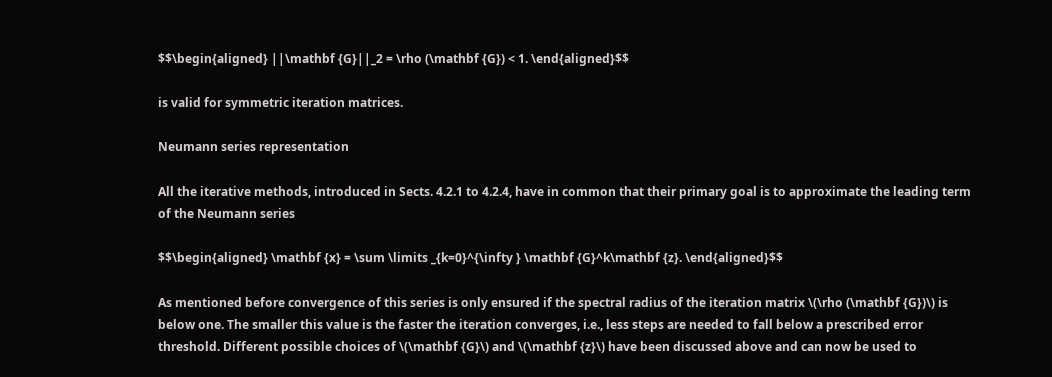$$\begin{aligned} ||\mathbf {G}||_2 = \rho (\mathbf {G}) < 1. \end{aligned}$$

is valid for symmetric iteration matrices.

Neumann series representation

All the iterative methods, introduced in Sects. 4.2.1 to 4.2.4, have in common that their primary goal is to approximate the leading term of the Neumann series

$$\begin{aligned} \mathbf {x} = \sum \limits _{k=0}^{\infty } \mathbf {G}^k\mathbf {z}. \end{aligned}$$

As mentioned before convergence of this series is only ensured if the spectral radius of the iteration matrix \(\rho (\mathbf {G})\) is below one. The smaller this value is the faster the iteration converges, i.e., less steps are needed to fall below a prescribed error threshold. Different possible choices of \(\mathbf {G}\) and \(\mathbf {z}\) have been discussed above and can now be used to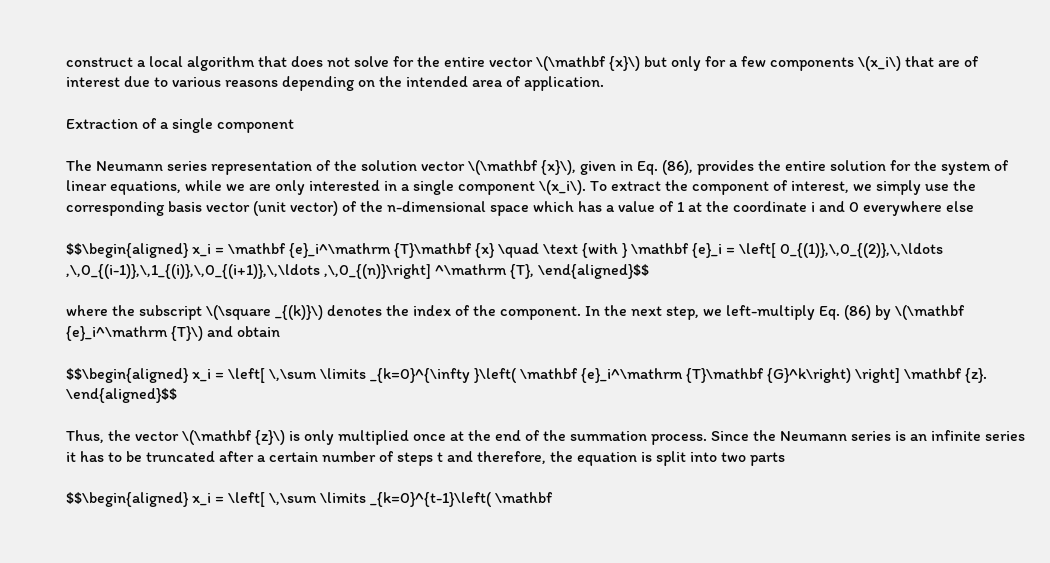construct a local algorithm that does not solve for the entire vector \(\mathbf {x}\) but only for a few components \(x_i\) that are of interest due to various reasons depending on the intended area of application.

Extraction of a single component

The Neumann series representation of the solution vector \(\mathbf {x}\), given in Eq. (86), provides the entire solution for the system of linear equations, while we are only interested in a single component \(x_i\). To extract the component of interest, we simply use the corresponding basis vector (unit vector) of the n-dimensional space which has a value of 1 at the coordinate i and 0 everywhere else

$$\begin{aligned} x_i = \mathbf {e}_i^\mathrm {T}\mathbf {x} \quad \text {with } \mathbf {e}_i = \left[ 0_{(1)},\,0_{(2)},\,\ldots ,\,0_{(i-1)},\,1_{(i)},\,0_{(i+1)},\,\ldots ,\,0_{(n)}\right] ^\mathrm {T}, \end{aligned}$$

where the subscript \(\square _{(k)}\) denotes the index of the component. In the next step, we left-multiply Eq. (86) by \(\mathbf {e}_i^\mathrm {T}\) and obtain

$$\begin{aligned} x_i = \left[ \,\sum \limits _{k=0}^{\infty }\left( \mathbf {e}_i^\mathrm {T}\mathbf {G}^k\right) \right] \mathbf {z}. \end{aligned}$$

Thus, the vector \(\mathbf {z}\) is only multiplied once at the end of the summation process. Since the Neumann series is an infinite series it has to be truncated after a certain number of steps t and therefore, the equation is split into two parts

$$\begin{aligned} x_i = \left[ \,\sum \limits _{k=0}^{t-1}\left( \mathbf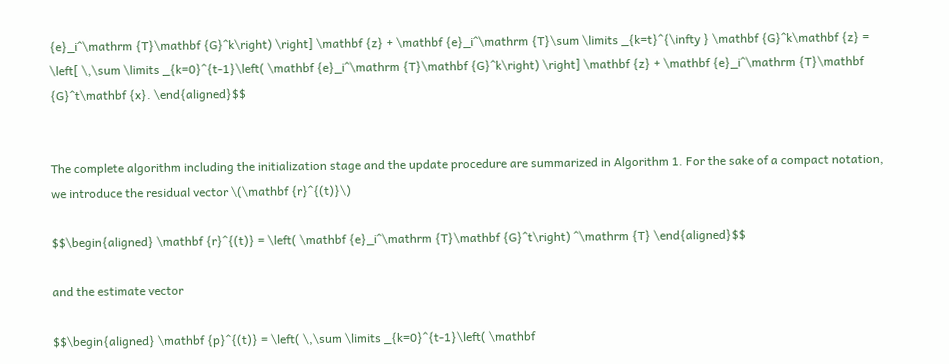{e}_i^\mathrm {T}\mathbf {G}^k\right) \right] \mathbf {z} + \mathbf {e}_i^\mathrm {T}\sum \limits _{k=t}^{\infty } \mathbf {G}^k\mathbf {z} = \left[ \,\sum \limits _{k=0}^{t-1}\left( \mathbf {e}_i^\mathrm {T}\mathbf {G}^k\right) \right] \mathbf {z} + \mathbf {e}_i^\mathrm {T}\mathbf {G}^t\mathbf {x}. \end{aligned}$$


The complete algorithm including the initialization stage and the update procedure are summarized in Algorithm 1. For the sake of a compact notation, we introduce the residual vector \(\mathbf {r}^{(t)}\)

$$\begin{aligned} \mathbf {r}^{(t)} = \left( \mathbf {e}_i^\mathrm {T}\mathbf {G}^t\right) ^\mathrm {T} \end{aligned}$$

and the estimate vector

$$\begin{aligned} \mathbf {p}^{(t)} = \left( \,\sum \limits _{k=0}^{t-1}\left( \mathbf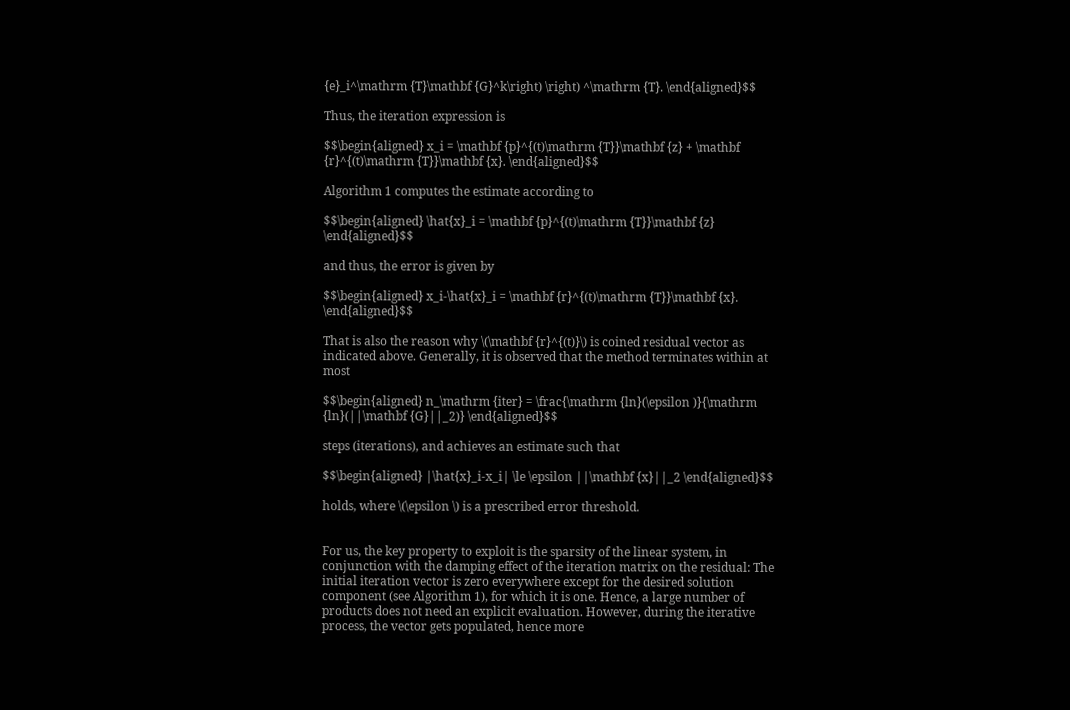{e}_i^\mathrm {T}\mathbf {G}^k\right) \right) ^\mathrm {T}. \end{aligned}$$

Thus, the iteration expression is

$$\begin{aligned} x_i = \mathbf {p}^{(t)\mathrm {T}}\mathbf {z} + \mathbf {r}^{(t)\mathrm {T}}\mathbf {x}. \end{aligned}$$

Algorithm 1 computes the estimate according to

$$\begin{aligned} \hat{x}_i = \mathbf {p}^{(t)\mathrm {T}}\mathbf {z} \end{aligned}$$

and thus, the error is given by

$$\begin{aligned} x_i-\hat{x}_i = \mathbf {r}^{(t)\mathrm {T}}\mathbf {x}. \end{aligned}$$

That is also the reason why \(\mathbf {r}^{(t)}\) is coined residual vector as indicated above. Generally, it is observed that the method terminates within at most

$$\begin{aligned} n_\mathrm {iter} = \frac{\mathrm {ln}(\epsilon )}{\mathrm {ln}(||\mathbf {G}||_2)} \end{aligned}$$

steps (iterations), and achieves an estimate such that

$$\begin{aligned} |\hat{x}_i-x_i| \le \epsilon ||\mathbf {x}||_2 \end{aligned}$$

holds, where \(\epsilon \) is a prescribed error threshold.


For us, the key property to exploit is the sparsity of the linear system, in conjunction with the damping effect of the iteration matrix on the residual: The initial iteration vector is zero everywhere except for the desired solution component (see Algorithm 1), for which it is one. Hence, a large number of products does not need an explicit evaluation. However, during the iterative process, the vector gets populated, hence more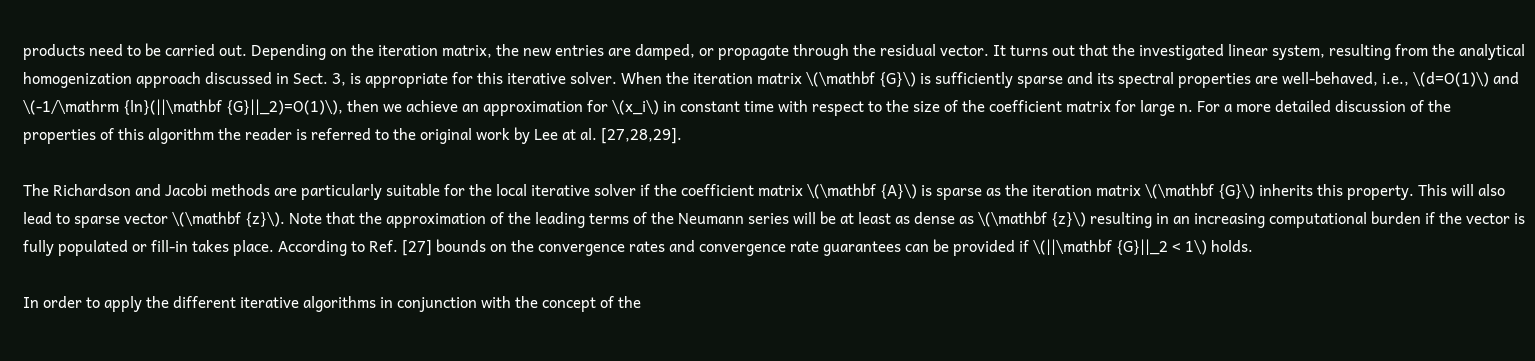products need to be carried out. Depending on the iteration matrix, the new entries are damped, or propagate through the residual vector. It turns out that the investigated linear system, resulting from the analytical homogenization approach discussed in Sect. 3, is appropriate for this iterative solver. When the iteration matrix \(\mathbf {G}\) is sufficiently sparse and its spectral properties are well-behaved, i.e., \(d=O(1)\) and \(-1/\mathrm {ln}(||\mathbf {G}||_2)=O(1)\), then we achieve an approximation for \(x_i\) in constant time with respect to the size of the coefficient matrix for large n. For a more detailed discussion of the properties of this algorithm the reader is referred to the original work by Lee at al. [27,28,29].

The Richardson and Jacobi methods are particularly suitable for the local iterative solver if the coefficient matrix \(\mathbf {A}\) is sparse as the iteration matrix \(\mathbf {G}\) inherits this property. This will also lead to sparse vector \(\mathbf {z}\). Note that the approximation of the leading terms of the Neumann series will be at least as dense as \(\mathbf {z}\) resulting in an increasing computational burden if the vector is fully populated or fill-in takes place. According to Ref. [27] bounds on the convergence rates and convergence rate guarantees can be provided if \(||\mathbf {G}||_2 < 1\) holds.

In order to apply the different iterative algorithms in conjunction with the concept of the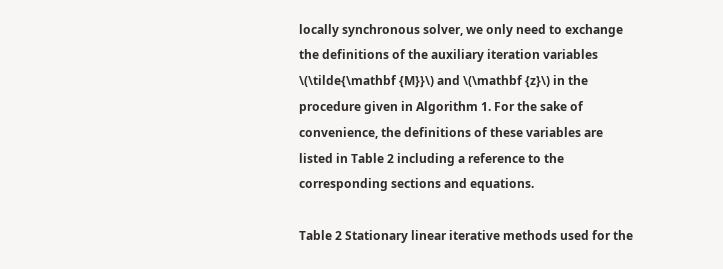locally synchronous solver, we only need to exchange the definitions of the auxiliary iteration variables \(\tilde{\mathbf {M}}\) and \(\mathbf {z}\) in the procedure given in Algorithm 1. For the sake of convenience, the definitions of these variables are listed in Table 2 including a reference to the corresponding sections and equations.

Table 2 Stationary linear iterative methods used for the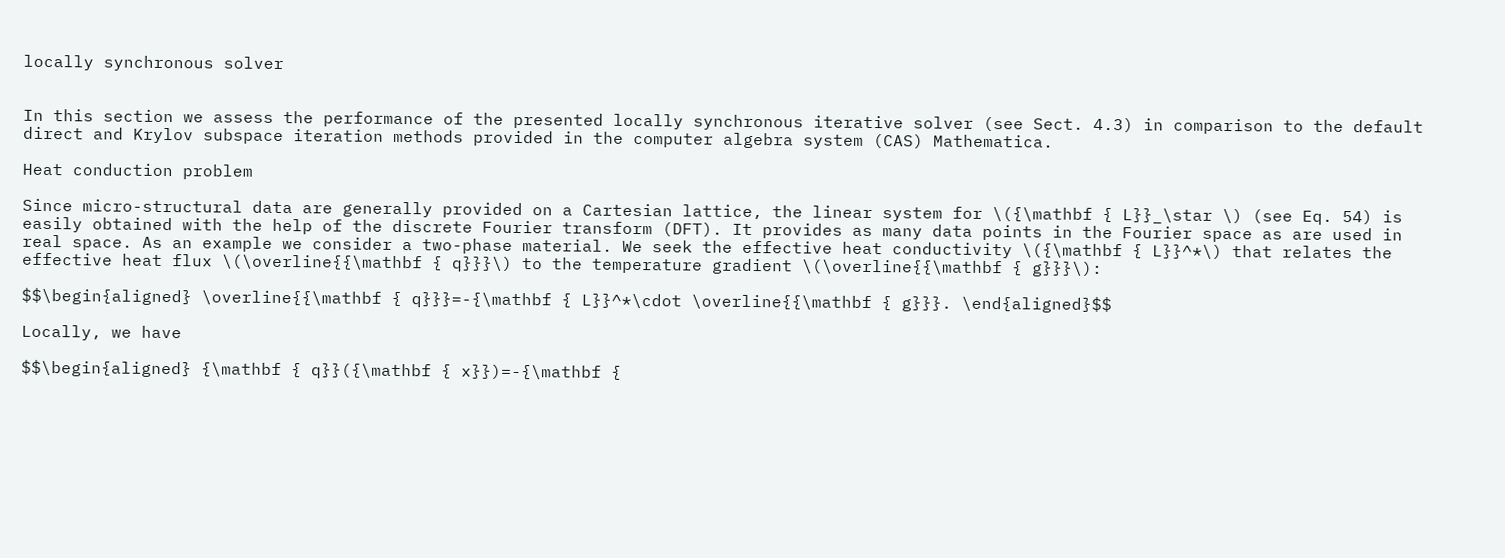locally synchronous solver


In this section we assess the performance of the presented locally synchronous iterative solver (see Sect. 4.3) in comparison to the default direct and Krylov subspace iteration methods provided in the computer algebra system (CAS) Mathematica.

Heat conduction problem

Since micro-structural data are generally provided on a Cartesian lattice, the linear system for \({\mathbf { L}}_\star \) (see Eq. 54) is easily obtained with the help of the discrete Fourier transform (DFT). It provides as many data points in the Fourier space as are used in real space. As an example we consider a two-phase material. We seek the effective heat conductivity \({\mathbf { L}}^*\) that relates the effective heat flux \(\overline{{\mathbf { q}}}\) to the temperature gradient \(\overline{{\mathbf { g}}}\):

$$\begin{aligned} \overline{{\mathbf { q}}}=-{\mathbf { L}}^*\cdot \overline{{\mathbf { g}}}. \end{aligned}$$

Locally, we have

$$\begin{aligned} {\mathbf { q}}({\mathbf { x}})=-{\mathbf {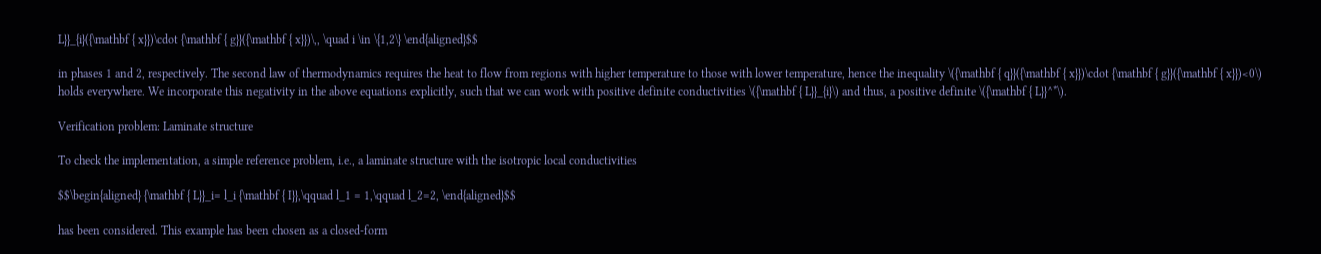L}}_{i}({\mathbf { x}})\cdot {\mathbf { g}}({\mathbf { x}})\,, \quad i \in \{1,2\} \end{aligned}$$

in phases 1 and 2, respectively. The second law of thermodynamics requires the heat to flow from regions with higher temperature to those with lower temperature, hence the inequality \({\mathbf { q}}({\mathbf { x}})\cdot {\mathbf { g}}({\mathbf { x}})<0\) holds everywhere. We incorporate this negativity in the above equations explicitly, such that we can work with positive definite conductivities \({\mathbf { L}}_{i}\) and thus, a positive definite \({\mathbf { L}}^*\).

Verification problem: Laminate structure

To check the implementation, a simple reference problem, i.e., a laminate structure with the isotropic local conductivities

$$\begin{aligned} {\mathbf { L}}_i= l_i {\mathbf { I}},\qquad l_1 = 1,\qquad l_2=2, \end{aligned}$$

has been considered. This example has been chosen as a closed-form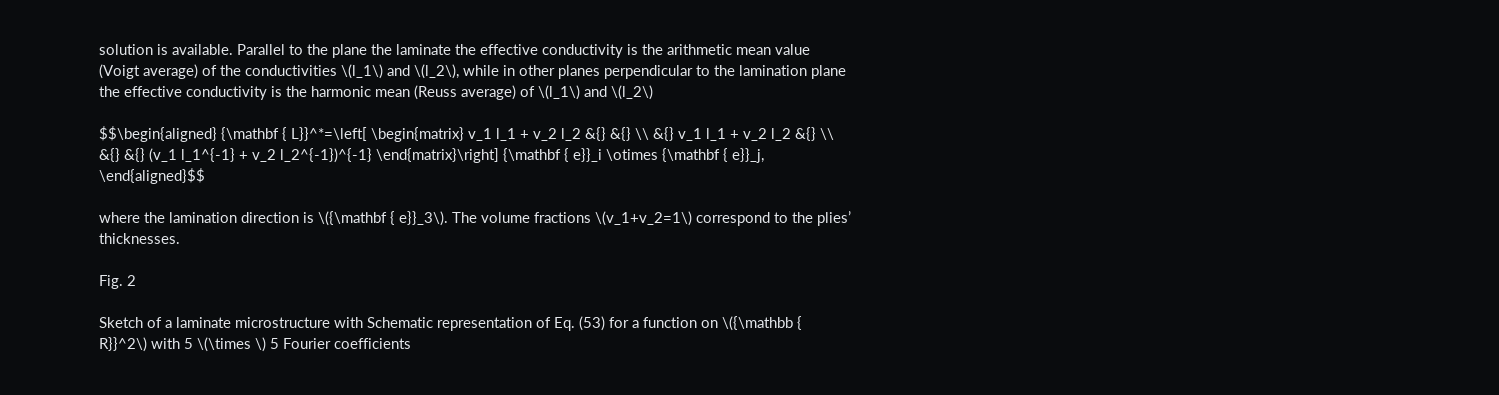solution is available. Parallel to the plane the laminate the effective conductivity is the arithmetic mean value (Voigt average) of the conductivities \(l_1\) and \(l_2\), while in other planes perpendicular to the lamination plane the effective conductivity is the harmonic mean (Reuss average) of \(l_1\) and \(l_2\)

$$\begin{aligned} {\mathbf { L}}^*=\left[ \begin{matrix} v_1 l_1 + v_2 l_2 &{} &{} \\ &{} v_1 l_1 + v_2 l_2 &{} \\ &{} &{} (v_1 l_1^{-1} + v_2 l_2^{-1})^{-1} \end{matrix}\right] {\mathbf { e}}_i \otimes {\mathbf { e}}_j, \end{aligned}$$

where the lamination direction is \({\mathbf { e}}_3\). The volume fractions \(v_1+v_2=1\) correspond to the plies’ thicknesses.

Fig. 2

Sketch of a laminate microstructure with Schematic representation of Eq. (53) for a function on \({\mathbb { R}}^2\) with 5 \(\times \) 5 Fourier coefficients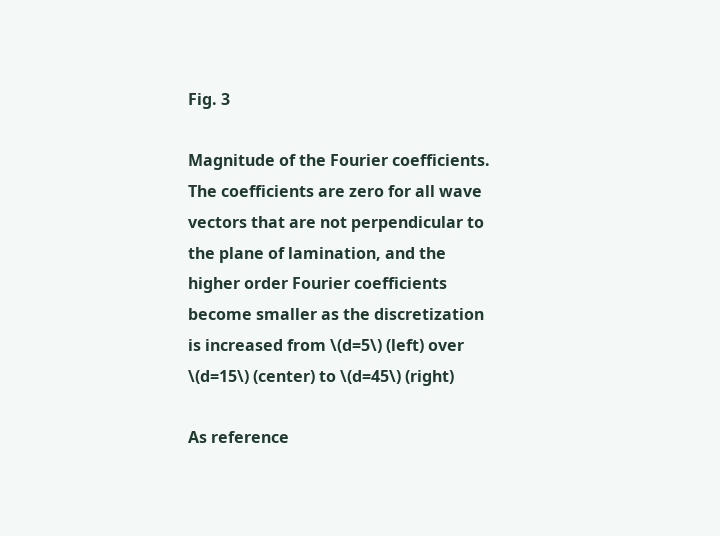Fig. 3

Magnitude of the Fourier coefficients. The coefficients are zero for all wave vectors that are not perpendicular to the plane of lamination, and the higher order Fourier coefficients become smaller as the discretization is increased from \(d=5\) (left) over \(d=15\) (center) to \(d=45\) (right)

As reference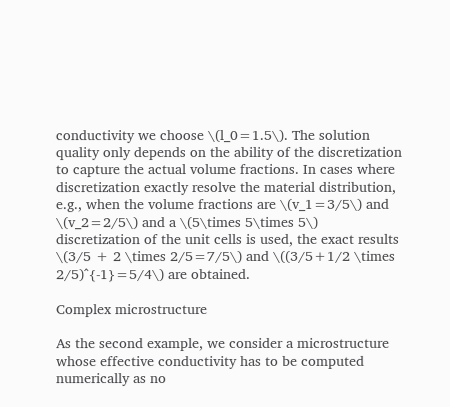conductivity we choose \(l_0=1.5\). The solution quality only depends on the ability of the discretization to capture the actual volume fractions. In cases where discretization exactly resolve the material distribution, e.g., when the volume fractions are \(v_1=3/5\) and \(v_2=2/5\) and a \(5\times 5\times 5\) discretization of the unit cells is used, the exact results \(3/5 + 2 \times 2/5=7/5\) and \((3/5+1/2 \times 2/5)^{-1}=5/4\) are obtained.

Complex microstructure

As the second example, we consider a microstructure whose effective conductivity has to be computed numerically as no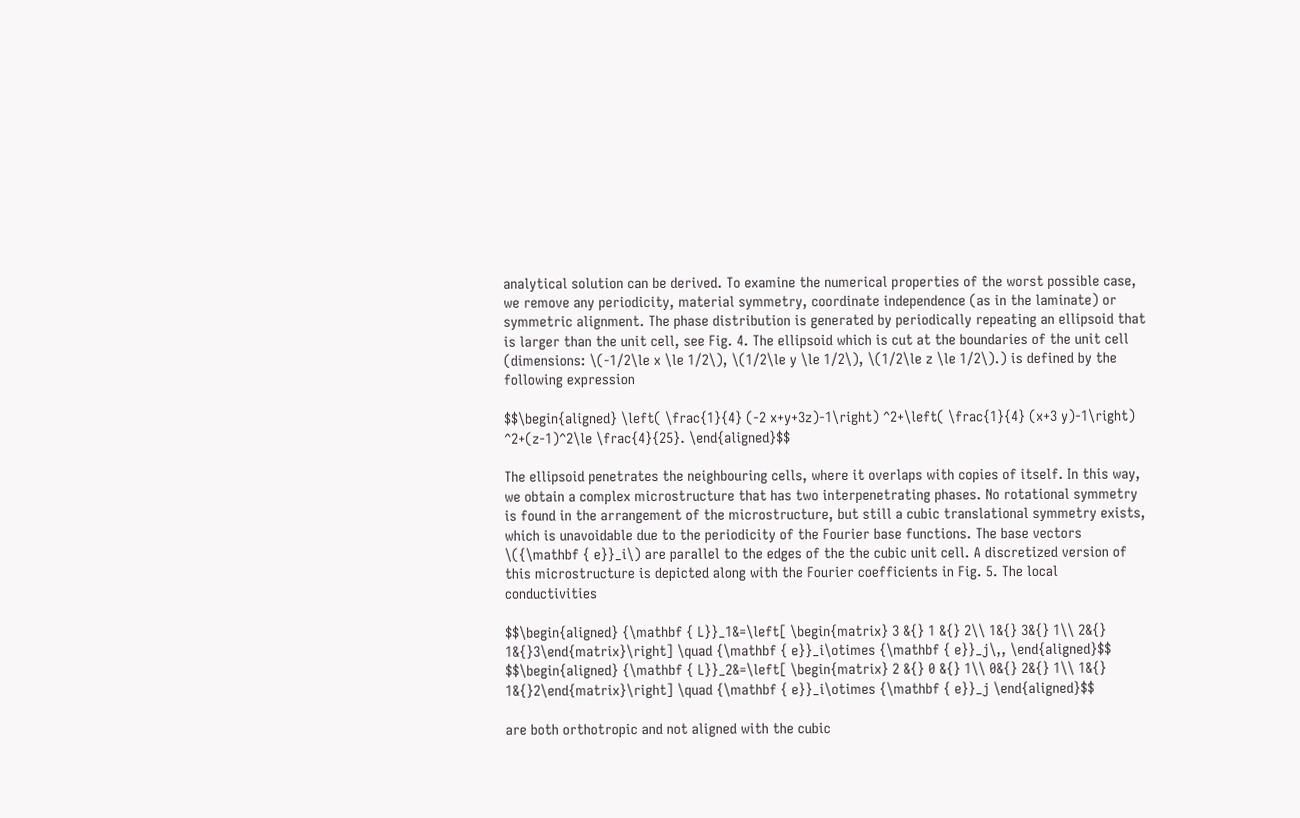analytical solution can be derived. To examine the numerical properties of the worst possible case, we remove any periodicity, material symmetry, coordinate independence (as in the laminate) or symmetric alignment. The phase distribution is generated by periodically repeating an ellipsoid that is larger than the unit cell, see Fig. 4. The ellipsoid which is cut at the boundaries of the unit cell (dimensions: \(-1/2\le x \le 1/2\), \(1/2\le y \le 1/2\), \(1/2\le z \le 1/2\).) is defined by the following expression

$$\begin{aligned} \left( \frac{1}{4} (-2 x+y+3z)-1\right) ^2+\left( \frac{1}{4} (x+3 y)-1\right) ^2+(z-1)^2\le \frac{4}{25}. \end{aligned}$$

The ellipsoid penetrates the neighbouring cells, where it overlaps with copies of itself. In this way, we obtain a complex microstructure that has two interpenetrating phases. No rotational symmetry is found in the arrangement of the microstructure, but still a cubic translational symmetry exists, which is unavoidable due to the periodicity of the Fourier base functions. The base vectors \({\mathbf { e}}_i\) are parallel to the edges of the the cubic unit cell. A discretized version of this microstructure is depicted along with the Fourier coefficients in Fig. 5. The local conductivities

$$\begin{aligned} {\mathbf { L}}_1&=\left[ \begin{matrix} 3 &{} 1 &{} 2\\ 1&{} 3&{} 1\\ 2&{} 1&{}3\end{matrix}\right] \quad {\mathbf { e}}_i\otimes {\mathbf { e}}_j\,, \end{aligned}$$
$$\begin{aligned} {\mathbf { L}}_2&=\left[ \begin{matrix} 2 &{} 0 &{} 1\\ 0&{} 2&{} 1\\ 1&{} 1&{}2\end{matrix}\right] \quad {\mathbf { e}}_i\otimes {\mathbf { e}}_j \end{aligned}$$

are both orthotropic and not aligned with the cubic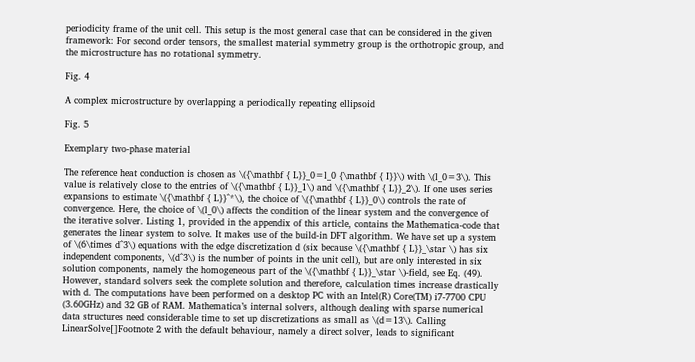periodicity frame of the unit cell. This setup is the most general case that can be considered in the given framework: For second order tensors, the smallest material symmetry group is the orthotropic group, and the microstructure has no rotational symmetry.

Fig. 4

A complex microstructure by overlapping a periodically repeating ellipsoid

Fig. 5

Exemplary two-phase material

The reference heat conduction is chosen as \({\mathbf { L}}_0=l_0 {\mathbf { I}}\) with \(l_0=3\). This value is relatively close to the entries of \({\mathbf { L}}_1\) and \({\mathbf { L}}_2\). If one uses series expansions to estimate \({\mathbf { L}}^*\), the choice of \({\mathbf { L}}_0\) controls the rate of convergence. Here, the choice of \(l_0\) affects the condition of the linear system and the convergence of the iterative solver. Listing 1, provided in the appendix of this article, contains the Mathematica-code that generates the linear system to solve. It makes use of the build-in DFT algorithm. We have set up a system of \(6\times d^3\) equations with the edge discretization d (six because \({\mathbf { L}}_\star \) has six independent components, \(d^3\) is the number of points in the unit cell), but are only interested in six solution components, namely the homogeneous part of the \({\mathbf { L}}_\star \)-field, see Eq. (49). However, standard solvers seek the complete solution and therefore, calculation times increase drastically with d. The computations have been performed on a desktop PC with an Intel(R) Core(TM) i7-7700 CPU (3.60GHz) and 32 GB of RAM. Mathematica’s internal solvers, although dealing with sparse numerical data structures need considerable time to set up discretizations as small as \(d=13\). Calling LinearSolve[]Footnote 2 with the default behaviour, namely a direct solver, leads to significant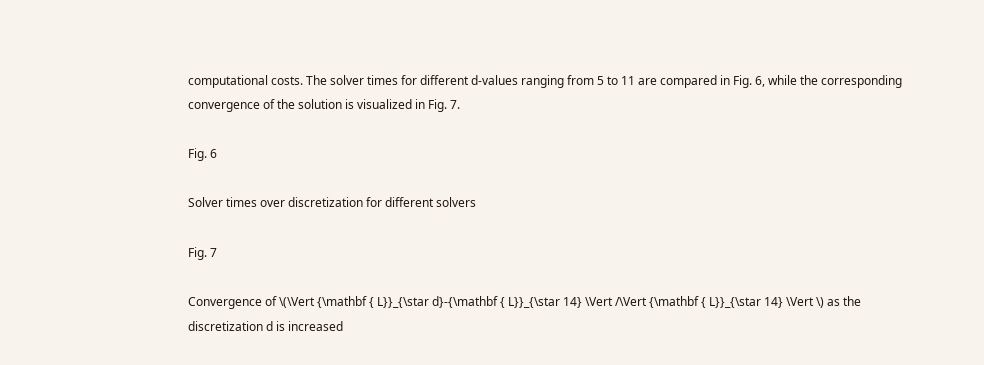computational costs. The solver times for different d-values ranging from 5 to 11 are compared in Fig. 6, while the corresponding convergence of the solution is visualized in Fig. 7.

Fig. 6

Solver times over discretization for different solvers

Fig. 7

Convergence of \(\Vert {\mathbf { L}}_{\star d}-{\mathbf { L}}_{\star 14} \Vert /\Vert {\mathbf { L}}_{\star 14} \Vert \) as the discretization d is increased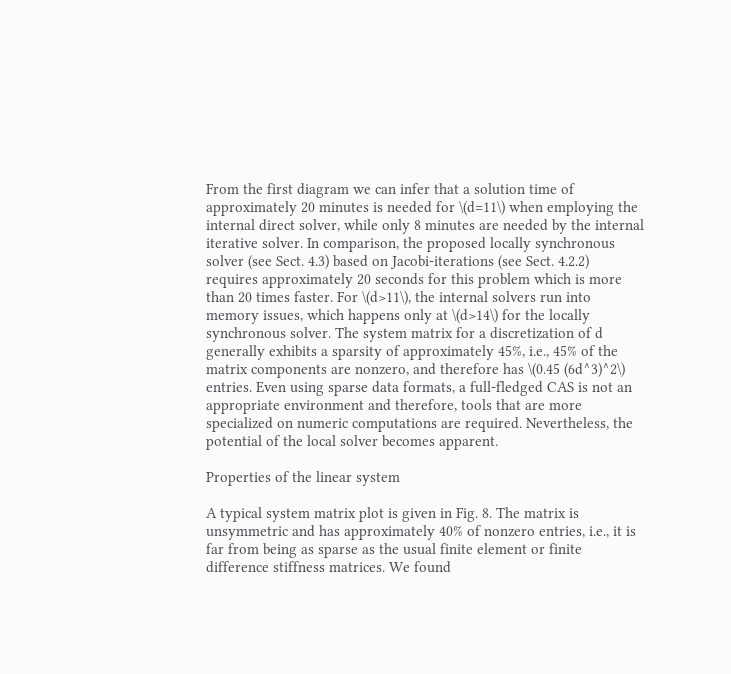From the first diagram we can infer that a solution time of approximately 20 minutes is needed for \(d=11\) when employing the internal direct solver, while only 8 minutes are needed by the internal iterative solver. In comparison, the proposed locally synchronous solver (see Sect. 4.3) based on Jacobi-iterations (see Sect. 4.2.2) requires approximately 20 seconds for this problem which is more than 20 times faster. For \(d>11\), the internal solvers run into memory issues, which happens only at \(d>14\) for the locally synchronous solver. The system matrix for a discretization of d generally exhibits a sparsity of approximately 45%, i.e., 45% of the matrix components are nonzero, and therefore has \(0.45 (6d^3)^2\) entries. Even using sparse data formats, a full-fledged CAS is not an appropriate environment and therefore, tools that are more specialized on numeric computations are required. Nevertheless, the potential of the local solver becomes apparent.

Properties of the linear system

A typical system matrix plot is given in Fig. 8. The matrix is unsymmetric and has approximately 40% of nonzero entries, i.e., it is far from being as sparse as the usual finite element or finite difference stiffness matrices. We found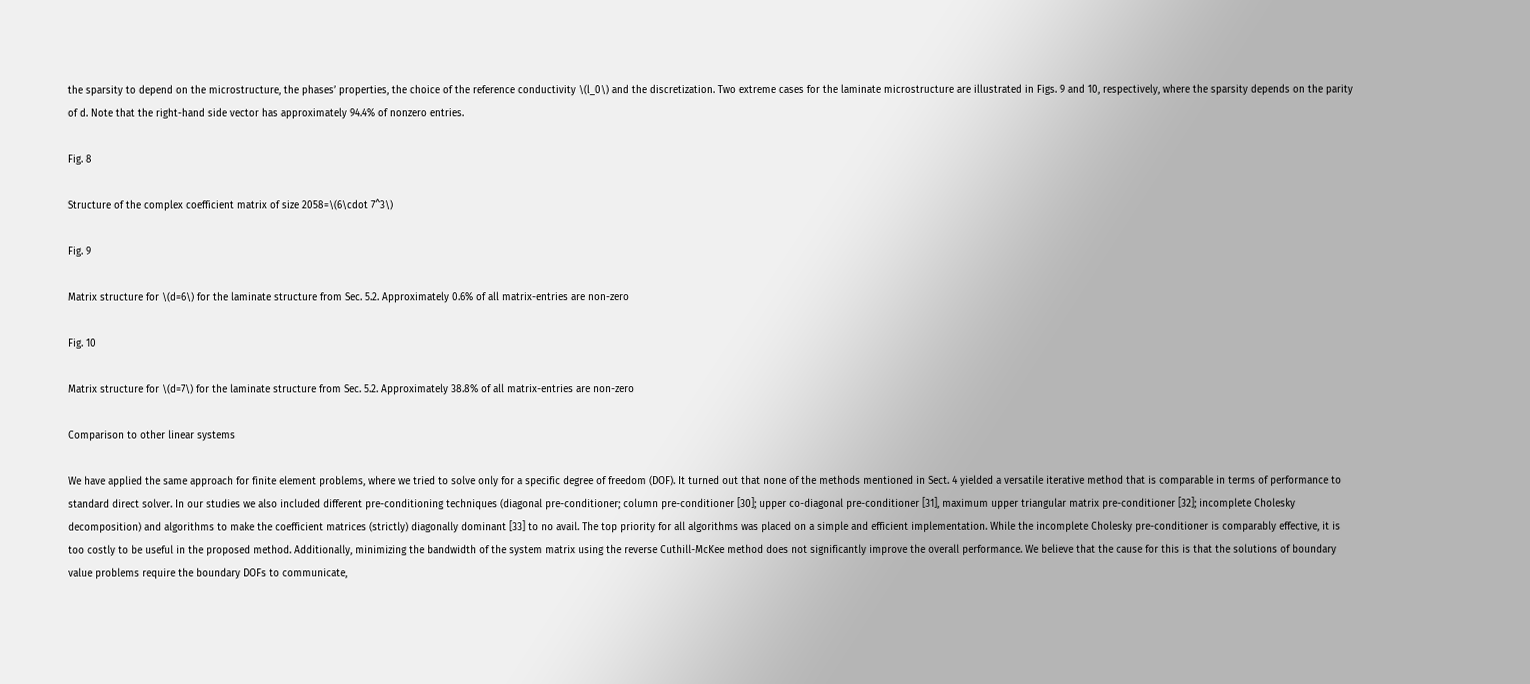the sparsity to depend on the microstructure, the phases’ properties, the choice of the reference conductivity \(l_0\) and the discretization. Two extreme cases for the laminate microstructure are illustrated in Figs. 9 and 10, respectively, where the sparsity depends on the parity of d. Note that the right-hand side vector has approximately 94.4% of nonzero entries.

Fig. 8

Structure of the complex coefficient matrix of size 2058=\(6\cdot 7^3\)

Fig. 9

Matrix structure for \(d=6\) for the laminate structure from Sec. 5.2. Approximately 0.6% of all matrix-entries are non-zero

Fig. 10

Matrix structure for \(d=7\) for the laminate structure from Sec. 5.2. Approximately 38.8% of all matrix-entries are non-zero

Comparison to other linear systems

We have applied the same approach for finite element problems, where we tried to solve only for a specific degree of freedom (DOF). It turned out that none of the methods mentioned in Sect. 4 yielded a versatile iterative method that is comparable in terms of performance to standard direct solver. In our studies we also included different pre-conditioning techniques (diagonal pre-conditioner; column pre-conditioner [30]; upper co-diagonal pre-conditioner [31], maximum upper triangular matrix pre-conditioner [32]; incomplete Cholesky decomposition) and algorithms to make the coefficient matrices (strictly) diagonally dominant [33] to no avail. The top priority for all algorithms was placed on a simple and efficient implementation. While the incomplete Cholesky pre-conditioner is comparably effective, it is too costly to be useful in the proposed method. Additionally, minimizing the bandwidth of the system matrix using the reverse Cuthill-McKee method does not significantly improve the overall performance. We believe that the cause for this is that the solutions of boundary value problems require the boundary DOFs to communicate,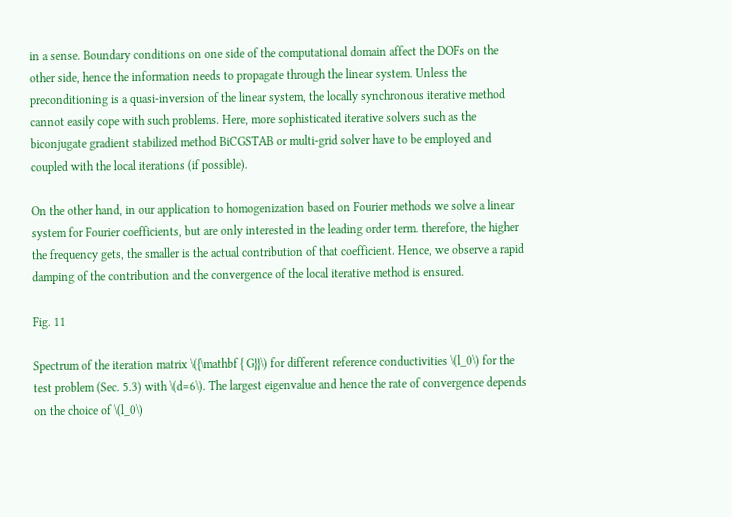in a sense. Boundary conditions on one side of the computational domain affect the DOFs on the other side, hence the information needs to propagate through the linear system. Unless the preconditioning is a quasi-inversion of the linear system, the locally synchronous iterative method cannot easily cope with such problems. Here, more sophisticated iterative solvers such as the biconjugate gradient stabilized method BiCGSTAB or multi-grid solver have to be employed and coupled with the local iterations (if possible).

On the other hand, in our application to homogenization based on Fourier methods we solve a linear system for Fourier coefficients, but are only interested in the leading order term. therefore, the higher the frequency gets, the smaller is the actual contribution of that coefficient. Hence, we observe a rapid damping of the contribution and the convergence of the local iterative method is ensured.

Fig. 11

Spectrum of the iteration matrix \({\mathbf { G}}\) for different reference conductivities \(l_0\) for the test problem (Sec. 5.3) with \(d=6\). The largest eigenvalue and hence the rate of convergence depends on the choice of \(l_0\)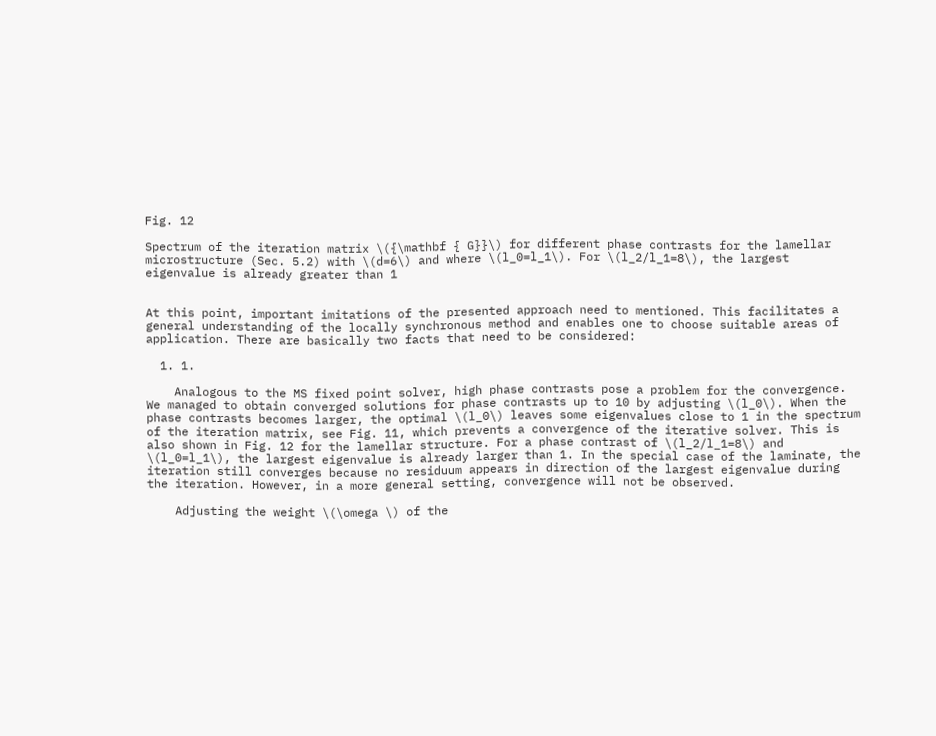Fig. 12

Spectrum of the iteration matrix \({\mathbf { G}}\) for different phase contrasts for the lamellar microstructure (Sec. 5.2) with \(d=6\) and where \(l_0=l_1\). For \(l_2/l_1=8\), the largest eigenvalue is already greater than 1


At this point, important imitations of the presented approach need to mentioned. This facilitates a general understanding of the locally synchronous method and enables one to choose suitable areas of application. There are basically two facts that need to be considered:

  1. 1.

    Analogous to the MS fixed point solver, high phase contrasts pose a problem for the convergence. We managed to obtain converged solutions for phase contrasts up to 10 by adjusting \(l_0\). When the phase contrasts becomes larger, the optimal \(l_0\) leaves some eigenvalues close to 1 in the spectrum of the iteration matrix, see Fig. 11, which prevents a convergence of the iterative solver. This is also shown in Fig. 12 for the lamellar structure. For a phase contrast of \(l_2/l_1=8\) and \(l_0=l_1\), the largest eigenvalue is already larger than 1. In the special case of the laminate, the iteration still converges because no residuum appears in direction of the largest eigenvalue during the iteration. However, in a more general setting, convergence will not be observed.

    Adjusting the weight \(\omega \) of the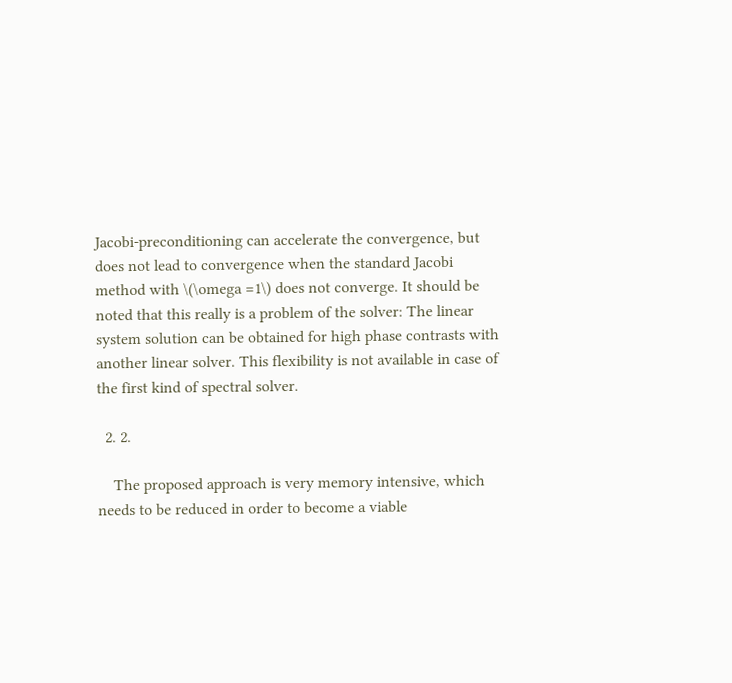Jacobi-preconditioning can accelerate the convergence, but does not lead to convergence when the standard Jacobi method with \(\omega =1\) does not converge. It should be noted that this really is a problem of the solver: The linear system solution can be obtained for high phase contrasts with another linear solver. This flexibility is not available in case of the first kind of spectral solver.

  2. 2.

    The proposed approach is very memory intensive, which needs to be reduced in order to become a viable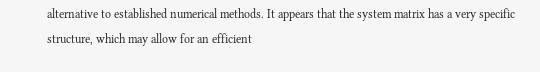alternative to established numerical methods. It appears that the system matrix has a very specific structure, which may allow for an efficient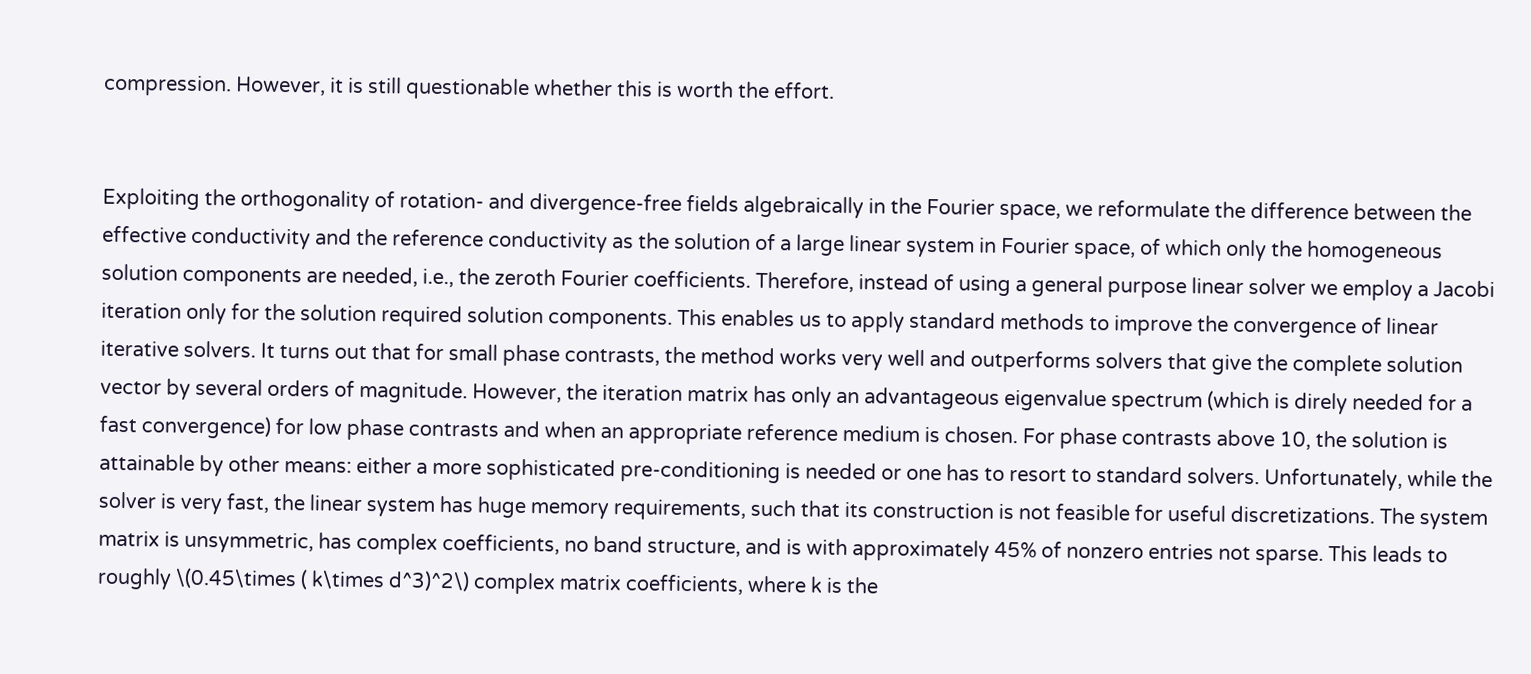compression. However, it is still questionable whether this is worth the effort.


Exploiting the orthogonality of rotation- and divergence-free fields algebraically in the Fourier space, we reformulate the difference between the effective conductivity and the reference conductivity as the solution of a large linear system in Fourier space, of which only the homogeneous solution components are needed, i.e., the zeroth Fourier coefficients. Therefore, instead of using a general purpose linear solver we employ a Jacobi iteration only for the solution required solution components. This enables us to apply standard methods to improve the convergence of linear iterative solvers. It turns out that for small phase contrasts, the method works very well and outperforms solvers that give the complete solution vector by several orders of magnitude. However, the iteration matrix has only an advantageous eigenvalue spectrum (which is direly needed for a fast convergence) for low phase contrasts and when an appropriate reference medium is chosen. For phase contrasts above 10, the solution is attainable by other means: either a more sophisticated pre-conditioning is needed or one has to resort to standard solvers. Unfortunately, while the solver is very fast, the linear system has huge memory requirements, such that its construction is not feasible for useful discretizations. The system matrix is unsymmetric, has complex coefficients, no band structure, and is with approximately 45% of nonzero entries not sparse. This leads to roughly \(0.45\times ( k\times d^3)^2\) complex matrix coefficients, where k is the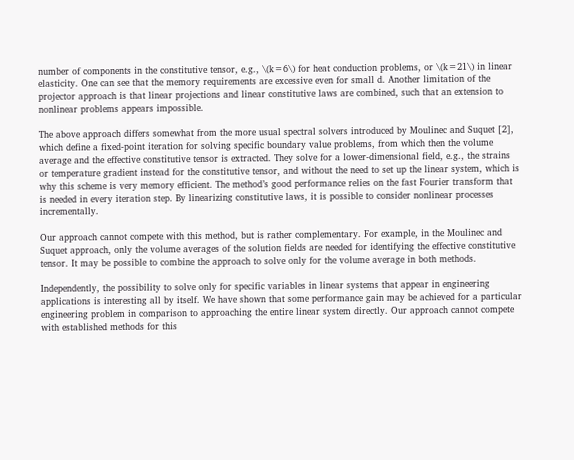number of components in the constitutive tensor, e.g., \(k=6\) for heat conduction problems, or \(k=21\) in linear elasticity. One can see that the memory requirements are excessive even for small d. Another limitation of the projector approach is that linear projections and linear constitutive laws are combined, such that an extension to nonlinear problems appears impossible.

The above approach differs somewhat from the more usual spectral solvers introduced by Moulinec and Suquet [2], which define a fixed-point iteration for solving specific boundary value problems, from which then the volume average and the effective constitutive tensor is extracted. They solve for a lower-dimensional field, e.g., the strains or temperature gradient instead for the constitutive tensor, and without the need to set up the linear system, which is why this scheme is very memory efficient. The method’s good performance relies on the fast Fourier transform that is needed in every iteration step. By linearizing constitutive laws, it is possible to consider nonlinear processes incrementally.

Our approach cannot compete with this method, but is rather complementary. For example, in the Moulinec and Suquet approach, only the volume averages of the solution fields are needed for identifying the effective constitutive tensor. It may be possible to combine the approach to solve only for the volume average in both methods.

Independently, the possibility to solve only for specific variables in linear systems that appear in engineering applications is interesting all by itself. We have shown that some performance gain may be achieved for a particular engineering problem in comparison to approaching the entire linear system directly. Our approach cannot compete with established methods for this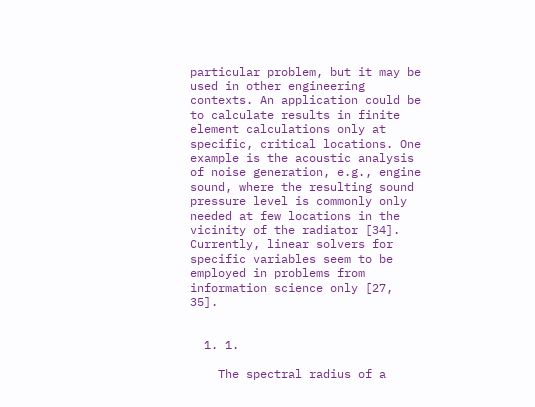particular problem, but it may be used in other engineering contexts. An application could be to calculate results in finite element calculations only at specific, critical locations. One example is the acoustic analysis of noise generation, e.g., engine sound, where the resulting sound pressure level is commonly only needed at few locations in the vicinity of the radiator [34]. Currently, linear solvers for specific variables seem to be employed in problems from information science only [27, 35].


  1. 1.

    The spectral radius of a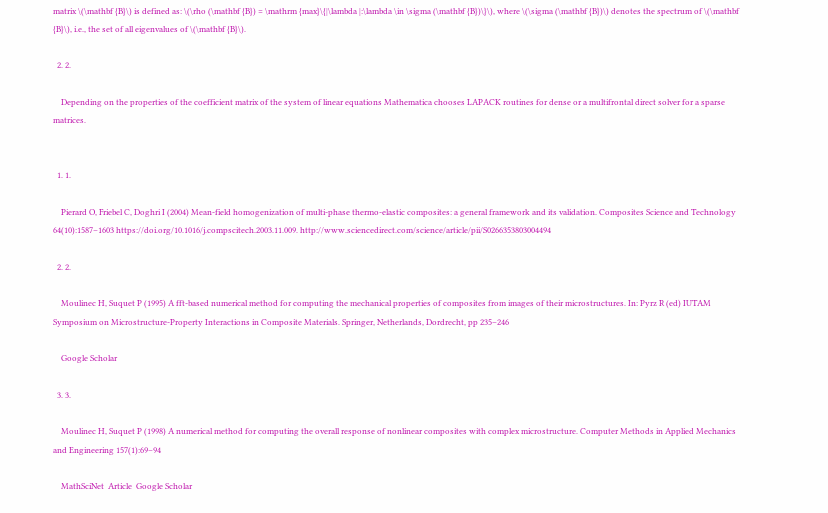matrix \(\mathbf {B}\) is defined as: \(\rho (\mathbf {B}) = \mathrm {max}\{|\lambda |:\lambda \in \sigma (\mathbf {B})\}\), where \(\sigma (\mathbf {B})\) denotes the spectrum of \(\mathbf {B}\), i.e., the set of all eigenvalues of \(\mathbf {B}\).

  2. 2.

    Depending on the properties of the coefficient matrix of the system of linear equations Mathematica chooses LAPACK routines for dense or a multifrontal direct solver for a sparse matrices.


  1. 1.

    Pierard O, Friebel C, Doghri I (2004) Mean-field homogenization of multi-phase thermo-elastic composites: a general framework and its validation. Composites Science and Technology 64(10):1587–1603 https://doi.org/10.1016/j.compscitech.2003.11.009. http://www.sciencedirect.com/science/article/pii/S0266353803004494

  2. 2.

    Moulinec H, Suquet P (1995) A fft-based numerical method for computing the mechanical properties of composites from images of their microstructures. In: Pyrz R (ed) IUTAM Symposium on Microstructure-Property Interactions in Composite Materials. Springer, Netherlands, Dordrecht, pp 235–246

    Google Scholar

  3. 3.

    Moulinec H, Suquet P (1998) A numerical method for computing the overall response of nonlinear composites with complex microstructure. Computer Methods in Applied Mechanics and Engineering 157(1):69–94

    MathSciNet  Article  Google Scholar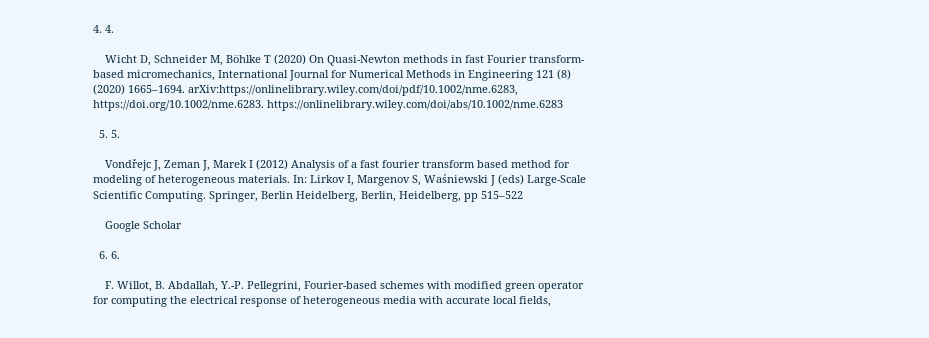4. 4.

    Wicht D, Schneider M, Böhlke T (2020) On Quasi-Newton methods in fast Fourier transform-based micromechanics, International Journal for Numerical Methods in Engineering 121 (8) (2020) 1665–1694. arXiv:https://onlinelibrary.wiley.com/doi/pdf/10.1002/nme.6283, https://doi.org/10.1002/nme.6283. https://onlinelibrary.wiley.com/doi/abs/10.1002/nme.6283

  5. 5.

    Vondřejc J, Zeman J, Marek I (2012) Analysis of a fast fourier transform based method for modeling of heterogeneous materials. In: Lirkov I, Margenov S, Waśniewski J (eds) Large-Scale Scientific Computing. Springer, Berlin Heidelberg, Berlin, Heidelberg, pp 515–522

    Google Scholar

  6. 6.

    F. Willot, B. Abdallah, Y.-P. Pellegrini, Fourier-based schemes with modified green operator for computing the electrical response of heterogeneous media with accurate local fields,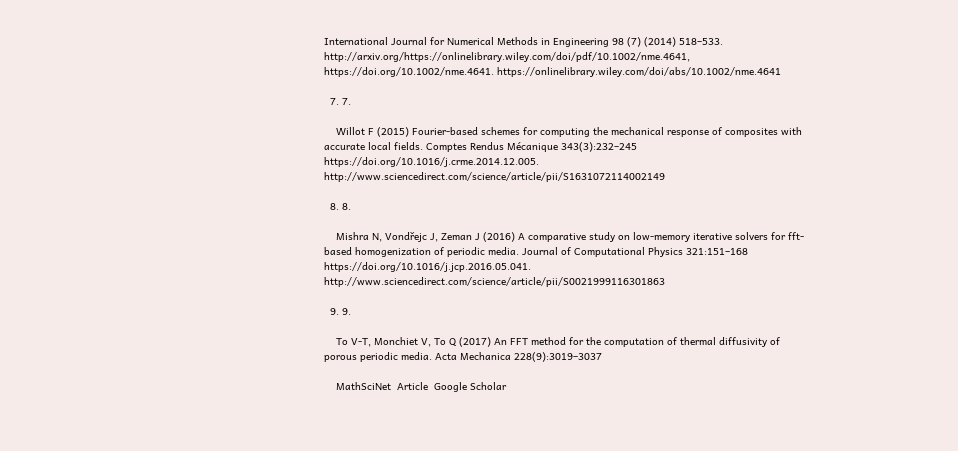International Journal for Numerical Methods in Engineering 98 (7) (2014) 518–533. http://arxiv.org/https://onlinelibrary.wiley.com/doi/pdf/10.1002/nme.4641, https://doi.org/10.1002/nme.4641. https://onlinelibrary.wiley.com/doi/abs/10.1002/nme.4641

  7. 7.

    Willot F (2015) Fourier-based schemes for computing the mechanical response of composites with accurate local fields. Comptes Rendus Mécanique 343(3):232–245 https://doi.org/10.1016/j.crme.2014.12.005. http://www.sciencedirect.com/science/article/pii/S1631072114002149

  8. 8.

    Mishra N, Vondřejc J, Zeman J (2016) A comparative study on low-memory iterative solvers for fft-based homogenization of periodic media. Journal of Computational Physics 321:151–168 https://doi.org/10.1016/j.jcp.2016.05.041. http://www.sciencedirect.com/science/article/pii/S0021999116301863

  9. 9.

    To V-T, Monchiet V, To Q (2017) An FFT method for the computation of thermal diffusivity of porous periodic media. Acta Mechanica 228(9):3019–3037

    MathSciNet  Article  Google Scholar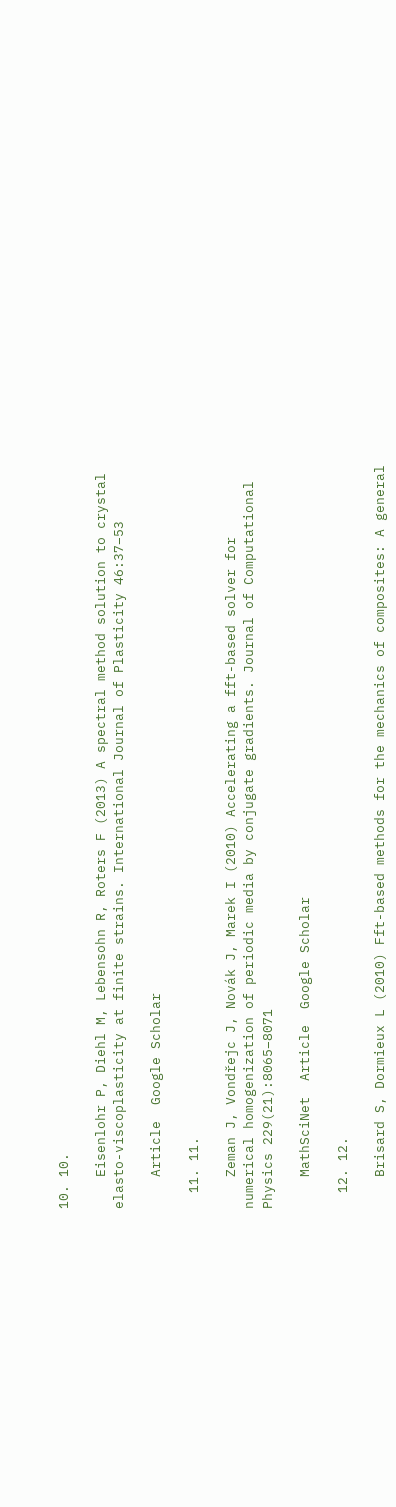10. 10.

    Eisenlohr P, Diehl M, Lebensohn R, Roters F (2013) A spectral method solution to crystal elasto-viscoplasticity at finite strains. International Journal of Plasticity 46:37–53

    Article  Google Scholar

  11. 11.

    Zeman J, Vondřejc J, Novák J, Marek I (2010) Accelerating a fft-based solver for numerical homogenization of periodic media by conjugate gradients. Journal of Computational Physics 229(21):8065–8071

    MathSciNet  Article  Google Scholar

  12. 12.

    Brisard S, Dormieux L (2010) Fft-based methods for the mechanics of composites: A general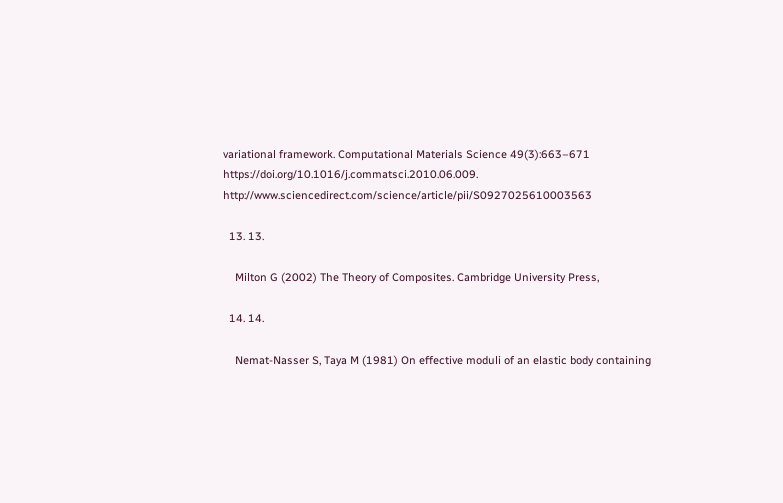variational framework. Computational Materials Science 49(3):663–671 https://doi.org/10.1016/j.commatsci.2010.06.009. http://www.sciencedirect.com/science/article/pii/S0927025610003563

  13. 13.

    Milton G (2002) The Theory of Composites. Cambridge University Press,

  14. 14.

    Nemat-Nasser S, Taya M (1981) On effective moduli of an elastic body containing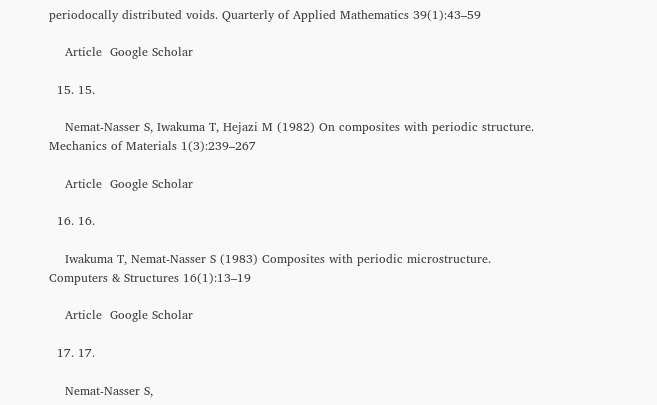periodocally distributed voids. Quarterly of Applied Mathematics 39(1):43–59

    Article  Google Scholar

  15. 15.

    Nemat-Nasser S, Iwakuma T, Hejazi M (1982) On composites with periodic structure. Mechanics of Materials 1(3):239–267

    Article  Google Scholar

  16. 16.

    Iwakuma T, Nemat-Nasser S (1983) Composites with periodic microstructure. Computers & Structures 16(1):13–19

    Article  Google Scholar

  17. 17.

    Nemat-Nasser S,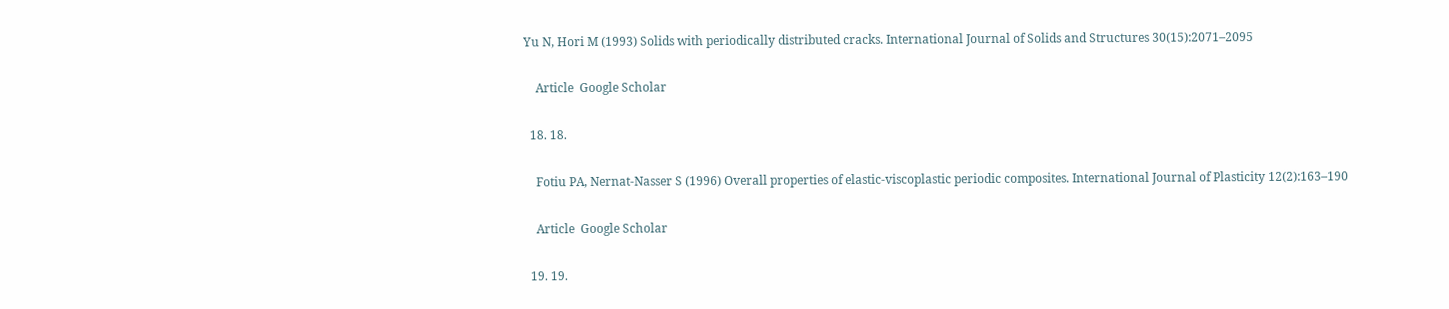Yu N, Hori M (1993) Solids with periodically distributed cracks. International Journal of Solids and Structures 30(15):2071–2095

    Article  Google Scholar

  18. 18.

    Fotiu PA, Nernat-Nasser S (1996) Overall properties of elastic-viscoplastic periodic composites. International Journal of Plasticity 12(2):163–190

    Article  Google Scholar

  19. 19.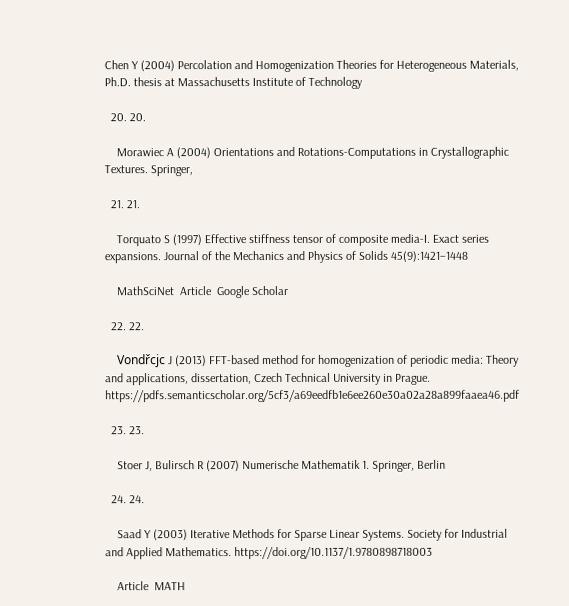Chen Y (2004) Percolation and Homogenization Theories for Heterogeneous Materials, Ph.D. thesis at Massachusetts Institute of Technology

  20. 20.

    Morawiec A (2004) Orientations and Rotations-Computations in Crystallographic Textures. Springer,

  21. 21.

    Torquato S (1997) Effective stiffness tensor of composite media-I. Exact series expansions. Journal of the Mechanics and Physics of Solids 45(9):1421–1448

    MathSciNet  Article  Google Scholar

  22. 22.

    Vondřcjc J (2013) FFT-based method for homogenization of periodic media: Theory and applications, dissertation, Czech Technical University in Prague. https://pdfs.semanticscholar.org/5cf3/a69eedfb1e6ee260e30a02a28a899faaea46.pdf

  23. 23.

    Stoer J, Bulirsch R (2007) Numerische Mathematik 1. Springer, Berlin

  24. 24.

    Saad Y (2003) Iterative Methods for Sparse Linear Systems. Society for Industrial and Applied Mathematics. https://doi.org/10.1137/1.9780898718003

    Article  MATH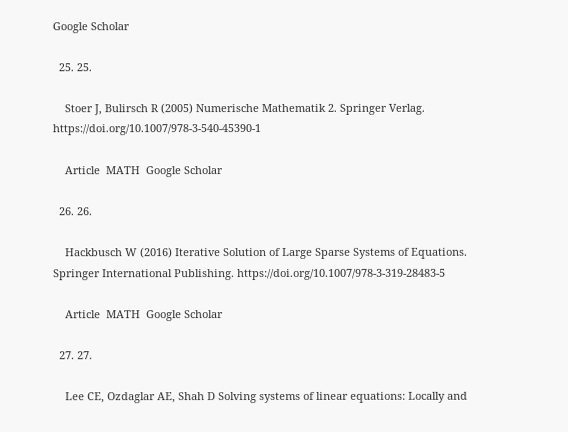Google Scholar

  25. 25.

    Stoer J, Bulirsch R (2005) Numerische Mathematik 2. Springer Verlag. https://doi.org/10.1007/978-3-540-45390-1

    Article  MATH  Google Scholar

  26. 26.

    Hackbusch W (2016) Iterative Solution of Large Sparse Systems of Equations. Springer International Publishing. https://doi.org/10.1007/978-3-319-28483-5

    Article  MATH  Google Scholar

  27. 27.

    Lee CE, Ozdaglar AE, Shah D Solving systems of linear equations: Locally and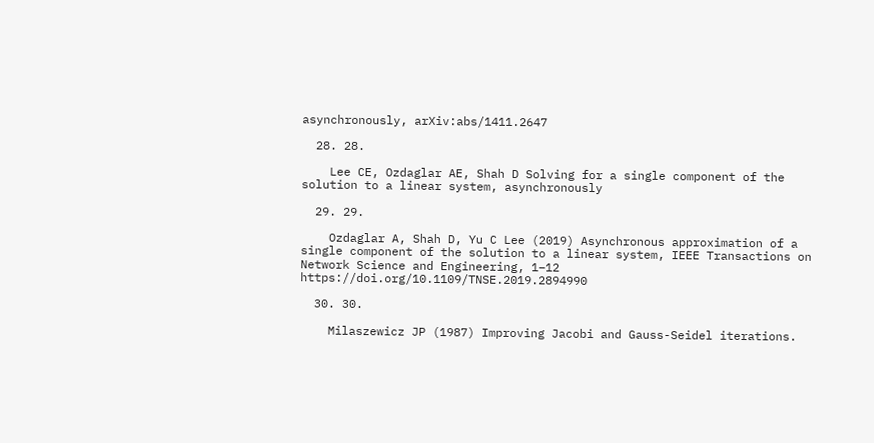asynchronously, arXiv:abs/1411.2647

  28. 28.

    Lee CE, Ozdaglar AE, Shah D Solving for a single component of the solution to a linear system, asynchronously

  29. 29.

    Ozdaglar A, Shah D, Yu C Lee (2019) Asynchronous approximation of a single component of the solution to a linear system, IEEE Transactions on Network Science and Engineering, 1–12 https://doi.org/10.1109/TNSE.2019.2894990

  30. 30.

    Milaszewicz JP (1987) Improving Jacobi and Gauss-Seidel iterations.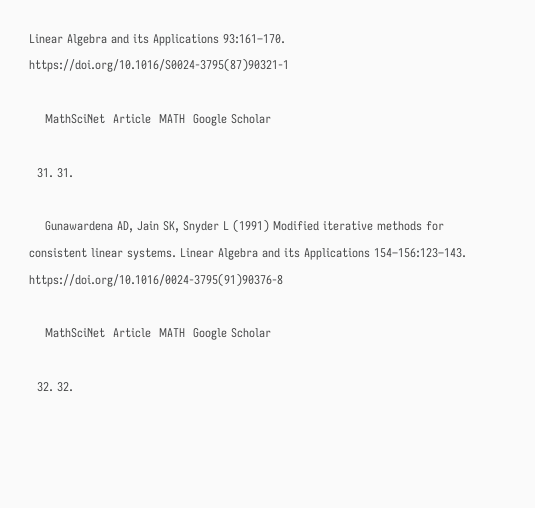Linear Algebra and its Applications 93:161–170. https://doi.org/10.1016/S0024-3795(87)90321-1

    MathSciNet  Article  MATH  Google Scholar

  31. 31.

    Gunawardena AD, Jain SK, Snyder L (1991) Modified iterative methods for consistent linear systems. Linear Algebra and its Applications 154–156:123–143. https://doi.org/10.1016/0024-3795(91)90376-8

    MathSciNet  Article  MATH  Google Scholar

  32. 32.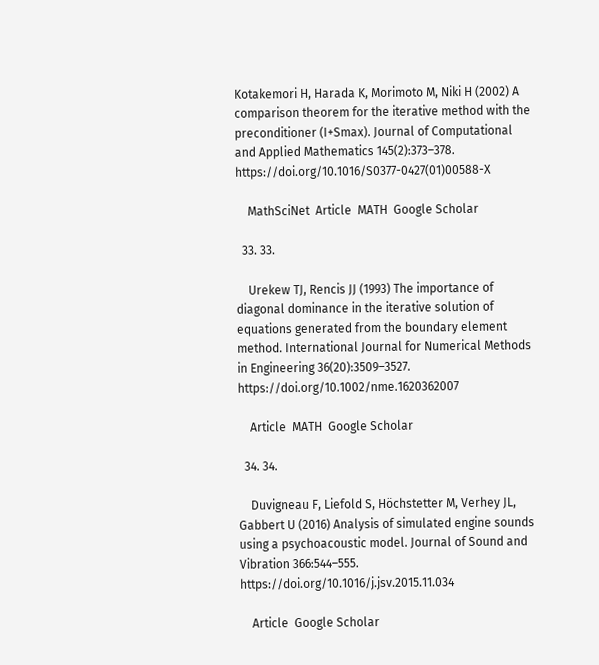Kotakemori H, Harada K, Morimoto M, Niki H (2002) A comparison theorem for the iterative method with the preconditioner (I+Smax). Journal of Computational and Applied Mathematics 145(2):373–378. https://doi.org/10.1016/S0377-0427(01)00588-X

    MathSciNet  Article  MATH  Google Scholar

  33. 33.

    Urekew TJ, Rencis JJ (1993) The importance of diagonal dominance in the iterative solution of equations generated from the boundary element method. International Journal for Numerical Methods in Engineering 36(20):3509–3527. https://doi.org/10.1002/nme.1620362007

    Article  MATH  Google Scholar

  34. 34.

    Duvigneau F, Liefold S, Höchstetter M, Verhey JL, Gabbert U (2016) Analysis of simulated engine sounds using a psychoacoustic model. Journal of Sound and Vibration 366:544–555. https://doi.org/10.1016/j.jsv.2015.11.034

    Article  Google Scholar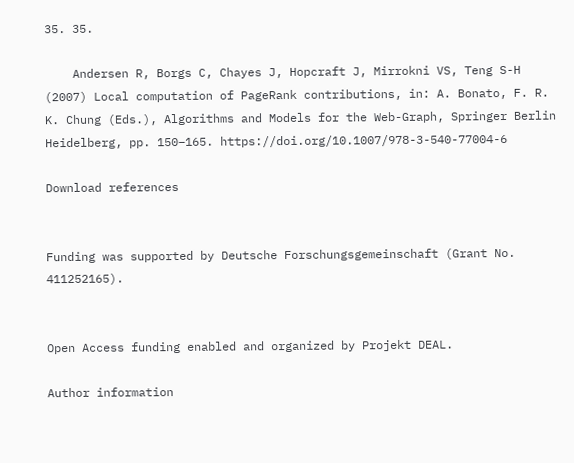35. 35.

    Andersen R, Borgs C, Chayes J, Hopcraft J, Mirrokni VS, Teng S-H (2007) Local computation of PageRank contributions, in: A. Bonato, F. R. K. Chung (Eds.), Algorithms and Models for the Web-Graph, Springer Berlin Heidelberg, pp. 150–165. https://doi.org/10.1007/978-3-540-77004-6

Download references


Funding was supported by Deutsche Forschungsgemeinschaft (Grant No. 411252165).


Open Access funding enabled and organized by Projekt DEAL.

Author information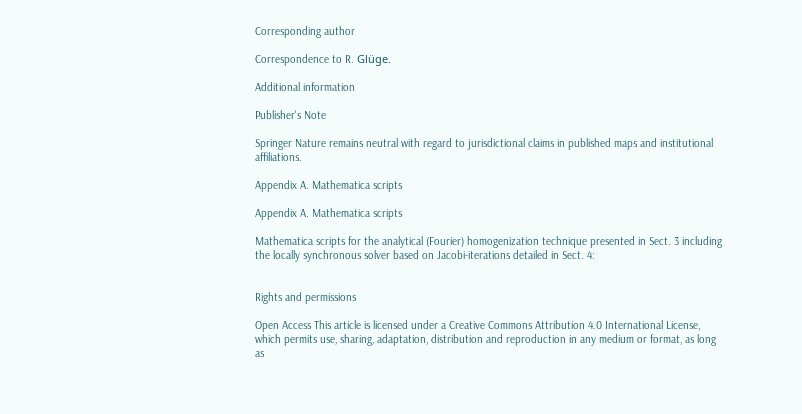Corresponding author

Correspondence to R. Glüge.

Additional information

Publisher's Note

Springer Nature remains neutral with regard to jurisdictional claims in published maps and institutional affiliations.

Appendix A. Mathematica scripts

Appendix A. Mathematica scripts

Mathematica scripts for the analytical (Fourier) homogenization technique presented in Sect. 3 including the locally synchronous solver based on Jacobi-iterations detailed in Sect. 4:


Rights and permissions

Open Access This article is licensed under a Creative Commons Attribution 4.0 International License, which permits use, sharing, adaptation, distribution and reproduction in any medium or format, as long as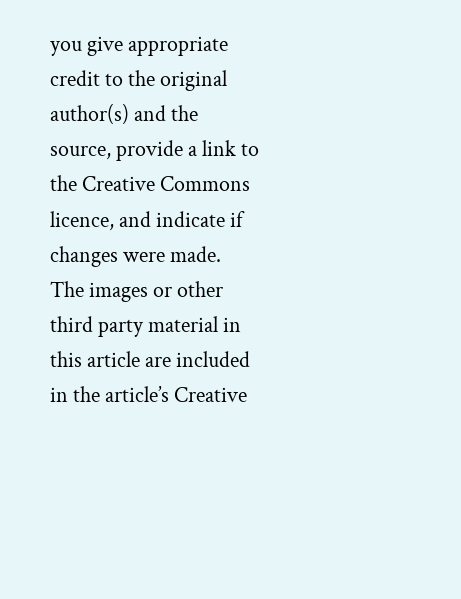you give appropriate credit to the original author(s) and the source, provide a link to the Creative Commons licence, and indicate if changes were made. The images or other third party material in this article are included in the article’s Creative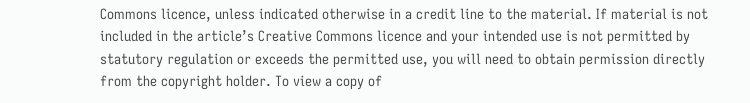Commons licence, unless indicated otherwise in a credit line to the material. If material is not included in the article’s Creative Commons licence and your intended use is not permitted by statutory regulation or exceeds the permitted use, you will need to obtain permission directly from the copyright holder. To view a copy of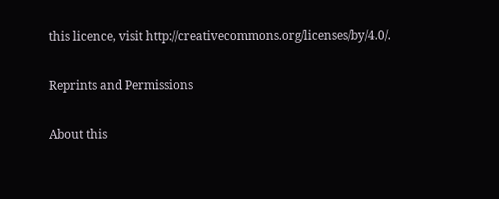this licence, visit http://creativecommons.org/licenses/by/4.0/.

Reprints and Permissions

About this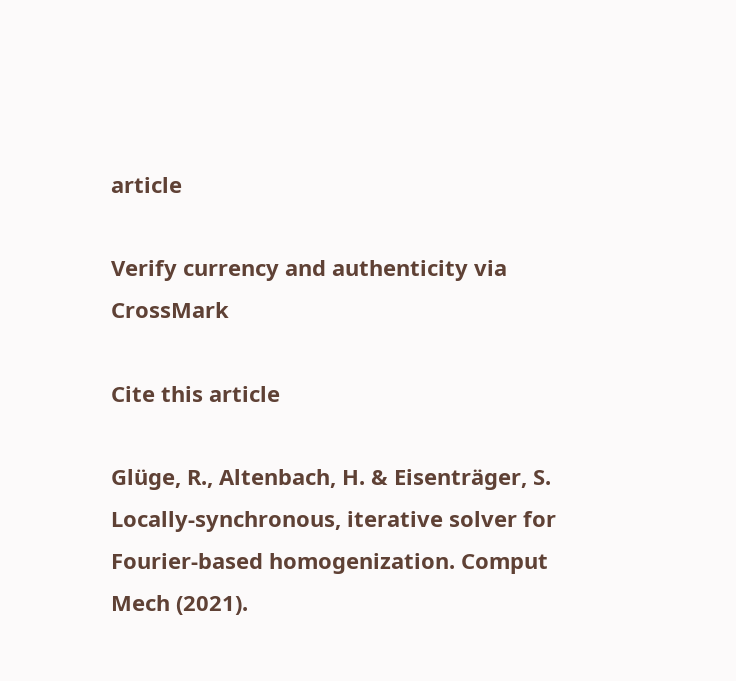article

Verify currency and authenticity via CrossMark

Cite this article

Glüge, R., Altenbach, H. & Eisenträger, S. Locally-synchronous, iterative solver for Fourier-based homogenization. Comput Mech (2021).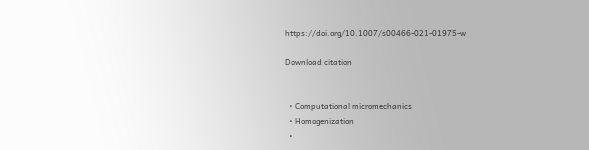https://doi.org/10.1007/s00466-021-01975-w

Download citation


  • Computational micromechanics
  • Homogenization
  •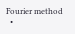Fourier method
  •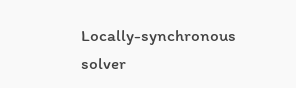Locally-synchronous solver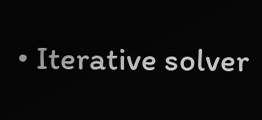• Iterative solver